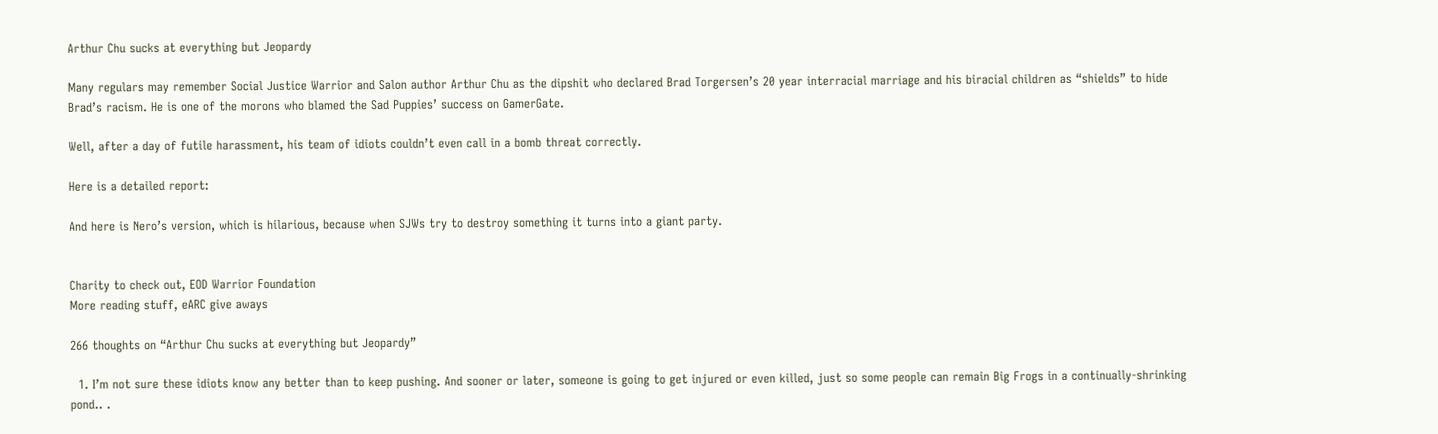Arthur Chu sucks at everything but Jeopardy

Many regulars may remember Social Justice Warrior and Salon author Arthur Chu as the dipshit who declared Brad Torgersen’s 20 year interracial marriage and his biracial children as “shields” to hide Brad’s racism. He is one of the morons who blamed the Sad Puppies’ success on GamerGate.

Well, after a day of futile harassment, his team of idiots couldn’t even call in a bomb threat correctly.

Here is a detailed report:

And here is Nero’s version, which is hilarious, because when SJWs try to destroy something it turns into a giant party.


Charity to check out, EOD Warrior Foundation
More reading stuff, eARC give aways

266 thoughts on “Arthur Chu sucks at everything but Jeopardy”

  1. I’m not sure these idiots know any better than to keep pushing. And sooner or later, someone is going to get injured or even killed, just so some people can remain Big Frogs in a continually-shrinking pond.. .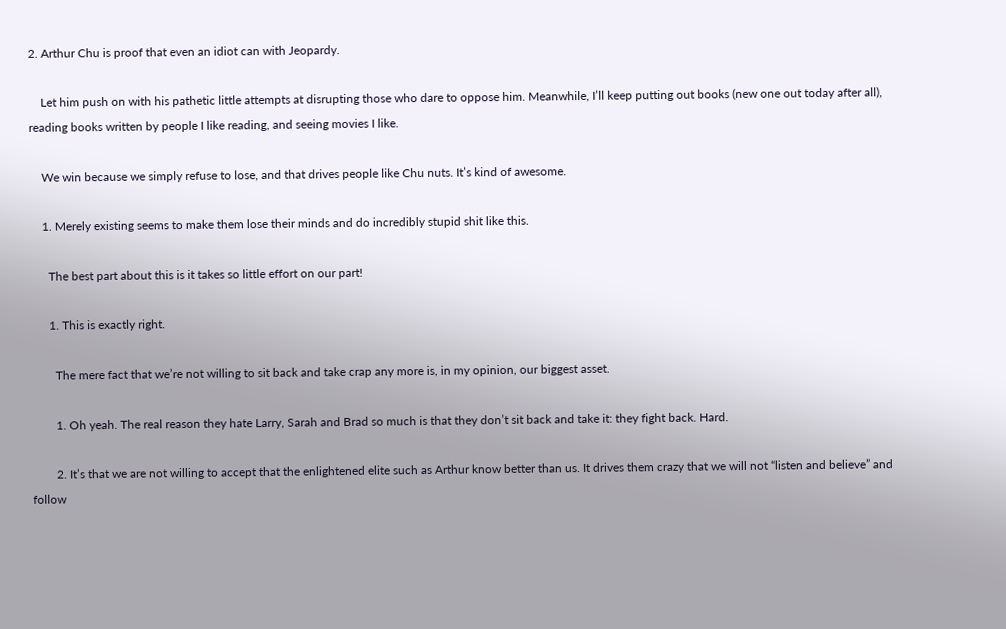2. Arthur Chu is proof that even an idiot can with Jeopardy.

    Let him push on with his pathetic little attempts at disrupting those who dare to oppose him. Meanwhile, I’ll keep putting out books (new one out today after all), reading books written by people I like reading, and seeing movies I like.

    We win because we simply refuse to lose, and that drives people like Chu nuts. It’s kind of awesome.

    1. Merely existing seems to make them lose their minds and do incredibly stupid shit like this.

      The best part about this is it takes so little effort on our part!

      1. This is exactly right.

        The mere fact that we’re not willing to sit back and take crap any more is, in my opinion, our biggest asset.

        1. Oh yeah. The real reason they hate Larry, Sarah and Brad so much is that they don’t sit back and take it: they fight back. Hard.

        2. It’s that we are not willing to accept that the enlightened elite such as Arthur know better than us. It drives them crazy that we will not “listen and believe” and follow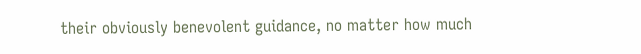their obviously benevolent guidance, no matter how much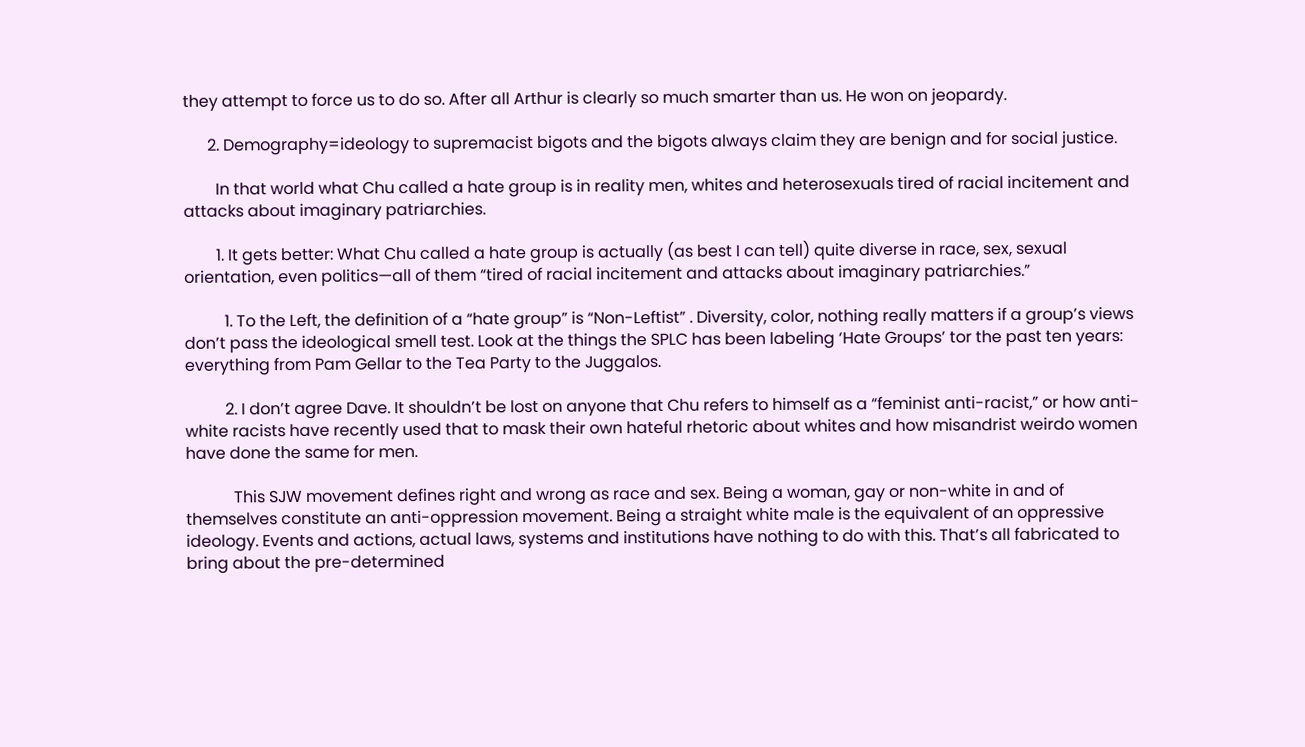they attempt to force us to do so. After all Arthur is clearly so much smarter than us. He won on jeopardy.

      2. Demography=ideology to supremacist bigots and the bigots always claim they are benign and for social justice.

        In that world what Chu called a hate group is in reality men, whites and heterosexuals tired of racial incitement and attacks about imaginary patriarchies.

        1. It gets better: What Chu called a hate group is actually (as best I can tell) quite diverse in race, sex, sexual orientation, even politics—all of them “tired of racial incitement and attacks about imaginary patriarchies.”

          1. To the Left, the definition of a “hate group” is “Non-Leftist” . Diversity, color, nothing really matters if a group’s views don’t pass the ideological smell test. Look at the things the SPLC has been labeling ‘Hate Groups’ tor the past ten years: everything from Pam Gellar to the Tea Party to the Juggalos.

          2. I don’t agree Dave. It shouldn’t be lost on anyone that Chu refers to himself as a “feminist anti-racist,” or how anti-white racists have recently used that to mask their own hateful rhetoric about whites and how misandrist weirdo women have done the same for men.

            This SJW movement defines right and wrong as race and sex. Being a woman, gay or non-white in and of themselves constitute an anti-oppression movement. Being a straight white male is the equivalent of an oppressive ideology. Events and actions, actual laws, systems and institutions have nothing to do with this. That’s all fabricated to bring about the pre-determined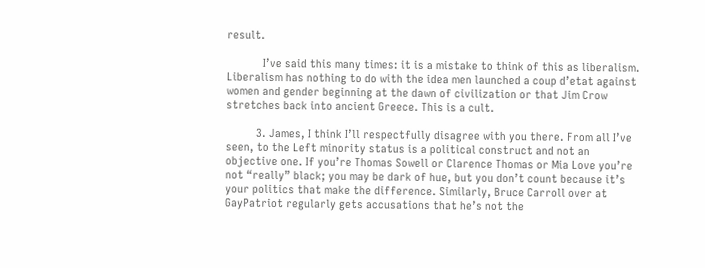result.

            I’ve said this many times: it is a mistake to think of this as liberalism. Liberalism has nothing to do with the idea men launched a coup d’etat against women and gender beginning at the dawn of civilization or that Jim Crow stretches back into ancient Greece. This is a cult.

          3. James, I think I’ll respectfully disagree with you there. From all I’ve seen, to the Left minority status is a political construct and not an objective one. If you’re Thomas Sowell or Clarence Thomas or Mia Love you’re not “really” black; you may be dark of hue, but you don’t count because it’s your politics that make the difference. Similarly, Bruce Carroll over at GayPatriot regularly gets accusations that he’s not the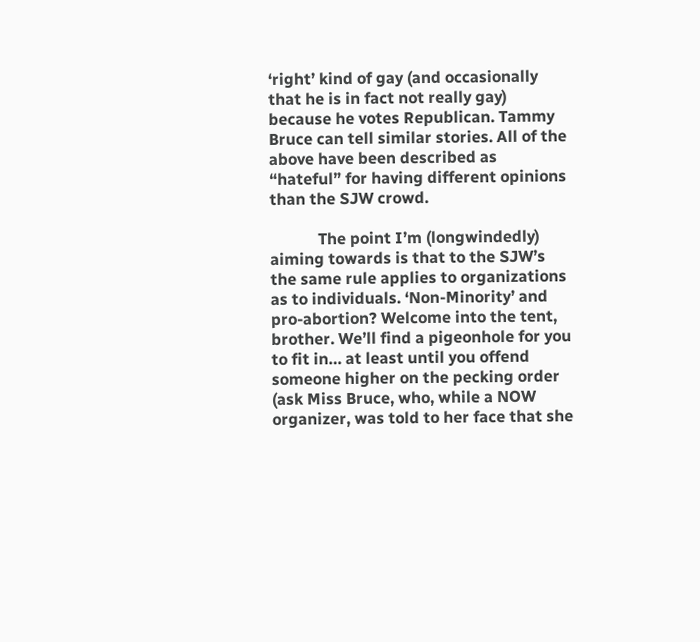‘right’ kind of gay (and occasionally that he is in fact not really gay) because he votes Republican. Tammy Bruce can tell similar stories. All of the above have been described as “hateful” for having different opinions than the SJW crowd.

            The point I’m (longwindedly) aiming towards is that to the SJW’s the same rule applies to organizations as to individuals. ‘Non-Minority’ and pro-abortion? Welcome into the tent, brother. We’ll find a pigeonhole for you to fit in… at least until you offend someone higher on the pecking order (ask Miss Bruce, who, while a NOW organizer, was told to her face that she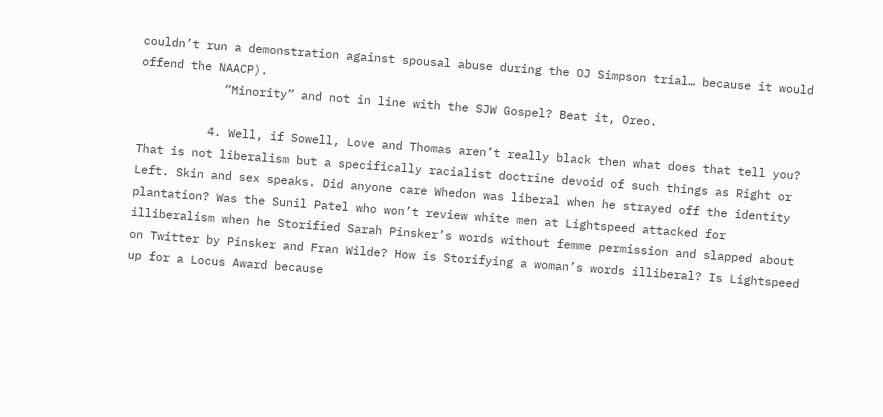couldn’t run a demonstration against spousal abuse during the OJ Simpson trial… because it would offend the NAACP).
            “Minority” and not in line with the SJW Gospel? Beat it, Oreo.

          4. Well, if Sowell, Love and Thomas aren’t really black then what does that tell you? That is not liberalism but a specifically racialist doctrine devoid of such things as Right or Left. Skin and sex speaks. Did anyone care Whedon was liberal when he strayed off the identity plantation? Was the Sunil Patel who won’t review white men at Lightspeed attacked for illiberalism when he Storified Sarah Pinsker’s words without femme permission and slapped about on Twitter by Pinsker and Fran Wilde? How is Storifying a woman’s words illiberal? Is Lightspeed up for a Locus Award because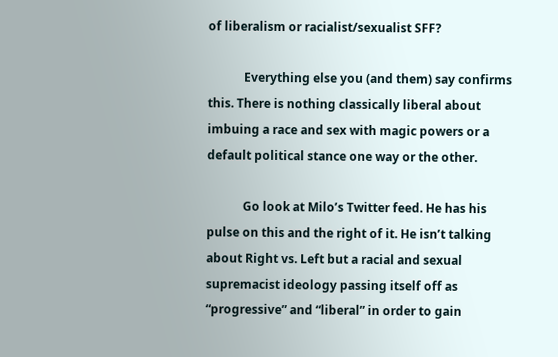of liberalism or racialist/sexualist SFF?

            Everything else you (and them) say confirms this. There is nothing classically liberal about imbuing a race and sex with magic powers or a default political stance one way or the other.

            Go look at Milo’s Twitter feed. He has his pulse on this and the right of it. He isn’t talking about Right vs. Left but a racial and sexual supremacist ideology passing itself off as “progressive” and “liberal” in order to gain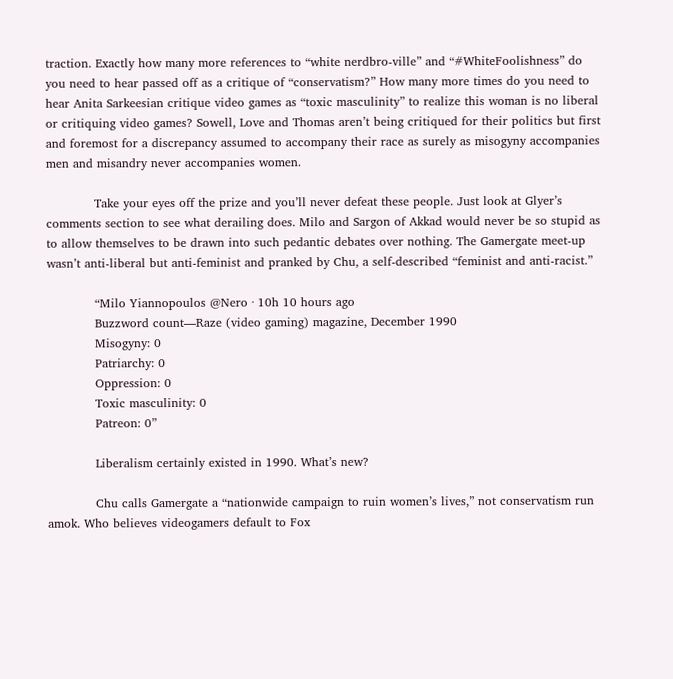traction. Exactly how many more references to “white nerdbro-ville” and “#WhiteFoolishness” do you need to hear passed off as a critique of “conservatism?” How many more times do you need to hear Anita Sarkeesian critique video games as “toxic masculinity” to realize this woman is no liberal or critiquing video games? Sowell, Love and Thomas aren’t being critiqued for their politics but first and foremost for a discrepancy assumed to accompany their race as surely as misogyny accompanies men and misandry never accompanies women.

            Take your eyes off the prize and you’ll never defeat these people. Just look at Glyer’s comments section to see what derailing does. Milo and Sargon of Akkad would never be so stupid as to allow themselves to be drawn into such pedantic debates over nothing. The Gamergate meet-up wasn’t anti-liberal but anti-feminist and pranked by Chu, a self-described “feminist and anti-racist.”

            “Milo Yiannopoulos @Nero · 10h 10 hours ago
            Buzzword count—Raze (video gaming) magazine, December 1990
            Misogyny: 0
            Patriarchy: 0
            Oppression: 0
            Toxic masculinity: 0
            Patreon: 0”

            Liberalism certainly existed in 1990. What’s new?

            Chu calls Gamergate a “nationwide campaign to ruin women’s lives,” not conservatism run amok. Who believes videogamers default to Fox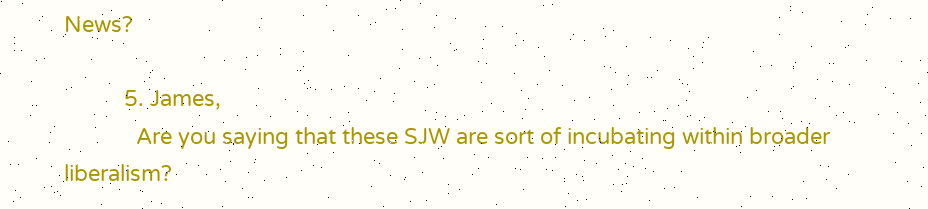News?

          5. James,
            Are you saying that these SJW are sort of incubating within broader liberalism?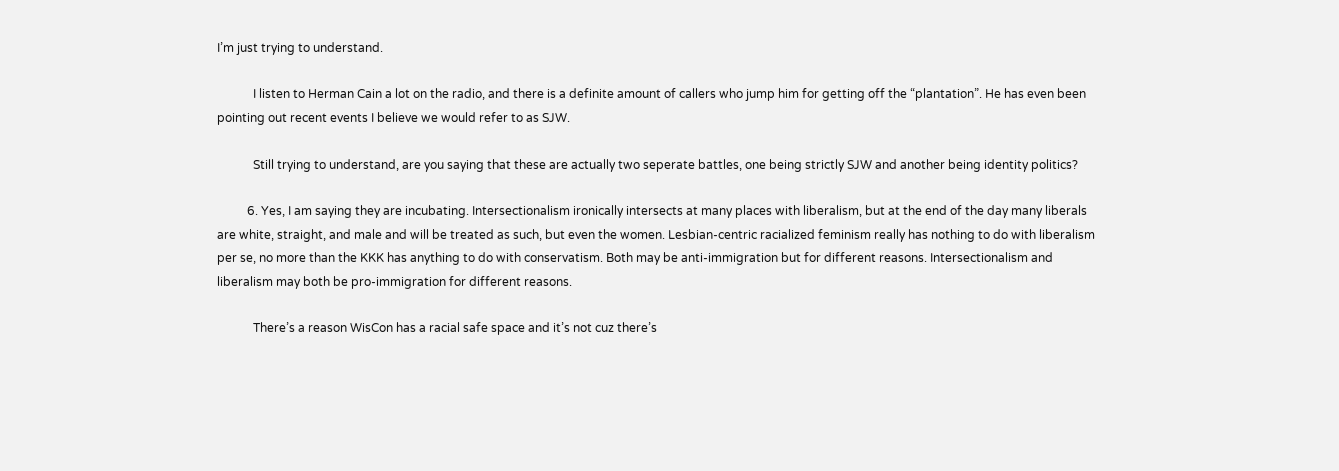I’m just trying to understand.

            I listen to Herman Cain a lot on the radio, and there is a definite amount of callers who jump him for getting off the “plantation”. He has even been pointing out recent events I believe we would refer to as SJW.

            Still trying to understand, are you saying that these are actually two seperate battles, one being strictly SJW and another being identity politics?

          6. Yes, I am saying they are incubating. Intersectionalism ironically intersects at many places with liberalism, but at the end of the day many liberals are white, straight, and male and will be treated as such, but even the women. Lesbian-centric racialized feminism really has nothing to do with liberalism per se, no more than the KKK has anything to do with conservatism. Both may be anti-immigration but for different reasons. Intersectionalism and liberalism may both be pro-immigration for different reasons.

            There’s a reason WisCon has a racial safe space and it’s not cuz there’s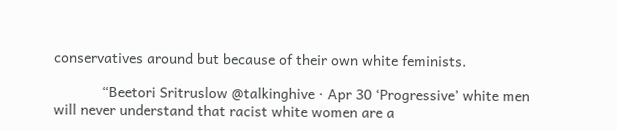conservatives around but because of their own white feminists.

            “Beetori Sritruslow @talkinghive · Apr 30 ‘Progressive’ white men will never understand that racist white women are a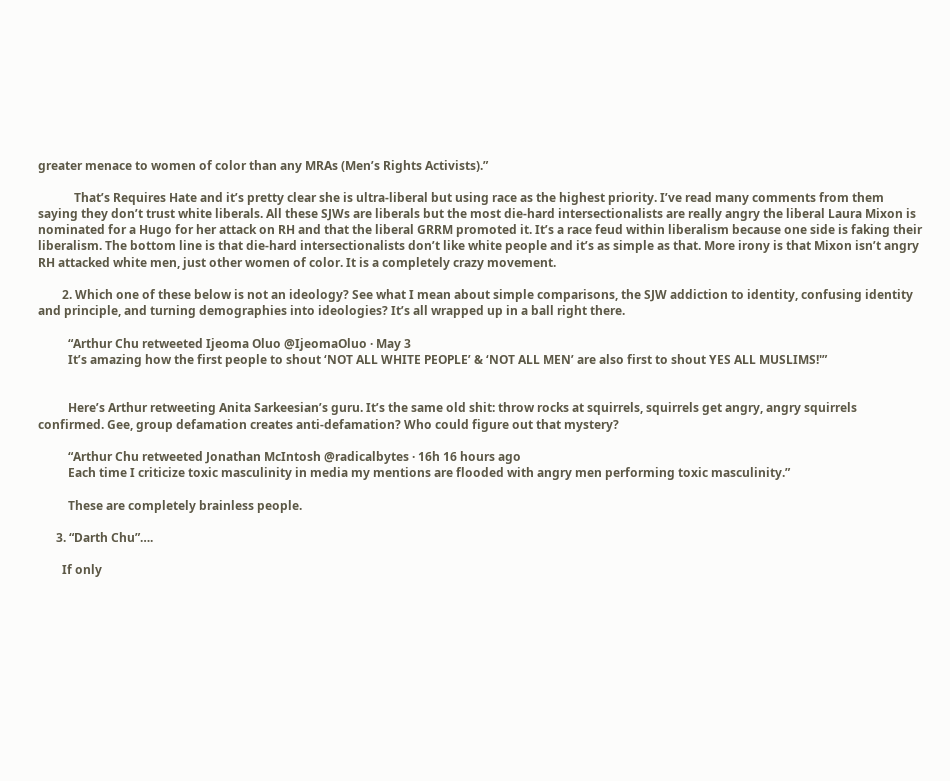greater menace to women of color than any MRAs (Men’s Rights Activists).”

            That’s Requires Hate and it’s pretty clear she is ultra-liberal but using race as the highest priority. I’ve read many comments from them saying they don’t trust white liberals. All these SJWs are liberals but the most die-hard intersectionalists are really angry the liberal Laura Mixon is nominated for a Hugo for her attack on RH and that the liberal GRRM promoted it. It’s a race feud within liberalism because one side is faking their liberalism. The bottom line is that die-hard intersectionalists don’t like white people and it’s as simple as that. More irony is that Mixon isn’t angry RH attacked white men, just other women of color. It is a completely crazy movement.

        2. Which one of these below is not an ideology? See what I mean about simple comparisons, the SJW addiction to identity, confusing identity and principle, and turning demographies into ideologies? It’s all wrapped up in a ball right there.

          “Arthur Chu retweeted Ijeoma Oluo @IjeomaOluo · May 3
          It’s amazing how the first people to shout ‘NOT ALL WHITE PEOPLE’ & ‘NOT ALL MEN’ are also first to shout YES ALL MUSLIMS!'”


          Here’s Arthur retweeting Anita Sarkeesian’s guru. It’s the same old shit: throw rocks at squirrels, squirrels get angry, angry squirrels confirmed. Gee, group defamation creates anti-defamation? Who could figure out that mystery?

          “Arthur Chu retweeted Jonathan McIntosh @radicalbytes · 16h 16 hours ago
          Each time I criticize toxic masculinity in media my mentions are flooded with angry men performing toxic masculinity.”

          These are completely brainless people.

      3. “Darth Chu”….

        If only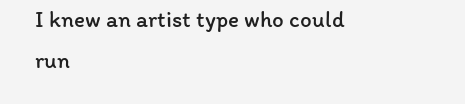I knew an artist type who could run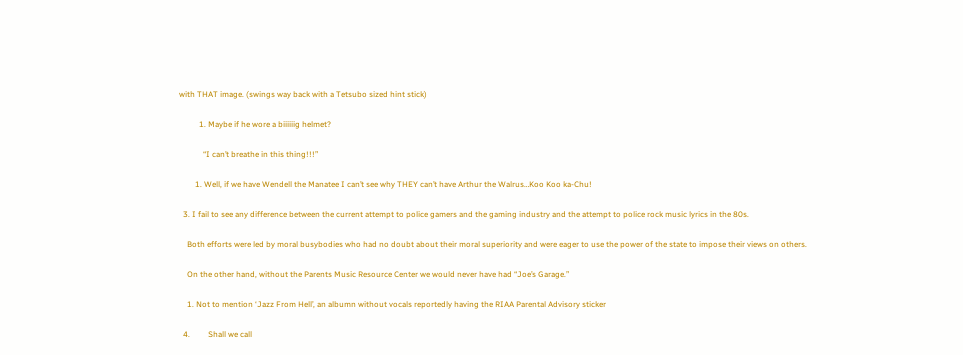with THAT image. (swings way back with a Tetsubo sized hint stick)

          1. Maybe if he wore a biiiiiig helmet?

            “I can’t breathe in this thing!!!”

        1. Well, if we have Wendell the Manatee I can’t see why THEY can’t have Arthur the Walrus…Koo Koo ka-Chu!

  3. I fail to see any difference between the current attempt to police gamers and the gaming industry and the attempt to police rock music lyrics in the 80s.

    Both efforts were led by moral busybodies who had no doubt about their moral superiority and were eager to use the power of the state to impose their views on others.

    On the other hand, without the Parents Music Resource Center we would never have had “Joe’s Garage.”

    1. Not to mention ‘Jazz From Hell’, an albumn without vocals reportedly having the RIAA Parental Advisory sticker

  4.         Shall we call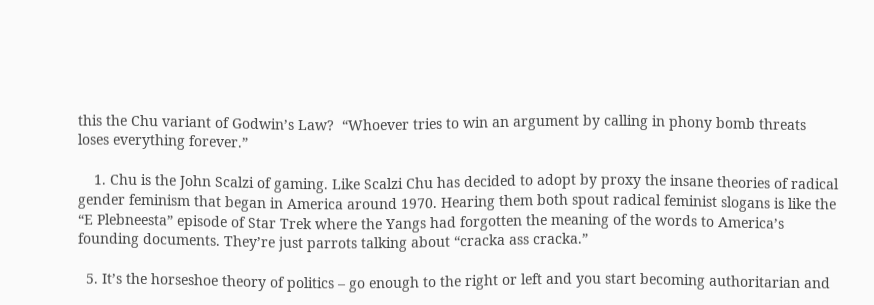this the Chu variant of Godwin’s Law?  “Whoever tries to win an argument by calling in phony bomb threats loses everything forever.”

    1. Chu is the John Scalzi of gaming. Like Scalzi Chu has decided to adopt by proxy the insane theories of radical gender feminism that began in America around 1970. Hearing them both spout radical feminist slogans is like the “E Plebneesta” episode of Star Trek where the Yangs had forgotten the meaning of the words to America’s founding documents. They’re just parrots talking about “cracka ass cracka.”

  5. It’s the horseshoe theory of politics – go enough to the right or left and you start becoming authoritarian and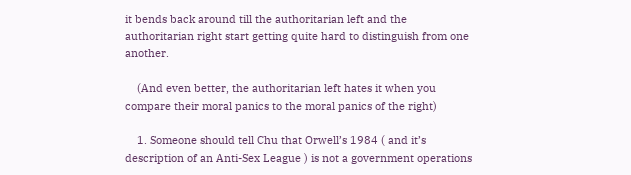it bends back around till the authoritarian left and the authoritarian right start getting quite hard to distinguish from one another.

    (And even better, the authoritarian left hates it when you compare their moral panics to the moral panics of the right)

    1. Someone should tell Chu that Orwell’s 1984 ( and it’s description of an Anti-Sex League ) is not a government operations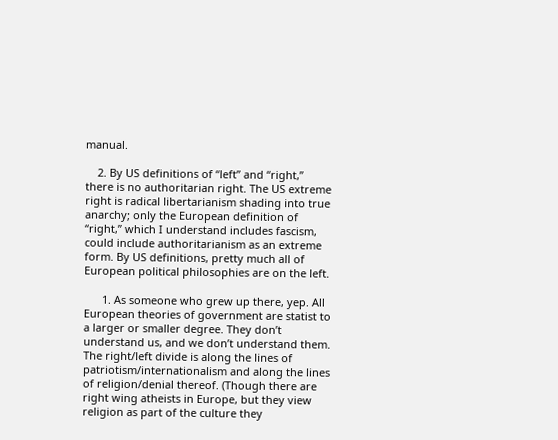manual.

    2. By US definitions of “left” and “right,” there is no authoritarian right. The US extreme right is radical libertarianism shading into true anarchy; only the European definition of “right,” which I understand includes fascism, could include authoritarianism as an extreme form. By US definitions, pretty much all of European political philosophies are on the left.

      1. As someone who grew up there, yep. All European theories of government are statist to a larger or smaller degree. They don’t understand us, and we don’t understand them. The right/left divide is along the lines of patriotism/internationalism and along the lines of religion/denial thereof. (Though there are right wing atheists in Europe, but they view religion as part of the culture they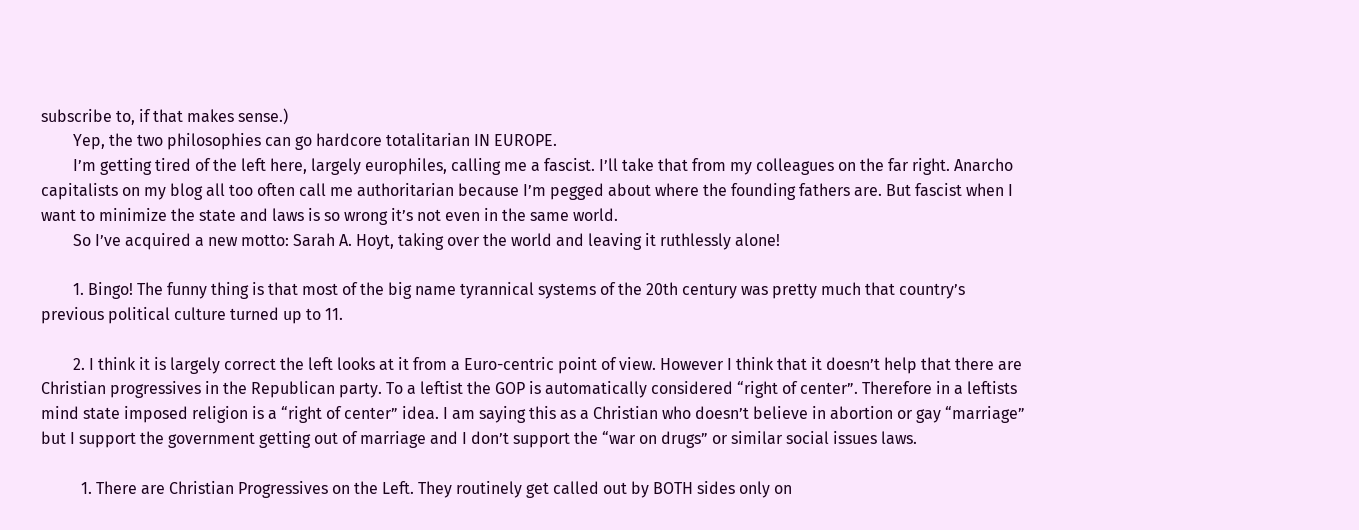subscribe to, if that makes sense.)
        Yep, the two philosophies can go hardcore totalitarian IN EUROPE.
        I’m getting tired of the left here, largely europhiles, calling me a fascist. I’ll take that from my colleagues on the far right. Anarcho capitalists on my blog all too often call me authoritarian because I’m pegged about where the founding fathers are. But fascist when I want to minimize the state and laws is so wrong it’s not even in the same world.
        So I’ve acquired a new motto: Sarah A. Hoyt, taking over the world and leaving it ruthlessly alone!

        1. Bingo! The funny thing is that most of the big name tyrannical systems of the 20th century was pretty much that country’s previous political culture turned up to 11.

        2. I think it is largely correct the left looks at it from a Euro-centric point of view. However I think that it doesn’t help that there are Christian progressives in the Republican party. To a leftist the GOP is automatically considered “right of center”. Therefore in a leftists mind state imposed religion is a “right of center” idea. I am saying this as a Christian who doesn’t believe in abortion or gay “marriage” but I support the government getting out of marriage and I don’t support the “war on drugs” or similar social issues laws.

          1. There are Christian Progressives on the Left. They routinely get called out by BOTH sides only on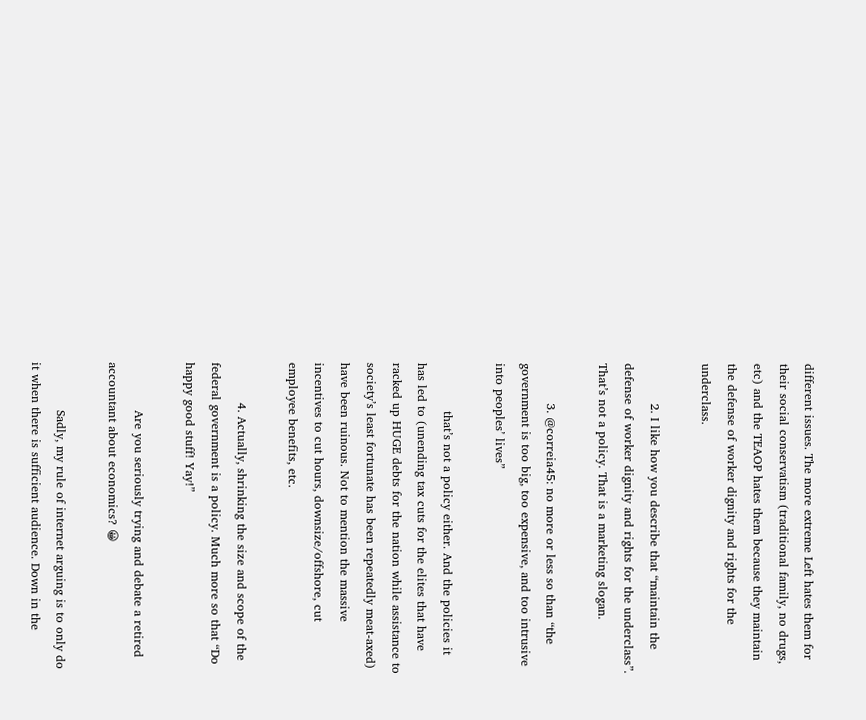different issues. The more extreme Left hates them for their social conservatism (traditional family, no drugs, etc) and the TEAOP hates them because they maintain the defense of worker dignity and rights for the underclass.

          2. I like how you describe that “maintain the defense of worker dignity and rights for the underclass”. That’s not a policy. That is a marketing slogan.

          3. @correia45: no more or less so than “the government is too big, too expensive, and too intrusive into peoples’ lives”

            that’s not a policy either. And the policies it has led to (unending tax cuts for the elites that have racked up HUGE debts for the nation while assistance to society’s least fortunate has been repeatedly meat-axed) have been ruinous. Not to mention the massive incentives to cut hours, downsize/offshore, cut employee benefits, etc.

          4. Actually, shrinking the size and scope of the federal government is a policy. Much more so that “Do happy good stuff! Yay!”

            Are you seriously trying and debate a retired accountant about economics? 😀

            Sadly, my rule of internet arguing is to only do it when there is sufficient audience. Down in the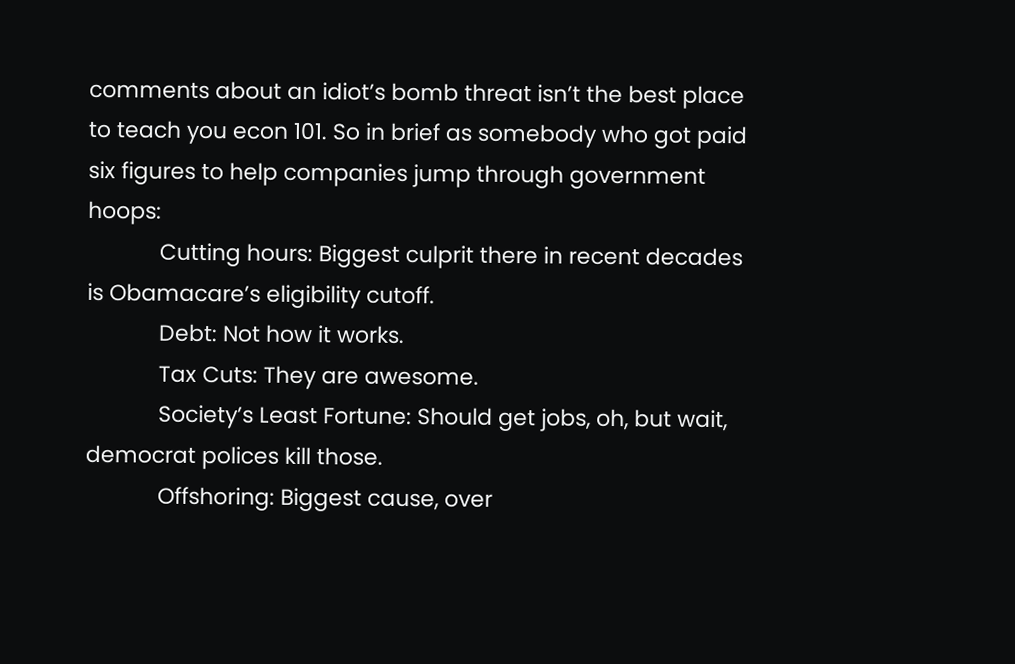comments about an idiot’s bomb threat isn’t the best place to teach you econ 101. So in brief as somebody who got paid six figures to help companies jump through government hoops:
            Cutting hours: Biggest culprit there in recent decades is Obamacare’s eligibility cutoff.
            Debt: Not how it works.
            Tax Cuts: They are awesome.
            Society’s Least Fortune: Should get jobs, oh, but wait, democrat polices kill those.
            Offshoring: Biggest cause, over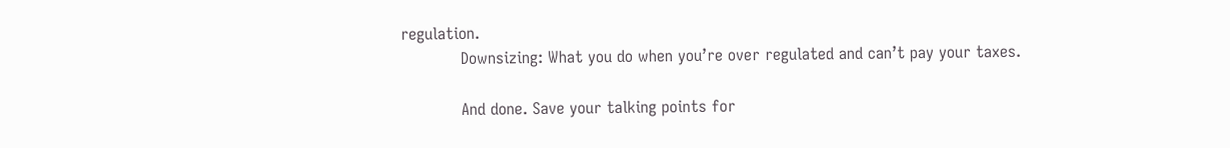regulation.
            Downsizing: What you do when you’re over regulated and can’t pay your taxes.

            And done. Save your talking points for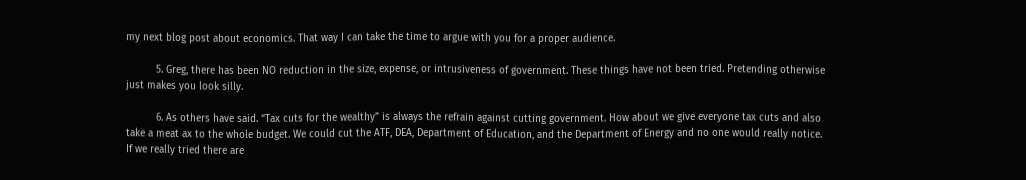my next blog post about economics. That way I can take the time to argue with you for a proper audience.

          5. Greg, there has been NO reduction in the size, expense, or intrusiveness of government. These things have not been tried. Pretending otherwise just makes you look silly.

          6. As others have said. “Tax cuts for the wealthy” is always the refrain against cutting government. How about we give everyone tax cuts and also take a meat ax to the whole budget. We could cut the ATF, DEA, Department of Education, and the Department of Energy and no one would really notice. If we really tried there are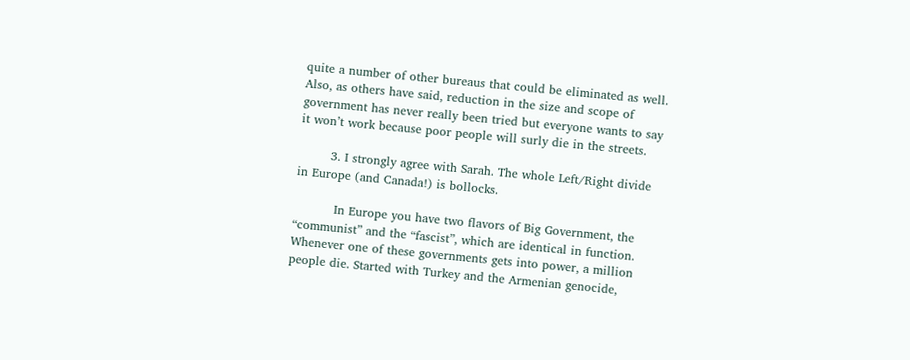quite a number of other bureaus that could be eliminated as well. Also, as others have said, reduction in the size and scope of government has never really been tried but everyone wants to say it won’t work because poor people will surly die in the streets.

        3. I strongly agree with Sarah. The whole Left/Right divide in Europe (and Canada!) is bollocks.

          In Europe you have two flavors of Big Government, the “communist” and the “fascist”, which are identical in function. Whenever one of these governments gets into power, a million people die. Started with Turkey and the Armenian genocide,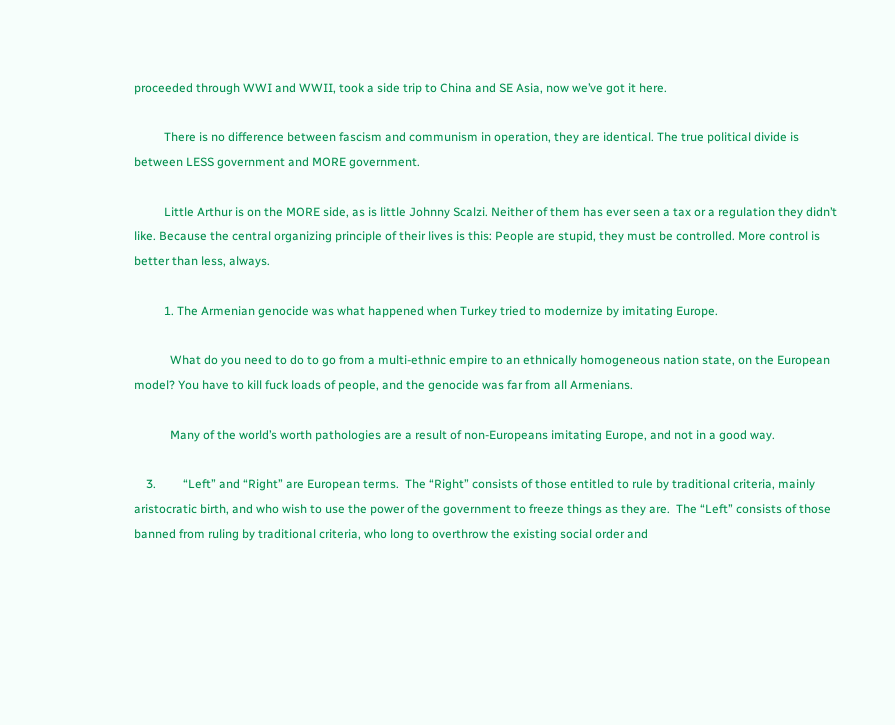proceeded through WWI and WWII, took a side trip to China and SE Asia, now we’ve got it here.

          There is no difference between fascism and communism in operation, they are identical. The true political divide is between LESS government and MORE government.

          Little Arthur is on the MORE side, as is little Johnny Scalzi. Neither of them has ever seen a tax or a regulation they didn’t like. Because the central organizing principle of their lives is this: People are stupid, they must be controlled. More control is better than less, always.

          1. The Armenian genocide was what happened when Turkey tried to modernize by imitating Europe.

            What do you need to do to go from a multi-ethnic empire to an ethnically homogeneous nation state, on the European model? You have to kill fuck loads of people, and the genocide was far from all Armenians.

            Many of the world’s worth pathologies are a result of non-Europeans imitating Europe, and not in a good way.

    3.         “Left” and “Right” are European terms.  The “Right” consists of those entitled to rule by traditional criteria, mainly aristocratic birth, and who wish to use the power of the government to freeze things as they are.  The “Left” consists of those banned from ruling by traditional criteria, who long to overthrow the existing social order and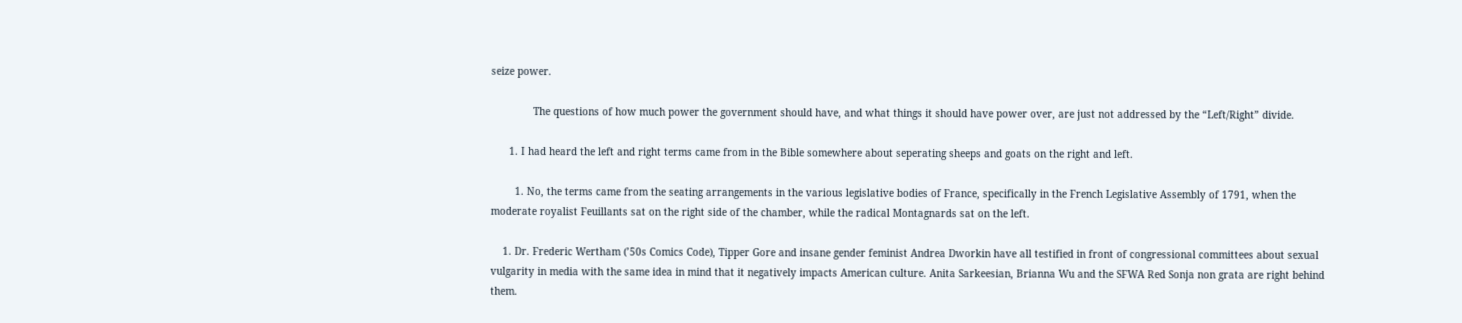seize power.

              The questions of how much power the government should have, and what things it should have power over, are just not addressed by the “Left/Right” divide.

      1. I had heard the left and right terms came from in the Bible somewhere about seperating sheeps and goats on the right and left.

        1. No, the terms came from the seating arrangements in the various legislative bodies of France, specifically in the French Legislative Assembly of 1791, when the moderate royalist Feuillants sat on the right side of the chamber, while the radical Montagnards sat on the left.

    1. Dr. Frederic Wertham (’50s Comics Code), Tipper Gore and insane gender feminist Andrea Dworkin have all testified in front of congressional committees about sexual vulgarity in media with the same idea in mind that it negatively impacts American culture. Anita Sarkeesian, Brianna Wu and the SFWA Red Sonja non grata are right behind them.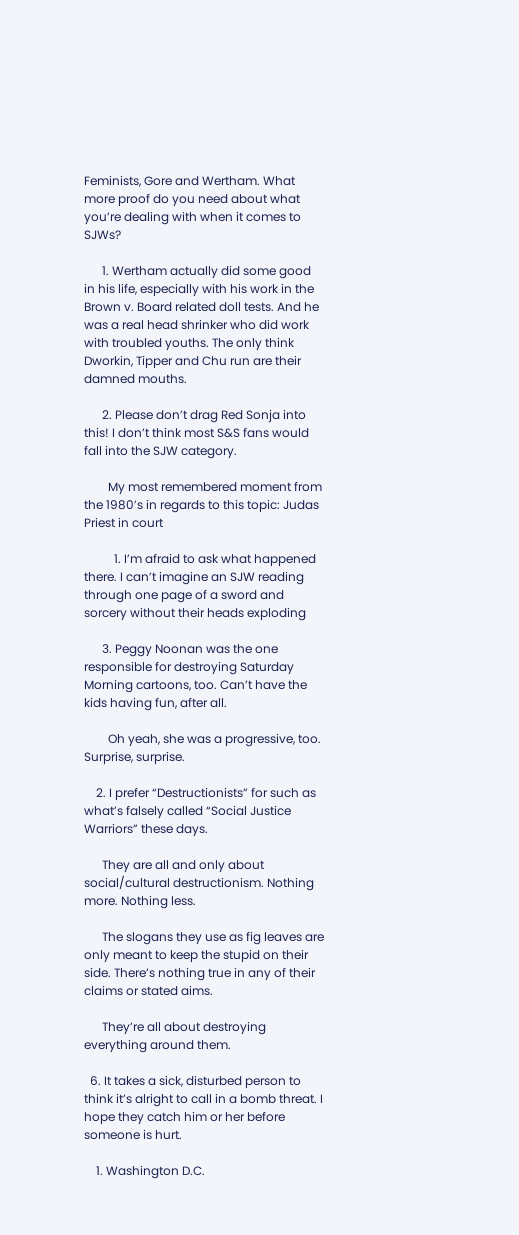Feminists, Gore and Wertham. What more proof do you need about what you’re dealing with when it comes to SJWs?

      1. Wertham actually did some good in his life, especially with his work in the Brown v. Board related doll tests. And he was a real head shrinker who did work with troubled youths. The only think Dworkin, Tipper and Chu run are their damned mouths.

      2. Please don’t drag Red Sonja into this! I don’t think most S&S fans would fall into the SJW category.

        My most remembered moment from the 1980’s in regards to this topic: Judas Priest in court

          1. I’m afraid to ask what happened there. I can’t imagine an SJW reading through one page of a sword and sorcery without their heads exploding

      3. Peggy Noonan was the one responsible for destroying Saturday Morning cartoons, too. Can’t have the kids having fun, after all.

        Oh yeah, she was a progressive, too. Surprise, surprise.

    2. I prefer “Destructionists” for such as what’s falsely called “Social Justice Warriors” these days.

      They are all and only about social/cultural destructionism. Nothing more. Nothing less.

      The slogans they use as fig leaves are only meant to keep the stupid on their side. There’s nothing true in any of their claims or stated aims.

      They’re all about destroying everything around them.

  6. It takes a sick, disturbed person to think it’s alright to call in a bomb threat. I hope they catch him or her before someone is hurt.

    1. Washington D.C.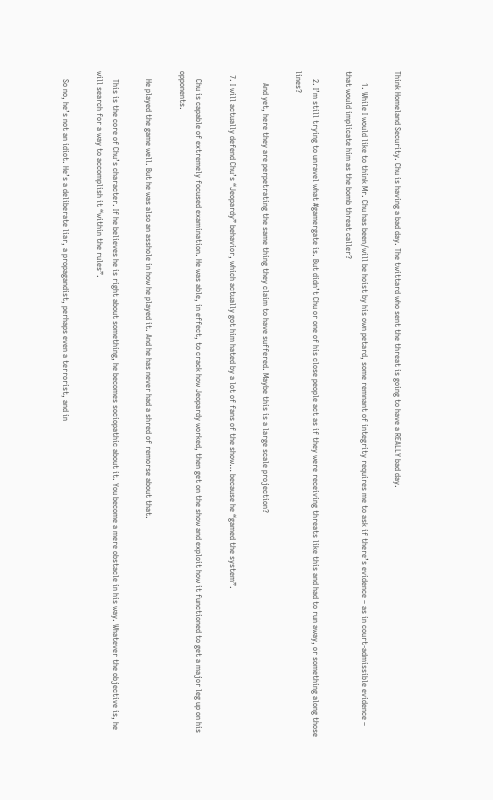Think Homeland Security. Chu is having a bad day. The twittard who sent the threat is going to have a REALLY bad day.

      1. While I would like to think Mr. Chu has been/will be hoist by his own petard, some remnant of integrity requires me to ask if there’s evidence – as in court-admissible evidence – that would implicate him as the bomb threat caller?

    2. I’m still trying to unravel what #gamergate is. But didn’t Chu or one of his close people act as if they were receiving threats like this and had to run away, or something along those lines?

      And yet, here they are perpetrating the same thing they claim to have suffered. Maybe this is a large scale projection?

  7. I will actually defend Chu’s “Jeopardy” behavior, which actually got him hated by a lot of fans of the show… because he “gamed the system”.

    Chu is capable of extremely focused examination. He was able, in effect, to crack how Jeopardy worked, then get on the show and exploit how it functioned to get a major leg up on his opponents.

    He played the game well. But he was also an asshole in how he played it. And he has never had a shred of remorse about that.

    This is the core of Chu’s character. If he believes he is right about something, he becomes sociopathic about it. You become a mere obstacle in his way. Whatever the objective is, he will search for a way to accomplish it “within the rules”.

    So no, he’s not an idiot. He’s a deliberate liar, a propagandist, perhaps even a terrorist, and in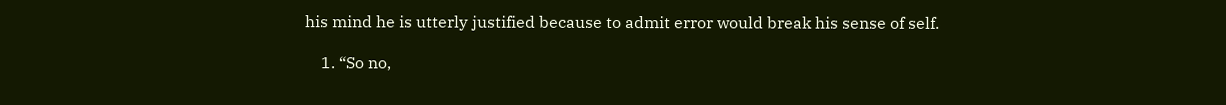his mind he is utterly justified because to admit error would break his sense of self.

    1. “So no,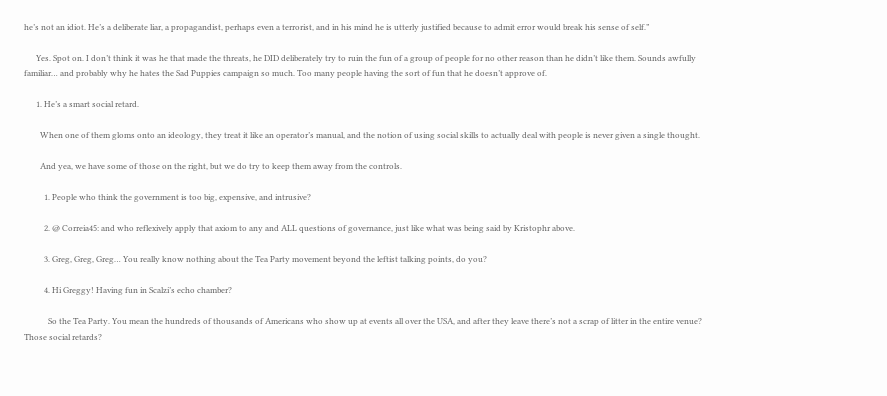he’s not an idiot. He’s a deliberate liar, a propagandist, perhaps even a terrorist, and in his mind he is utterly justified because to admit error would break his sense of self.”

      Yes. Spot on. I don’t think it was he that made the threats, he DID deliberately try to ruin the fun of a group of people for no other reason than he didn’t like them. Sounds awfully familiar… and probably why he hates the Sad Puppies campaign so much. Too many people having the sort of fun that he doesn’t approve of.

      1. He’s a smart social retard.

        When one of them gloms onto an ideology, they treat it like an operator’s manual, and the notion of using social skills to actually deal with people is never given a single thought.

        And yea, we have some of those on the right, but we do try to keep them away from the controls.

          1. People who think the government is too big, expensive, and intrusive?

          2. @ Correia45: and who reflexively apply that axiom to any and ALL questions of governance, just like what was being said by Kristophr above.

          3. Greg, Greg, Greg… You really know nothing about the Tea Party movement beyond the leftist talking points, do you?

          4. Hi Greggy! Having fun in Scalzi’s echo chamber?

            So the Tea Party. You mean the hundreds of thousands of Americans who show up at events all over the USA, and after they leave there’s not a scrap of litter in the entire venue? Those social retards?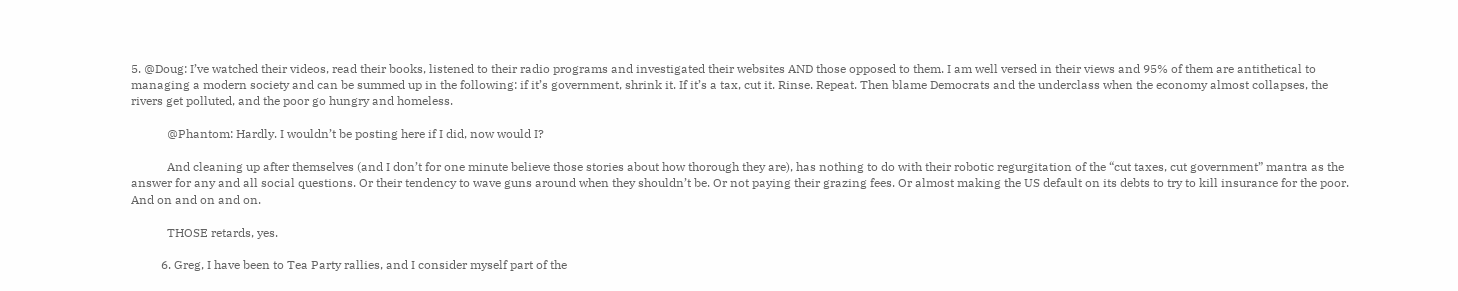5. @Doug: I’ve watched their videos, read their books, listened to their radio programs and investigated their websites AND those opposed to them. I am well versed in their views and 95% of them are antithetical to managing a modern society and can be summed up in the following: if it’s government, shrink it. If it’s a tax, cut it. Rinse. Repeat. Then blame Democrats and the underclass when the economy almost collapses, the rivers get polluted, and the poor go hungry and homeless.

            @Phantom: Hardly. I wouldn’t be posting here if I did, now would I?

            And cleaning up after themselves (and I don’t for one minute believe those stories about how thorough they are), has nothing to do with their robotic regurgitation of the “cut taxes, cut government” mantra as the answer for any and all social questions. Or their tendency to wave guns around when they shouldn’t be. Or not paying their grazing fees. Or almost making the US default on its debts to try to kill insurance for the poor. And on and on and on.

            THOSE retards, yes.

          6. Greg, I have been to Tea Party rallies, and I consider myself part of the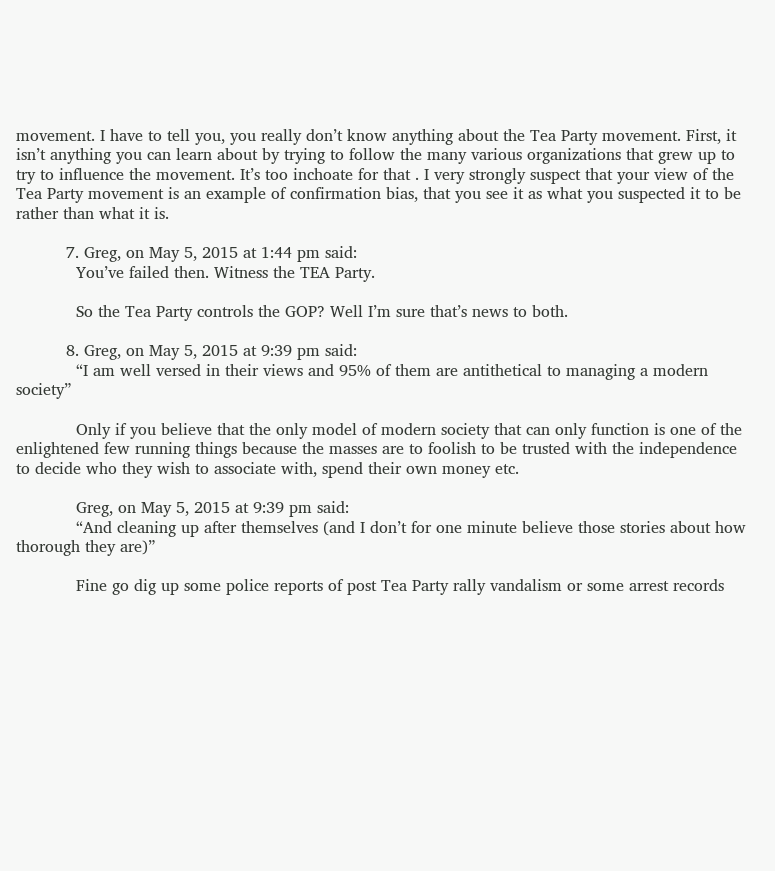movement. I have to tell you, you really don’t know anything about the Tea Party movement. First, it isn’t anything you can learn about by trying to follow the many various organizations that grew up to try to influence the movement. It’s too inchoate for that . I very strongly suspect that your view of the Tea Party movement is an example of confirmation bias, that you see it as what you suspected it to be rather than what it is.

          7. Greg, on May 5, 2015 at 1:44 pm said:
            You’ve failed then. Witness the TEA Party.

            So the Tea Party controls the GOP? Well I’m sure that’s news to both.

          8. Greg, on May 5, 2015 at 9:39 pm said:
            “I am well versed in their views and 95% of them are antithetical to managing a modern society”

            Only if you believe that the only model of modern society that can only function is one of the enlightened few running things because the masses are to foolish to be trusted with the independence to decide who they wish to associate with, spend their own money etc.

            Greg, on May 5, 2015 at 9:39 pm said:
            “And cleaning up after themselves (and I don’t for one minute believe those stories about how thorough they are)”

            Fine go dig up some police reports of post Tea Party rally vandalism or some arrest records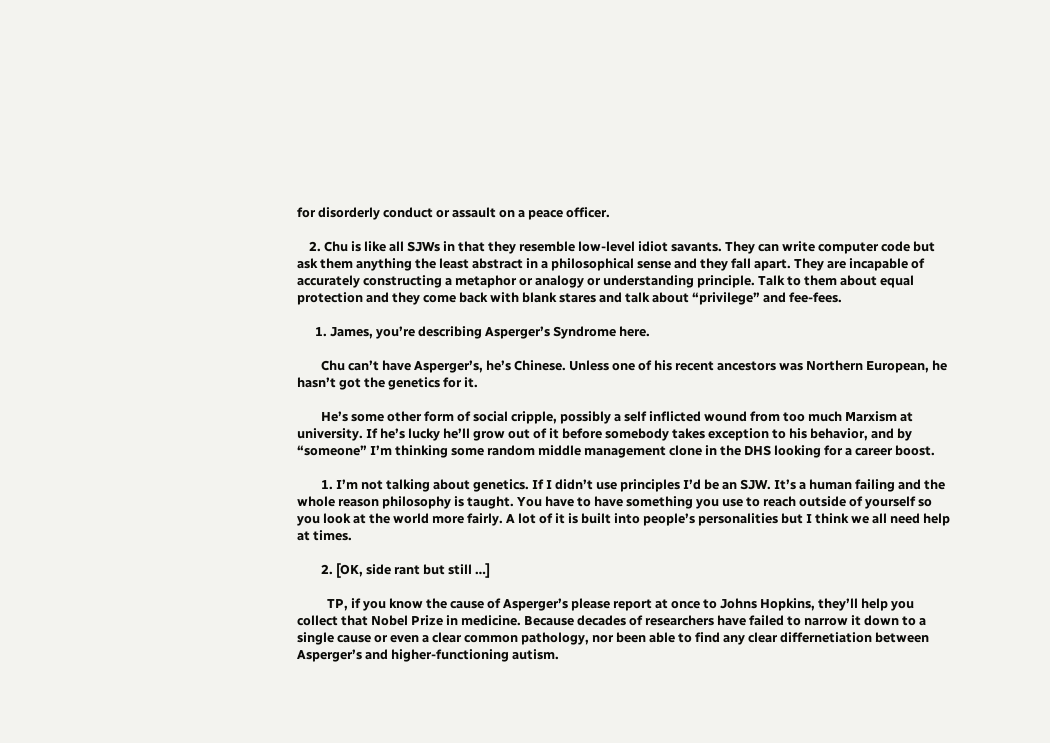for disorderly conduct or assault on a peace officer.

    2. Chu is like all SJWs in that they resemble low-level idiot savants. They can write computer code but ask them anything the least abstract in a philosophical sense and they fall apart. They are incapable of accurately constructing a metaphor or analogy or understanding principle. Talk to them about equal protection and they come back with blank stares and talk about “privilege” and fee-fees.

      1. James, you’re describing Asperger’s Syndrome here.

        Chu can’t have Asperger’s, he’s Chinese. Unless one of his recent ancestors was Northern European, he hasn’t got the genetics for it.

        He’s some other form of social cripple, possibly a self inflicted wound from too much Marxism at university. If he’s lucky he’ll grow out of it before somebody takes exception to his behavior, and by “someone” I’m thinking some random middle management clone in the DHS looking for a career boost.

        1. I’m not talking about genetics. If I didn’t use principles I’d be an SJW. It’s a human failing and the whole reason philosophy is taught. You have to have something you use to reach outside of yourself so you look at the world more fairly. A lot of it is built into people’s personalities but I think we all need help at times.

        2. [OK, side rant but still …]

          TP, if you know the cause of Asperger’s please report at once to Johns Hopkins, they’ll help you collect that Nobel Prize in medicine. Because decades of researchers have failed to narrow it down to a single cause or even a clear common pathology, nor been able to find any clear differnetiation between Asperger’s and higher-functioning autism.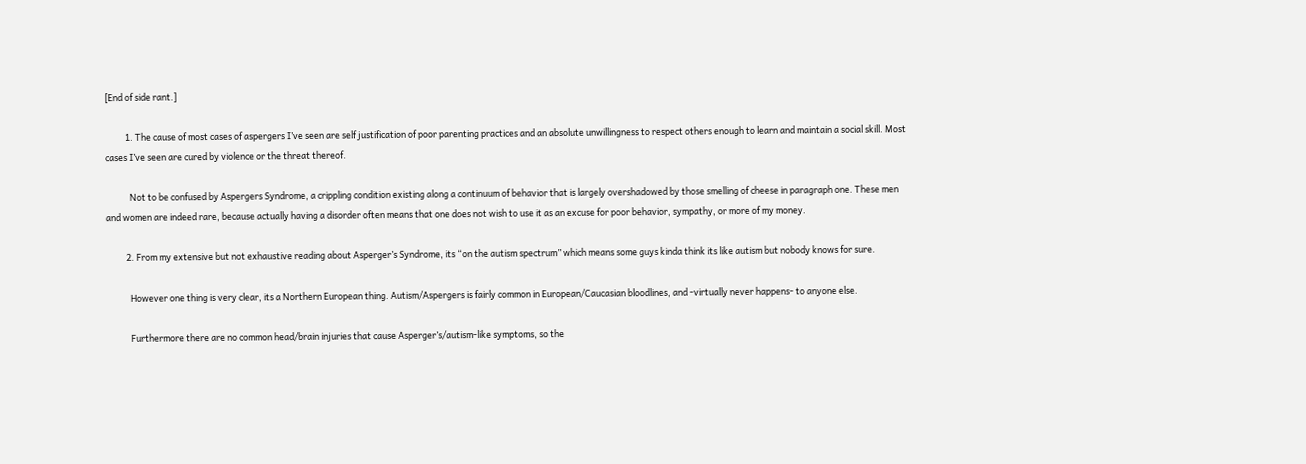[End of side rant.]

          1. The cause of most cases of aspergers I’ve seen are self justification of poor parenting practices and an absolute unwillingness to respect others enough to learn and maintain a social skill. Most cases I’ve seen are cured by violence or the threat thereof.

            Not to be confused by Aspergers Syndrome, a crippling condition existing along a continuum of behavior that is largely overshadowed by those smelling of cheese in paragraph one. These men and women are indeed rare, because actually having a disorder often means that one does not wish to use it as an excuse for poor behavior, sympathy, or more of my money.

          2. From my extensive but not exhaustive reading about Asperger’s Syndrome, its “on the autism spectrum” which means some guys kinda think its like autism but nobody knows for sure.

            However one thing is very clear, its a Northern European thing. Autism/Aspergers is fairly common in European/Caucasian bloodlines, and -virtually never happens- to anyone else.

            Furthermore there are no common head/brain injuries that cause Asperger’s/autism-like symptoms, so the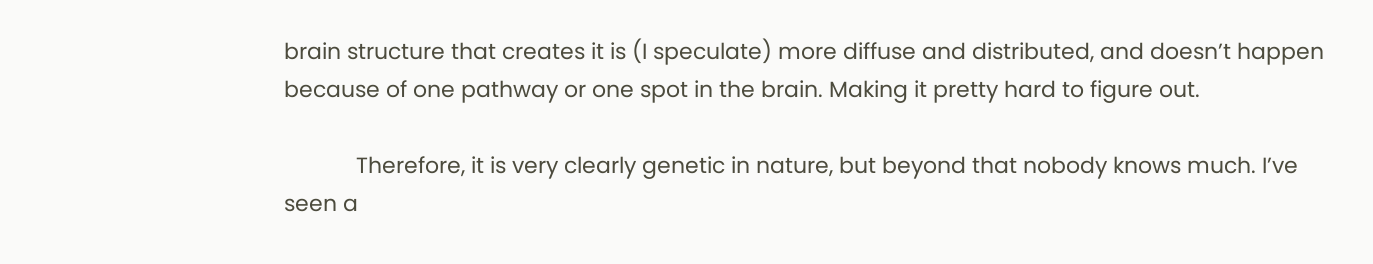brain structure that creates it is (I speculate) more diffuse and distributed, and doesn’t happen because of one pathway or one spot in the brain. Making it pretty hard to figure out.

            Therefore, it is very clearly genetic in nature, but beyond that nobody knows much. I’ve seen a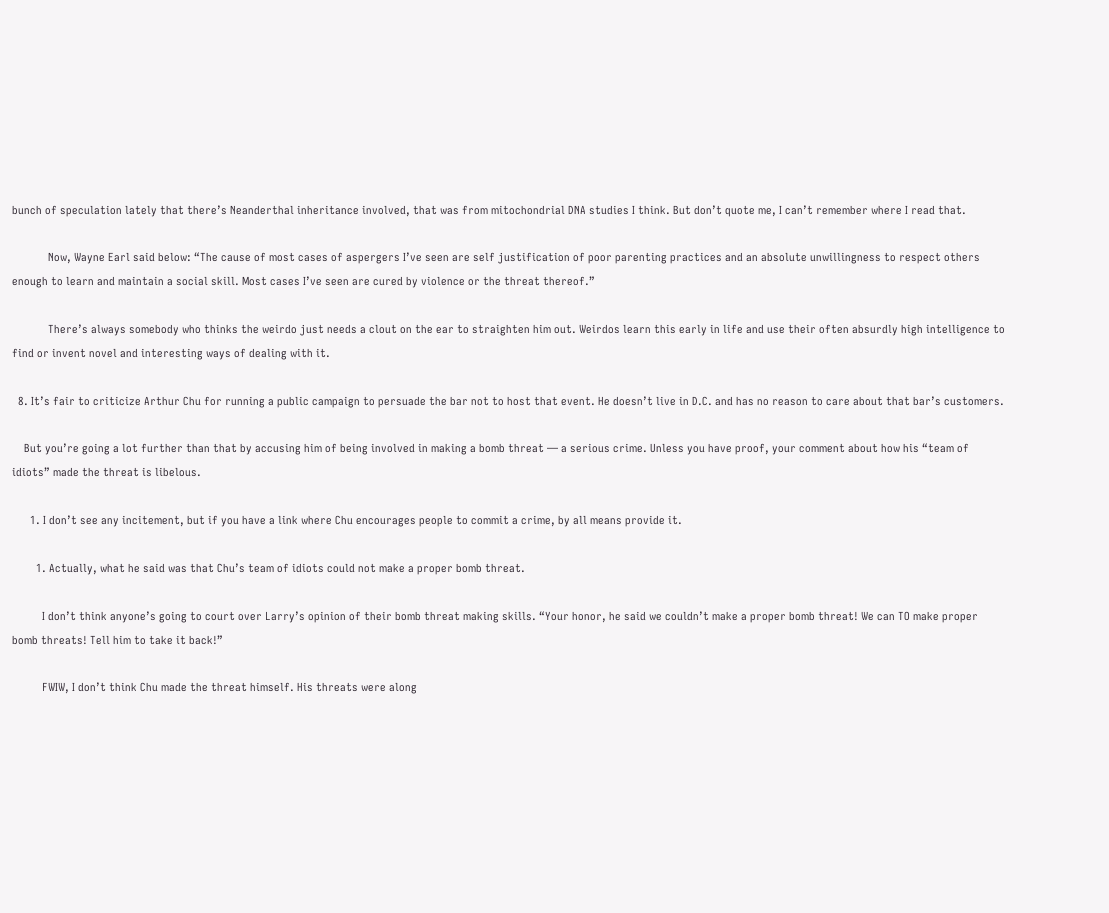bunch of speculation lately that there’s Neanderthal inheritance involved, that was from mitochondrial DNA studies I think. But don’t quote me, I can’t remember where I read that.

            Now, Wayne Earl said below: “The cause of most cases of aspergers I’ve seen are self justification of poor parenting practices and an absolute unwillingness to respect others enough to learn and maintain a social skill. Most cases I’ve seen are cured by violence or the threat thereof.”

            There’s always somebody who thinks the weirdo just needs a clout on the ear to straighten him out. Weirdos learn this early in life and use their often absurdly high intelligence to find or invent novel and interesting ways of dealing with it.

  8. It’s fair to criticize Arthur Chu for running a public campaign to persuade the bar not to host that event. He doesn’t live in D.C. and has no reason to care about that bar’s customers.

    But you’re going a lot further than that by accusing him of being involved in making a bomb threat — a serious crime. Unless you have proof, your comment about how his “team of idiots” made the threat is libelous.

      1. I don’t see any incitement, but if you have a link where Chu encourages people to commit a crime, by all means provide it.

        1. Actually, what he said was that Chu’s team of idiots could not make a proper bomb threat.

          I don’t think anyone’s going to court over Larry’s opinion of their bomb threat making skills. “Your honor, he said we couldn’t make a proper bomb threat! We can TO make proper bomb threats! Tell him to take it back!”

          FWIW, I don’t think Chu made the threat himself. His threats were along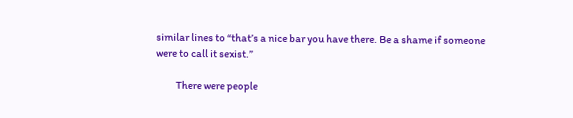similar lines to “that’s a nice bar you have there. Be a shame if someone were to call it sexist.”

          There were people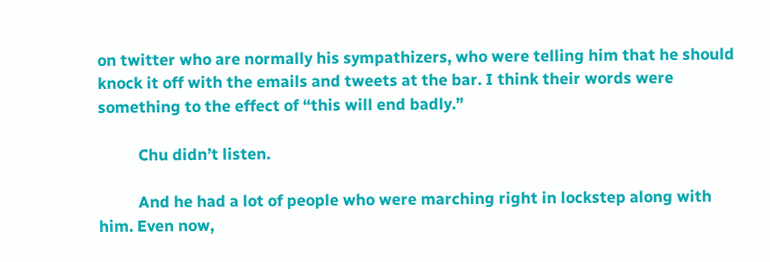on twitter who are normally his sympathizers, who were telling him that he should knock it off with the emails and tweets at the bar. I think their words were something to the effect of “this will end badly.”

          Chu didn’t listen.

          And he had a lot of people who were marching right in lockstep along with him. Even now,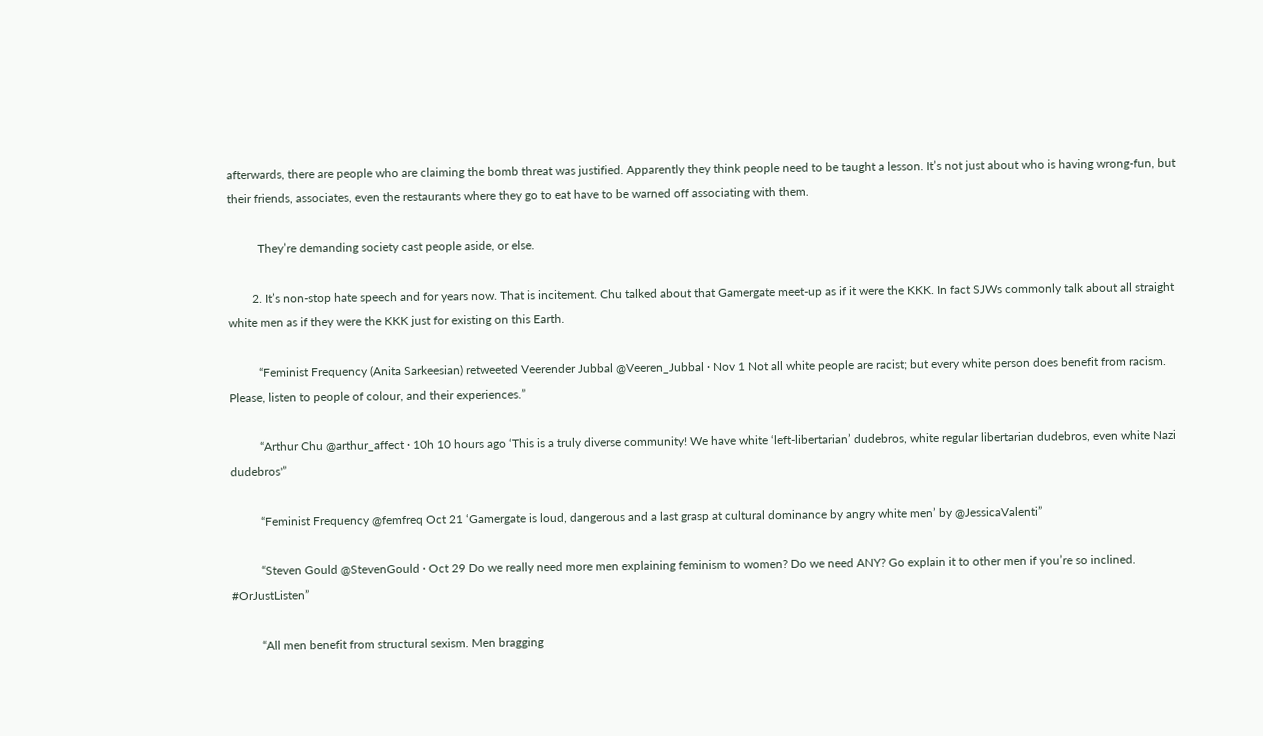afterwards, there are people who are claiming the bomb threat was justified. Apparently they think people need to be taught a lesson. It’s not just about who is having wrong-fun, but their friends, associates, even the restaurants where they go to eat have to be warned off associating with them.

          They’re demanding society cast people aside, or else.

        2. It’s non-stop hate speech and for years now. That is incitement. Chu talked about that Gamergate meet-up as if it were the KKK. In fact SJWs commonly talk about all straight white men as if they were the KKK just for existing on this Earth.

          “Feminist Frequency (Anita Sarkeesian) retweeted Veerender Jubbal @Veeren_Jubbal · Nov 1 Not all white people are racist; but every white person does benefit from racism. Please, listen to people of colour, and their experiences.”

          “Arthur Chu @arthur_affect · 10h 10 hours ago ‘This is a truly diverse community! We have white ‘left-libertarian’ dudebros, white regular libertarian dudebros, even white Nazi dudebros'”

          “Feminist Frequency @femfreq Oct 21 ‘Gamergate is loud, dangerous and a last grasp at cultural dominance by angry white men’ by @JessicaValenti”

          “Steven Gould @StevenGould · Oct 29 Do we really need more men explaining feminism to women? Do we need ANY? Go explain it to other men if you’re so inclined. #OrJustListen”

          “All men benefit from structural sexism. Men bragging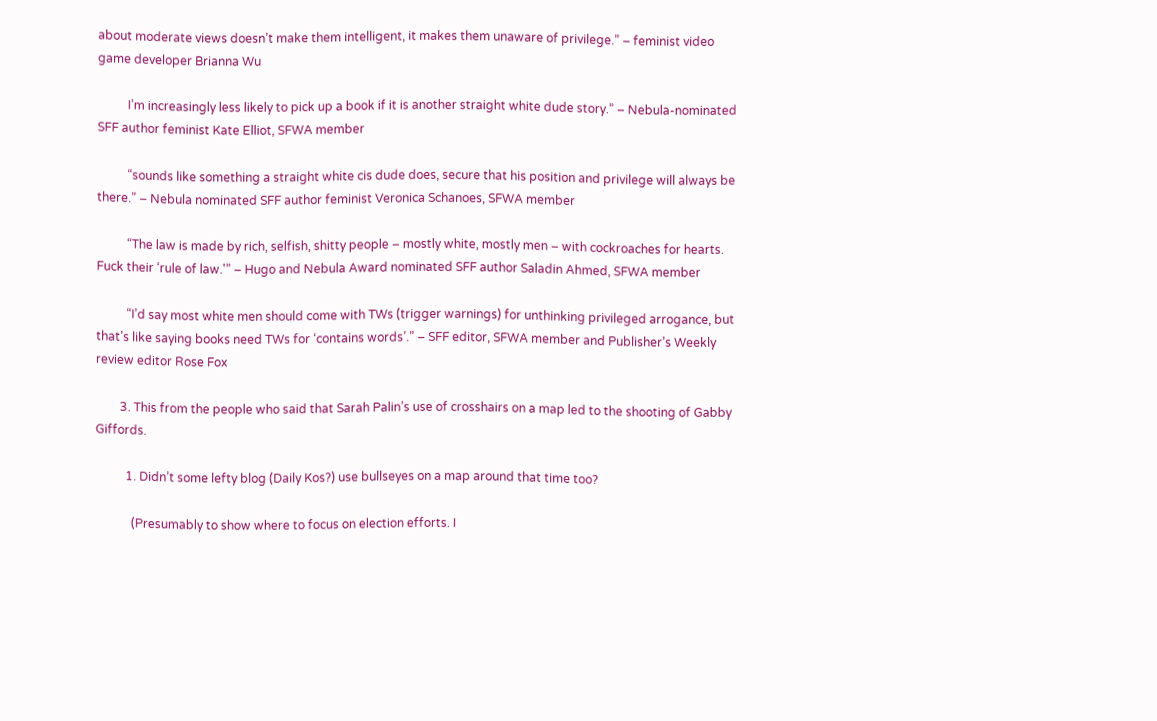about moderate views doesn’t make them intelligent, it makes them unaware of privilege.” – feminist video game developer Brianna Wu

          I’m increasingly less likely to pick up a book if it is another straight white dude story.” – Nebula-nominated SFF author feminist Kate Elliot, SFWA member

          “sounds like something a straight white cis dude does, secure that his position and privilege will always be there.” – Nebula nominated SFF author feminist Veronica Schanoes, SFWA member

          “The law is made by rich, selfish, shitty people – mostly white, mostly men – with cockroaches for hearts. Fuck their ‘rule of law.'” – Hugo and Nebula Award nominated SFF author Saladin Ahmed, SFWA member

          “I’d say most white men should come with TWs (trigger warnings) for unthinking privileged arrogance, but that’s like saying books need TWs for ‘contains words’.” – SFF editor, SFWA member and Publisher’s Weekly review editor Rose Fox

        3. This from the people who said that Sarah Palin’s use of crosshairs on a map led to the shooting of Gabby Giffords.

          1. Didn’t some lefty blog (Daily Kos?) use bullseyes on a map around that time too?

            (Presumably to show where to focus on election efforts. I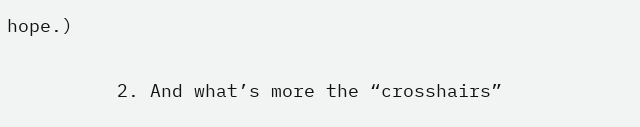hope.)

          2. And what’s more the “crosshairs”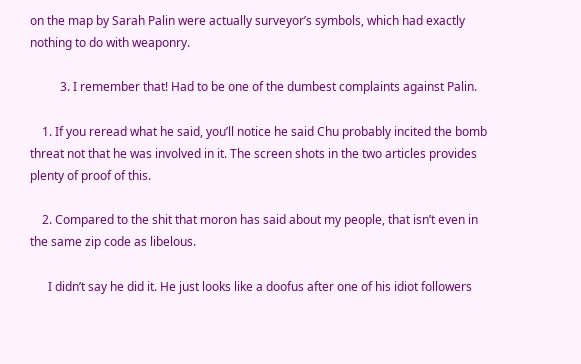on the map by Sarah Palin were actually surveyor’s symbols, which had exactly nothing to do with weaponry.

          3. I remember that! Had to be one of the dumbest complaints against Palin.

    1. If you reread what he said, you’ll notice he said Chu probably incited the bomb threat not that he was involved in it. The screen shots in the two articles provides plenty of proof of this.

    2. Compared to the shit that moron has said about my people, that isn’t even in the same zip code as libelous.

      I didn’t say he did it. He just looks like a doofus after one of his idiot followers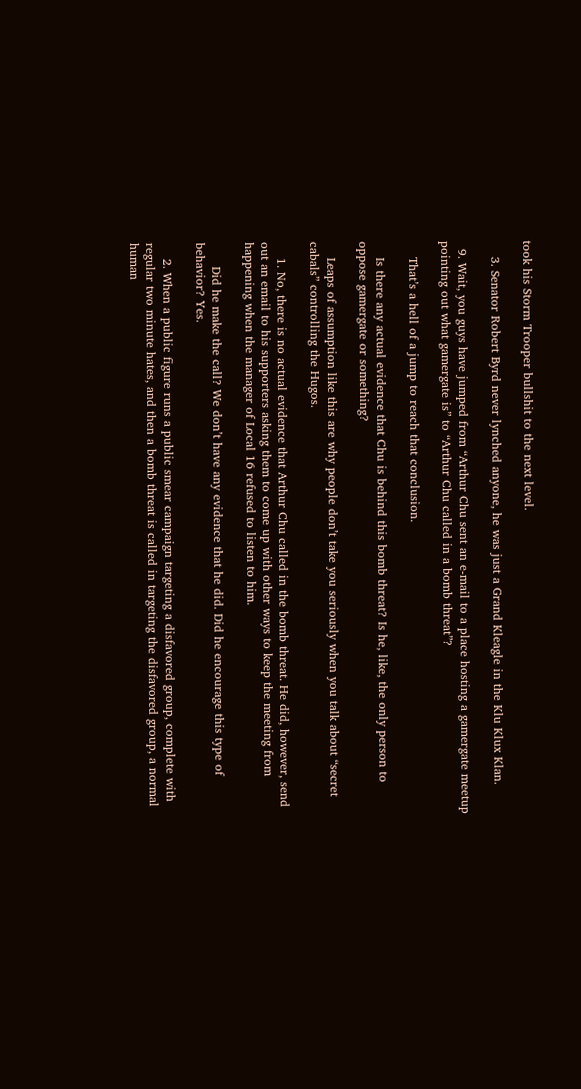took his Storm Trooper bullshit to the next level.

    3. Senator Robert Byrd never lynched anyone, he was just a Grand Kleagle in the Klu Klux Klan.

  9. Wait, you guys have jumped from “Arthur Chu sent an e-mail to a place hosting a gamergate meetup pointing out what gamergate is” to “Arthur Chu called in a bomb threat”?

    That’s a hell of a jump to reach that conclusion.

    Is there any actual evidence that Chu is behind this bomb threat? Is he, like, the only person to oppose gamergate or something?

    Leaps of assumption like this are why people don’t take you seriously when you talk about “secret cabals” controlling the Hugos.

    1. No, there is no actual evidence that Arthur Chu called in the bomb threat. He did, however, send out an email to his supporters asking them to come up with other ways to keep the meeting from happening when the manager of Local 16 refused to listen to him.

      Did he make the call? We don’t have any evidence that he did. Did he encourage this type of behavior? Yes.

    2. When a public figure runs a public smear campaign targeting a disfavored group, complete with regular two minute hates, and then a bomb threat is called in targeting the disfavored group, a normal human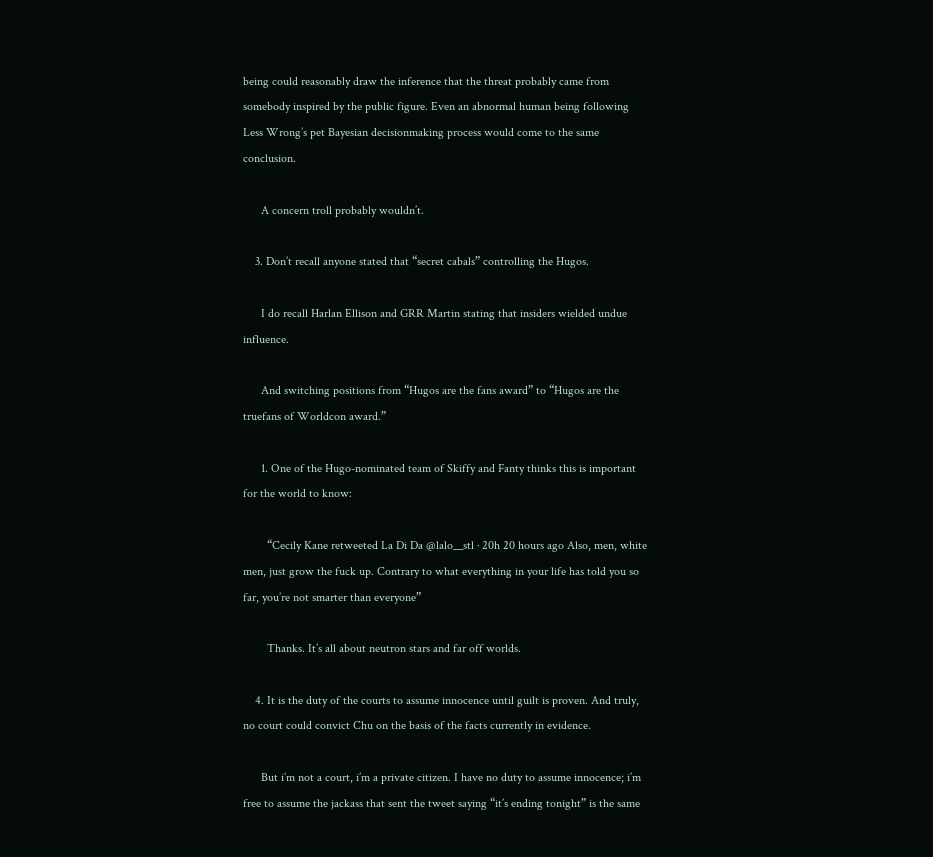being could reasonably draw the inference that the threat probably came from somebody inspired by the public figure. Even an abnormal human being following Less Wrong’s pet Bayesian decisionmaking process would come to the same conclusion.

      A concern troll probably wouldn’t.

    3. Don’t recall anyone stated that “secret cabals” controlling the Hugos.

      I do recall Harlan Ellison and GRR Martin stating that insiders wielded undue influence.

      And switching positions from “Hugos are the fans award” to “Hugos are the truefans of Worldcon award.”

      1. One of the Hugo-nominated team of Skiffy and Fanty thinks this is important for the world to know:

        “Cecily Kane retweeted La Di Da @lalo__stl · 20h 20 hours ago Also, men, white men, just grow the fuck up. Contrary to what everything in your life has told you so far, you’re not smarter than everyone”

        Thanks. It’s all about neutron stars and far off worlds.

    4. It is the duty of the courts to assume innocence until guilt is proven. And truly, no court could convict Chu on the basis of the facts currently in evidence.

      But i’m not a court, i’m a private citizen. I have no duty to assume innocence; i’m free to assume the jackass that sent the tweet saying “it’s ending tonight” is the same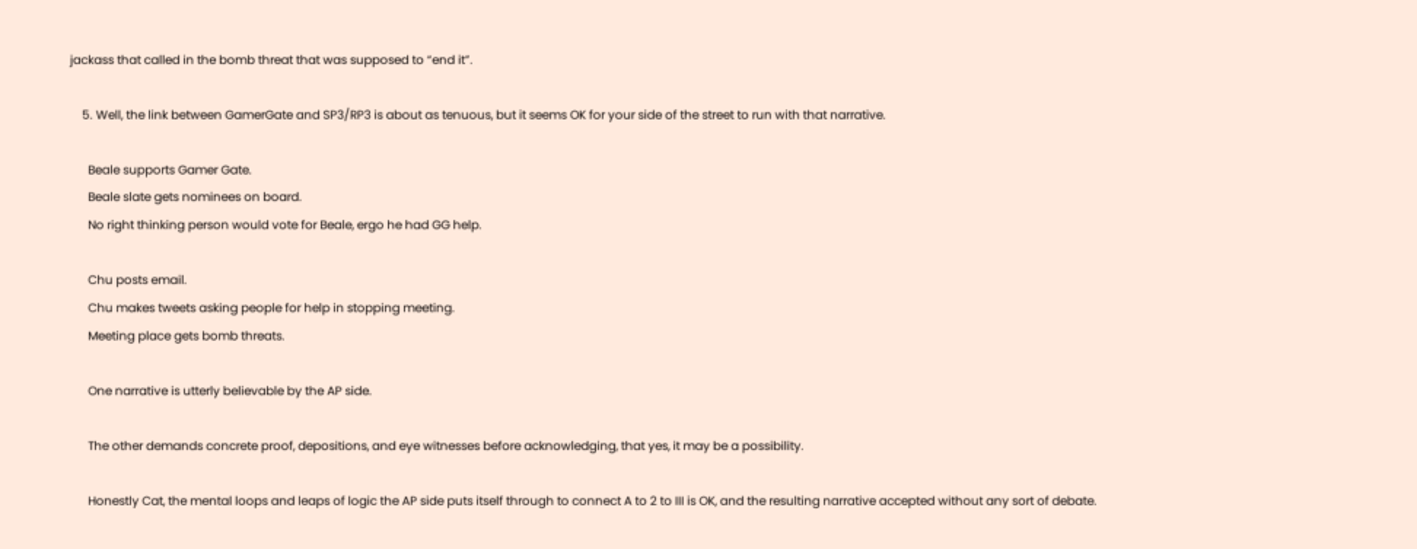jackass that called in the bomb threat that was supposed to “end it”.

    5. Well, the link between GamerGate and SP3/RP3 is about as tenuous, but it seems OK for your side of the street to run with that narrative.

      Beale supports Gamer Gate.
      Beale slate gets nominees on board.
      No right thinking person would vote for Beale, ergo he had GG help.

      Chu posts email.
      Chu makes tweets asking people for help in stopping meeting.
      Meeting place gets bomb threats.

      One narrative is utterly believable by the AP side.

      The other demands concrete proof, depositions, and eye witnesses before acknowledging, that yes, it may be a possibility.

      Honestly Cat, the mental loops and leaps of logic the AP side puts itself through to connect A to 2 to III is OK, and the resulting narrative accepted without any sort of debate.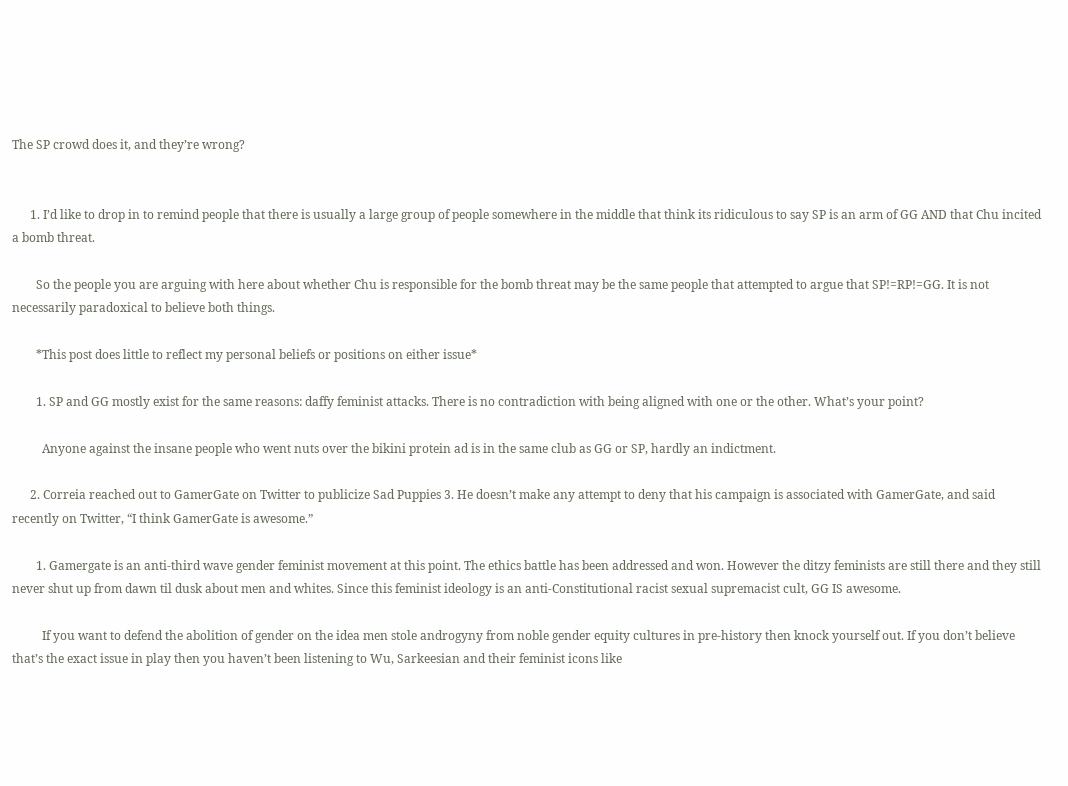The SP crowd does it, and they’re wrong?


      1. I’d like to drop in to remind people that there is usually a large group of people somewhere in the middle that think its ridiculous to say SP is an arm of GG AND that Chu incited a bomb threat.

        So the people you are arguing with here about whether Chu is responsible for the bomb threat may be the same people that attempted to argue that SP!=RP!=GG. It is not necessarily paradoxical to believe both things.

        *This post does little to reflect my personal beliefs or positions on either issue*

        1. SP and GG mostly exist for the same reasons: daffy feminist attacks. There is no contradiction with being aligned with one or the other. What’s your point?

          Anyone against the insane people who went nuts over the bikini protein ad is in the same club as GG or SP, hardly an indictment.

      2. Correia reached out to GamerGate on Twitter to publicize Sad Puppies 3. He doesn’t make any attempt to deny that his campaign is associated with GamerGate, and said recently on Twitter, “I think GamerGate is awesome.”

        1. Gamergate is an anti-third wave gender feminist movement at this point. The ethics battle has been addressed and won. However the ditzy feminists are still there and they still never shut up from dawn til dusk about men and whites. Since this feminist ideology is an anti-Constitutional racist sexual supremacist cult, GG IS awesome.

          If you want to defend the abolition of gender on the idea men stole androgyny from noble gender equity cultures in pre-history then knock yourself out. If you don’t believe that’s the exact issue in play then you haven’t been listening to Wu, Sarkeesian and their feminist icons like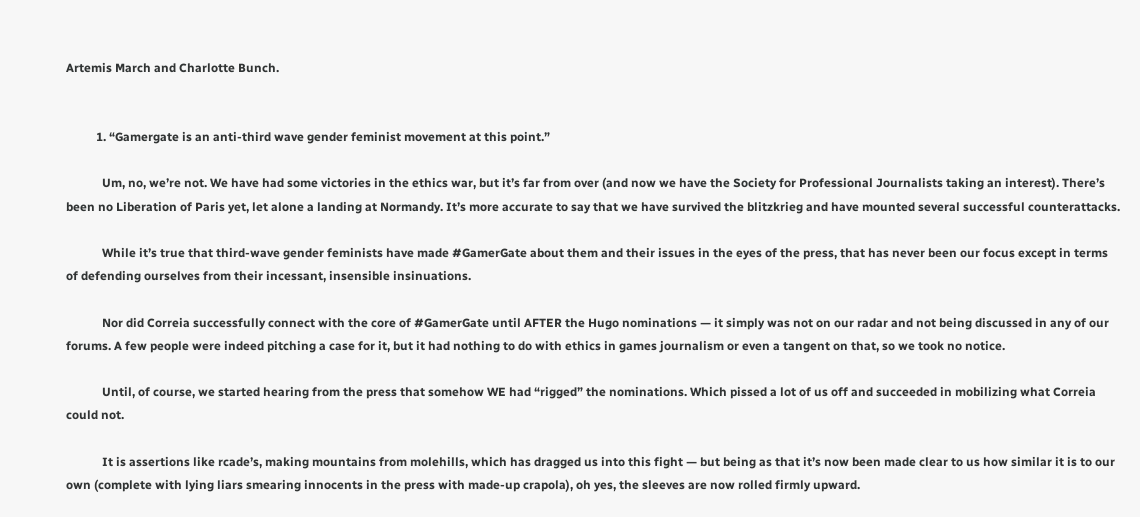Artemis March and Charlotte Bunch.


          1. “Gamergate is an anti-third wave gender feminist movement at this point.”

            Um, no, we’re not. We have had some victories in the ethics war, but it’s far from over (and now we have the Society for Professional Journalists taking an interest). There’s been no Liberation of Paris yet, let alone a landing at Normandy. It’s more accurate to say that we have survived the blitzkrieg and have mounted several successful counterattacks.

            While it’s true that third-wave gender feminists have made #GamerGate about them and their issues in the eyes of the press, that has never been our focus except in terms of defending ourselves from their incessant, insensible insinuations.

            Nor did Correia successfully connect with the core of #GamerGate until AFTER the Hugo nominations — it simply was not on our radar and not being discussed in any of our forums. A few people were indeed pitching a case for it, but it had nothing to do with ethics in games journalism or even a tangent on that, so we took no notice.

            Until, of course, we started hearing from the press that somehow WE had “rigged” the nominations. Which pissed a lot of us off and succeeded in mobilizing what Correia could not.

            It is assertions like rcade’s, making mountains from molehills, which has dragged us into this fight — but being as that it’s now been made clear to us how similar it is to our own (complete with lying liars smearing innocents in the press with made-up crapola), oh yes, the sleeves are now rolled firmly upward.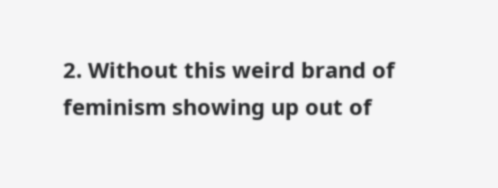2. Without this weird brand of feminism showing up out of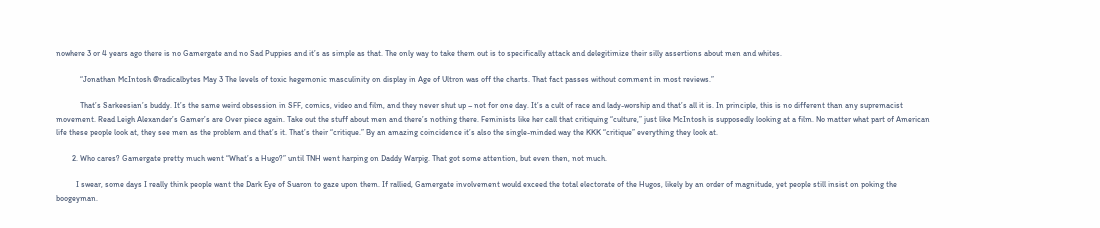nowhere 3 or 4 years ago there is no Gamergate and no Sad Puppies and it’s as simple as that. The only way to take them out is to specifically attack and delegitimize their silly assertions about men and whites.

            “Jonathan McIntosh @radicalbytes May 3 The levels of toxic hegemonic masculinity on display in Age of Ultron was off the charts. That fact passes without comment in most reviews.”

            That’s Sarkeesian’s buddy. It’s the same weird obsession in SFF, comics, video and film, and they never shut up – not for one day. It’s a cult of race and lady-worship and that’s all it is. In principle, this is no different than any supremacist movement. Read Leigh Alexander’s Gamer’s are Over piece again. Take out the stuff about men and there’s nothing there. Feminists like her call that critiquing “culture,” just like McIntosh is supposedly looking at a film. No matter what part of American life these people look at, they see men as the problem and that’s it. That’s their “critique.” By an amazing coincidence it’s also the single-minded way the KKK “critique” everything they look at.

        2. Who cares? Gamergate pretty much went “What’s a Hugo?” until TNH went harping on Daddy Warpig. That got some attention, but even then, not much.

          I swear, some days I really think people want the Dark Eye of Suaron to gaze upon them. If rallied, Gamergate involvement would exceed the total electorate of the Hugos, likely by an order of magnitude, yet people still insist on poking the boogeyman.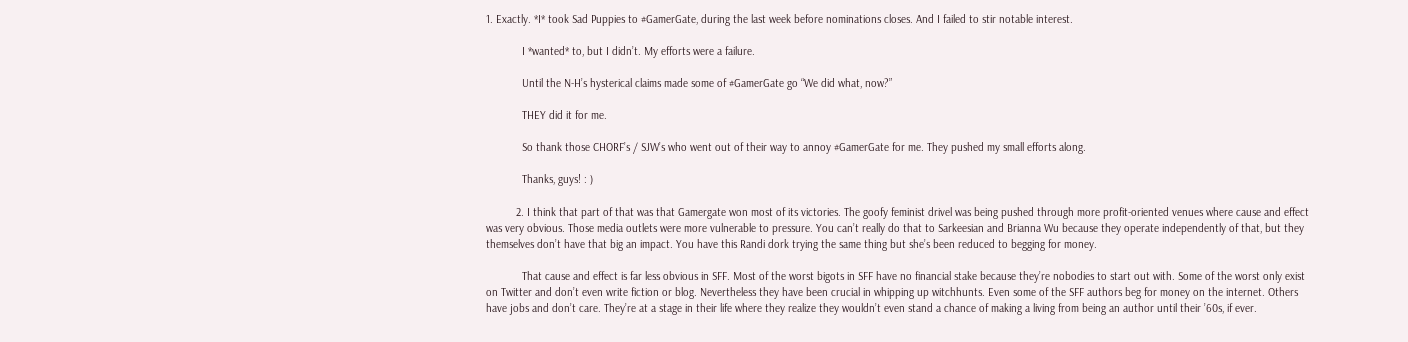1. Exactly. *I* took Sad Puppies to #GamerGate, during the last week before nominations closes. And I failed to stir notable interest.

            I *wanted* to, but I didn’t. My efforts were a failure.

            Until the N-H’s hysterical claims made some of #GamerGate go “We did what, now?”

            THEY did it for me.

            So thank those CHORF’s / SJW’s who went out of their way to annoy #GamerGate for me. They pushed my small efforts along.

            Thanks, guys! : )

          2. I think that part of that was that Gamergate won most of its victories. The goofy feminist drivel was being pushed through more profit-oriented venues where cause and effect was very obvious. Those media outlets were more vulnerable to pressure. You can’t really do that to Sarkeesian and Brianna Wu because they operate independently of that, but they themselves don’t have that big an impact. You have this Randi dork trying the same thing but she’s been reduced to begging for money.

            That cause and effect is far less obvious in SFF. Most of the worst bigots in SFF have no financial stake because they’re nobodies to start out with. Some of the worst only exist on Twitter and don’t even write fiction or blog. Nevertheless they have been crucial in whipping up witchhunts. Even some of the SFF authors beg for money on the internet. Others have jobs and don’t care. They’re at a stage in their life where they realize they wouldn’t even stand a chance of making a living from being an author until their ’60s, if ever.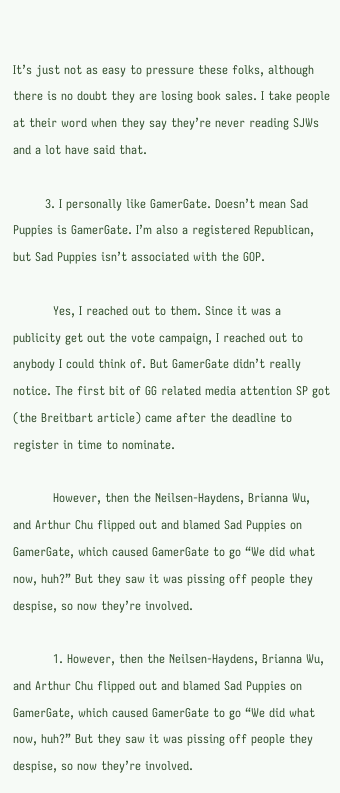It’s just not as easy to pressure these folks, although there is no doubt they are losing book sales. I take people at their word when they say they’re never reading SJWs and a lot have said that.

        3. I personally like GamerGate. Doesn’t mean Sad Puppies is GamerGate. I’m also a registered Republican, but Sad Puppies isn’t associated with the GOP.

          Yes, I reached out to them. Since it was a publicity get out the vote campaign, I reached out to anybody I could think of. But GamerGate didn’t really notice. The first bit of GG related media attention SP got (the Breitbart article) came after the deadline to register in time to nominate.

          However, then the Neilsen-Haydens, Brianna Wu, and Arthur Chu flipped out and blamed Sad Puppies on GamerGate, which caused GamerGate to go “We did what now, huh?” But they saw it was pissing off people they despise, so now they’re involved.

          1. However, then the Neilsen-Haydens, Brianna Wu, and Arthur Chu flipped out and blamed Sad Puppies on GamerGate, which caused GamerGate to go “We did what now, huh?” But they saw it was pissing off people they despise, so now they’re involved.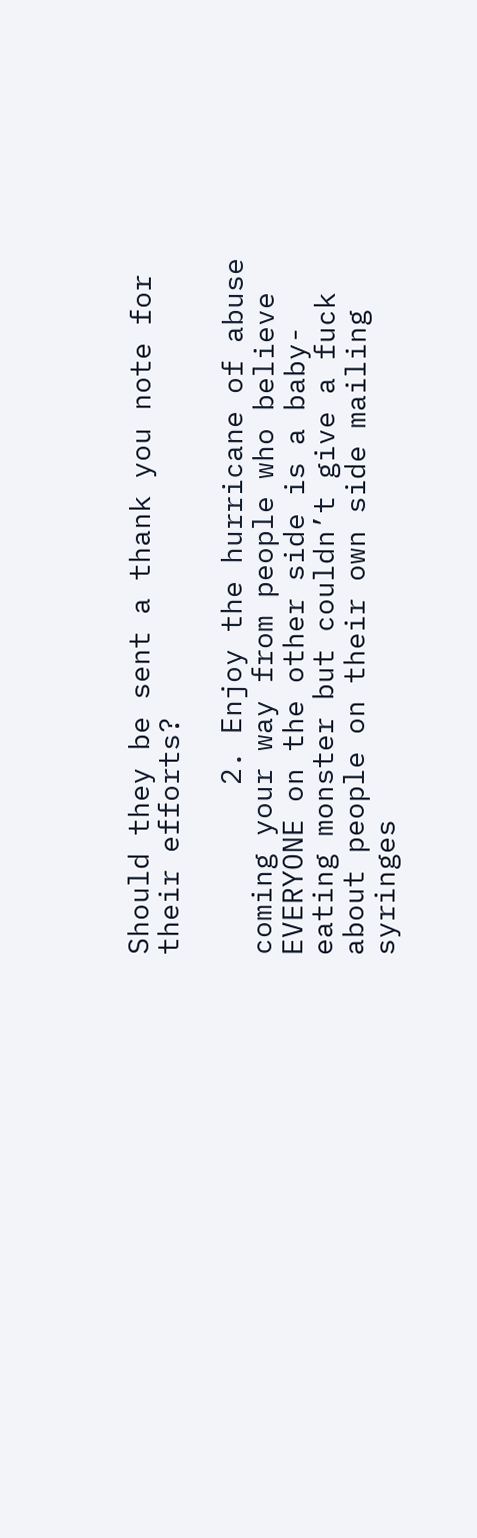Should they be sent a thank you note for their efforts?

          2. Enjoy the hurricane of abuse coming your way from people who believe EVERYONE on the other side is a baby-eating monster but couldn’t give a fuck about people on their own side mailing syringes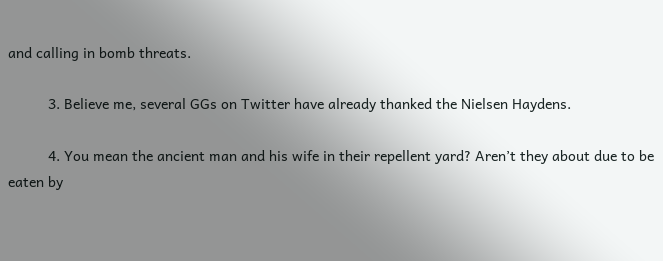and calling in bomb threats.

          3. Believe me, several GGs on Twitter have already thanked the Nielsen Haydens.

          4. You mean the ancient man and his wife in their repellent yard? Aren’t they about due to be eaten by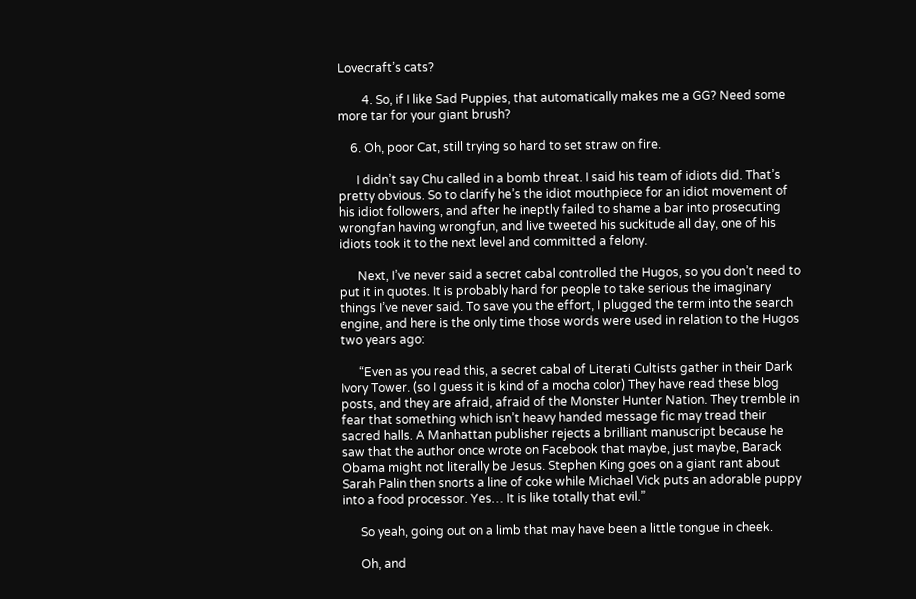Lovecraft’s cats?

        4. So, if I like Sad Puppies, that automatically makes me a GG? Need some more tar for your giant brush?

    6. Oh, poor Cat, still trying so hard to set straw on fire.

      I didn’t say Chu called in a bomb threat. I said his team of idiots did. That’s pretty obvious. So to clarify he’s the idiot mouthpiece for an idiot movement of his idiot followers, and after he ineptly failed to shame a bar into prosecuting wrongfan having wrongfun, and live tweeted his suckitude all day, one of his idiots took it to the next level and committed a felony.

      Next, I’ve never said a secret cabal controlled the Hugos, so you don’t need to put it in quotes. It is probably hard for people to take serious the imaginary things I’ve never said. To save you the effort, I plugged the term into the search engine, and here is the only time those words were used in relation to the Hugos two years ago:

      “Even as you read this, a secret cabal of Literati Cultists gather in their Dark Ivory Tower. (so I guess it is kind of a mocha color) They have read these blog posts, and they are afraid, afraid of the Monster Hunter Nation. They tremble in fear that something which isn’t heavy handed message fic may tread their sacred halls. A Manhattan publisher rejects a brilliant manuscript because he saw that the author once wrote on Facebook that maybe, just maybe, Barack Obama might not literally be Jesus. Stephen King goes on a giant rant about Sarah Palin then snorts a line of coke while Michael Vick puts an adorable puppy into a food processor. Yes… It is like totally that evil.”

      So yeah, going out on a limb that may have been a little tongue in cheek.

      Oh, and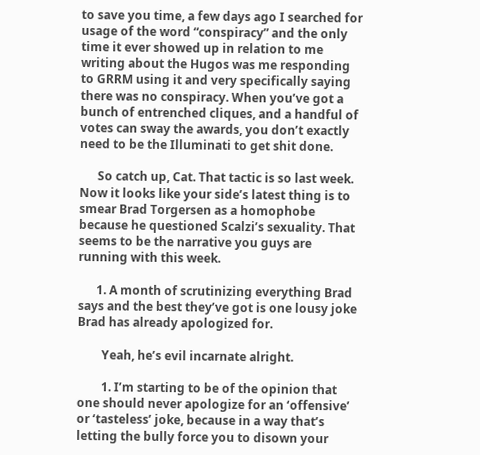to save you time, a few days ago I searched for usage of the word “conspiracy” and the only time it ever showed up in relation to me writing about the Hugos was me responding to GRRM using it and very specifically saying there was no conspiracy. When you’ve got a bunch of entrenched cliques, and a handful of votes can sway the awards, you don’t exactly need to be the Illuminati to get shit done.

      So catch up, Cat. That tactic is so last week. Now it looks like your side’s latest thing is to smear Brad Torgersen as a homophobe because he questioned Scalzi’s sexuality. That seems to be the narrative you guys are running with this week.

      1. A month of scrutinizing everything Brad says and the best they’ve got is one lousy joke Brad has already apologized for.

        Yeah, he’s evil incarnate alright.

        1. I’m starting to be of the opinion that one should never apologize for an ‘offensive’ or ‘tasteless’ joke, because in a way that’s letting the bully force you to disown your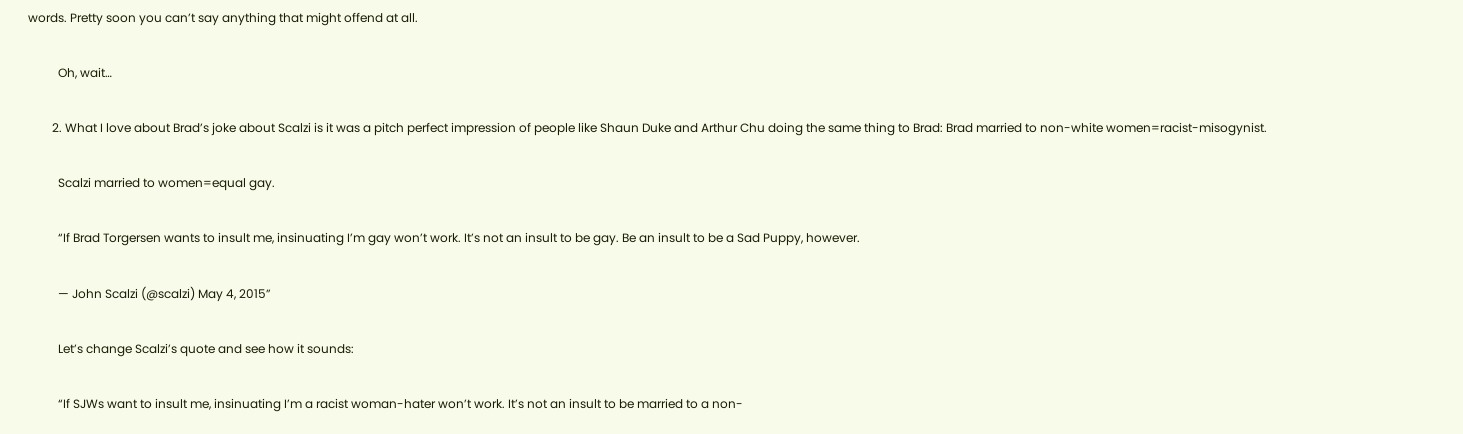words. Pretty soon you can’t say anything that might offend at all.

          Oh, wait…

        2. What I love about Brad’s joke about Scalzi is it was a pitch perfect impression of people like Shaun Duke and Arthur Chu doing the same thing to Brad: Brad married to non-white women=racist-misogynist.

          Scalzi married to women=equal gay.

          “If Brad Torgersen wants to insult me, insinuating I’m gay won’t work. It’s not an insult to be gay. Be an insult to be a Sad Puppy, however.

          — John Scalzi (@scalzi) May 4, 2015”

          Let’s change Scalzi’s quote and see how it sounds:

          “If SJWs want to insult me, insinuating I’m a racist woman-hater won’t work. It’s not an insult to be married to a non-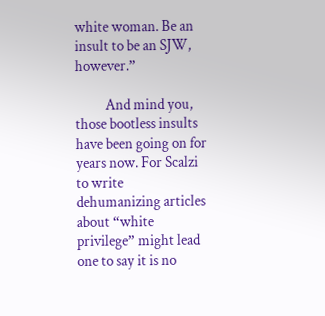white woman. Be an insult to be an SJW, however.”

          And mind you, those bootless insults have been going on for years now. For Scalzi to write dehumanizing articles about “white privilege” might lead one to say it is no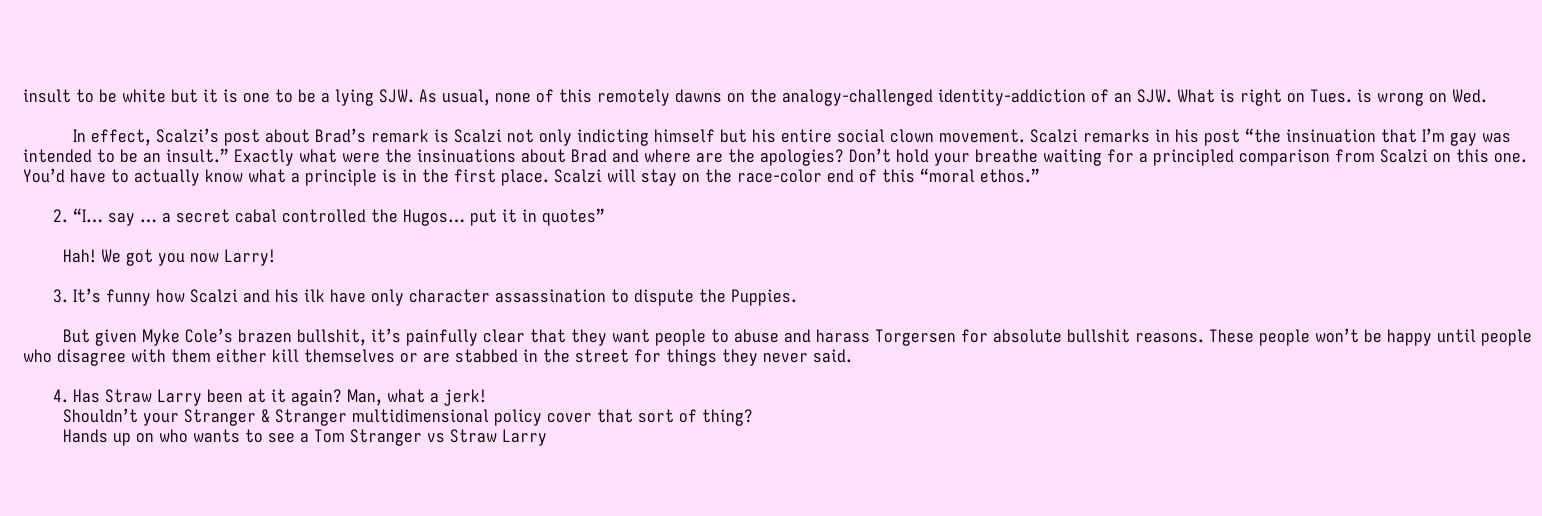insult to be white but it is one to be a lying SJW. As usual, none of this remotely dawns on the analogy-challenged identity-addiction of an SJW. What is right on Tues. is wrong on Wed.

          In effect, Scalzi’s post about Brad’s remark is Scalzi not only indicting himself but his entire social clown movement. Scalzi remarks in his post “the insinuation that I’m gay was intended to be an insult.” Exactly what were the insinuations about Brad and where are the apologies? Don’t hold your breathe waiting for a principled comparison from Scalzi on this one. You’d have to actually know what a principle is in the first place. Scalzi will stay on the race-color end of this “moral ethos.”

      2. “I… say … a secret cabal controlled the Hugos… put it in quotes”

        Hah! We got you now Larry!

      3. It’s funny how Scalzi and his ilk have only character assassination to dispute the Puppies.

        But given Myke Cole’s brazen bullshit, it’s painfully clear that they want people to abuse and harass Torgersen for absolute bullshit reasons. These people won’t be happy until people who disagree with them either kill themselves or are stabbed in the street for things they never said.

      4. Has Straw Larry been at it again? Man, what a jerk!
        Shouldn’t your Stranger & Stranger multidimensional policy cover that sort of thing?
        Hands up on who wants to see a Tom Stranger vs Straw Larry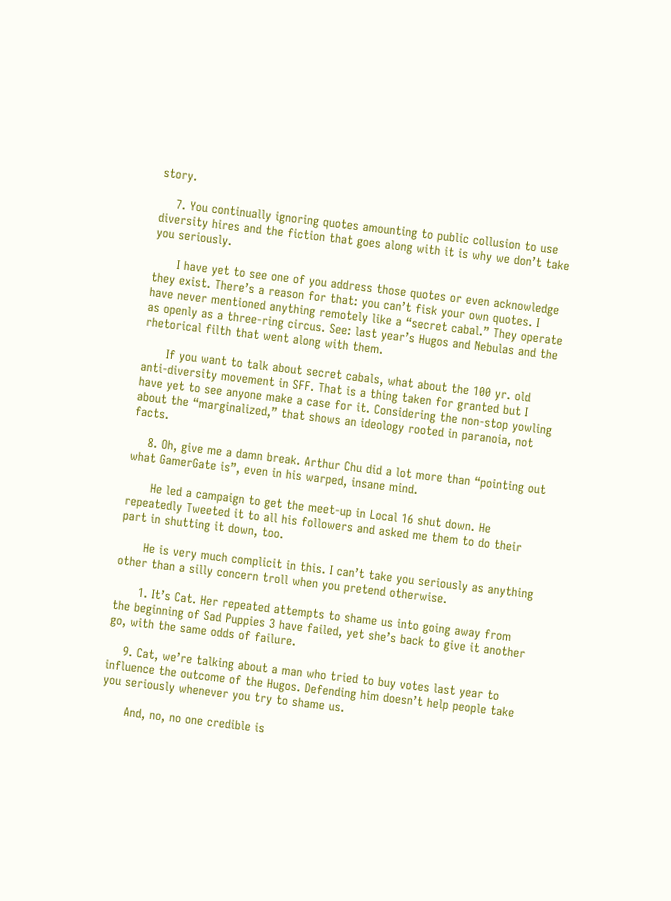story.

    7. You continually ignoring quotes amounting to public collusion to use diversity hires and the fiction that goes along with it is why we don’t take you seriously.

      I have yet to see one of you address those quotes or even acknowledge they exist. There’s a reason for that: you can’t fisk your own quotes. I have never mentioned anything remotely like a “secret cabal.” They operate as openly as a three-ring circus. See: last year’s Hugos and Nebulas and the rhetorical filth that went along with them.

      If you want to talk about secret cabals, what about the 100 yr. old anti-diversity movement in SFF. That is a thing taken for granted but I have yet to see anyone make a case for it. Considering the non-stop yowling about the “marginalized,” that shows an ideology rooted in paranoia, not facts.

    8. Oh, give me a damn break. Arthur Chu did a lot more than “pointing out what GamerGate is”, even in his warped, insane mind.

      He led a campaign to get the meet-up in Local 16 shut down. He repeatedly Tweeted it to all his followers and asked me them to do their part in shutting it down, too.

      He is very much complicit in this. I can’t take you seriously as anything other than a silly concern troll when you pretend otherwise.

      1. It’s Cat. Her repeated attempts to shame us into going away from the beginning of Sad Puppies 3 have failed, yet she’s back to give it another go, with the same odds of failure.

    9. Cat, we’re talking about a man who tried to buy votes last year to influence the outcome of the Hugos. Defending him doesn’t help people take you seriously whenever you try to shame us.

      And, no, no one credible is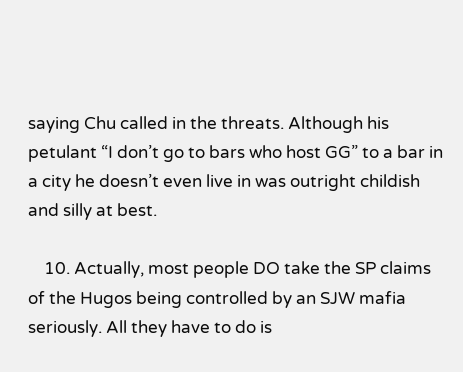saying Chu called in the threats. Although his petulant “I don’t go to bars who host GG” to a bar in a city he doesn’t even live in was outright childish and silly at best.

    10. Actually, most people DO take the SP claims of the Hugos being controlled by an SJW mafia seriously. All they have to do is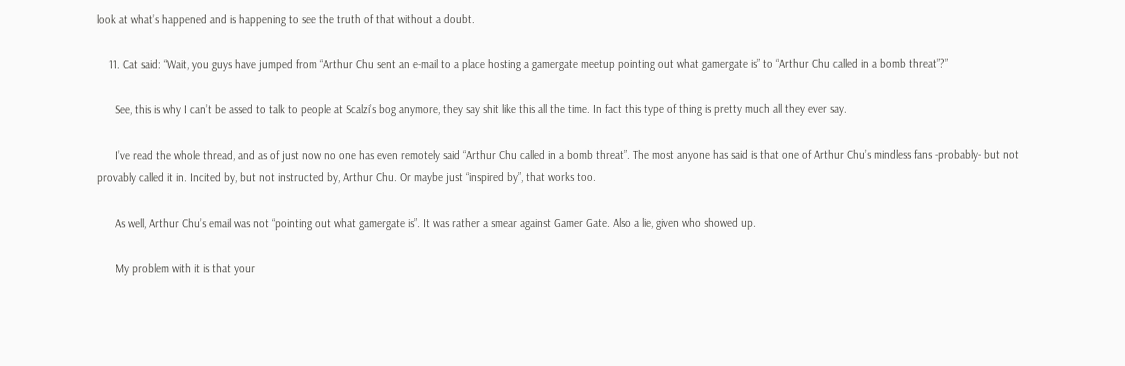look at what’s happened and is happening to see the truth of that without a doubt.

    11. Cat said: “Wait, you guys have jumped from “Arthur Chu sent an e-mail to a place hosting a gamergate meetup pointing out what gamergate is” to “Arthur Chu called in a bomb threat”?”

      See, this is why I can’t be assed to talk to people at Scalzi’s bog anymore, they say shit like this all the time. In fact this type of thing is pretty much all they ever say.

      I’ve read the whole thread, and as of just now no one has even remotely said “Arthur Chu called in a bomb threat”. The most anyone has said is that one of Arthur Chu’s mindless fans -probably- but not provably called it in. Incited by, but not instructed by, Arthur Chu. Or maybe just “inspired by”, that works too.

      As well, Arthur Chu’s email was not “pointing out what gamergate is”. It was rather a smear against Gamer Gate. Also a lie, given who showed up.

      My problem with it is that your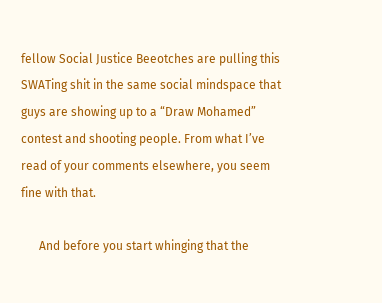fellow Social Justice Beeotches are pulling this SWATing shit in the same social mindspace that guys are showing up to a “Draw Mohamed” contest and shooting people. From what I’ve read of your comments elsewhere, you seem fine with that.

      And before you start whinging that the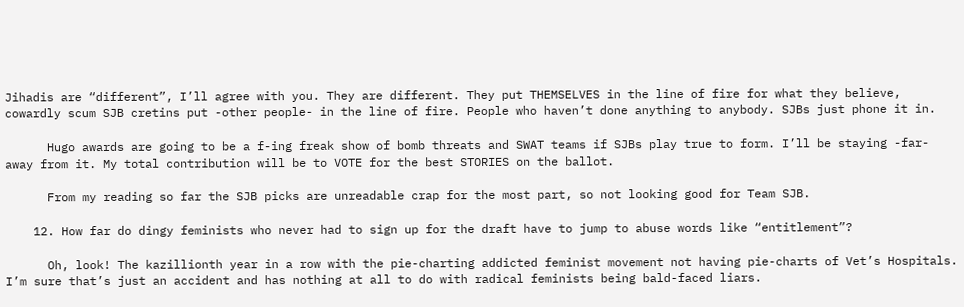Jihadis are “different”, I’ll agree with you. They are different. They put THEMSELVES in the line of fire for what they believe, cowardly scum SJB cretins put -other people- in the line of fire. People who haven’t done anything to anybody. SJBs just phone it in.

      Hugo awards are going to be a f-ing freak show of bomb threats and SWAT teams if SJBs play true to form. I’ll be staying -far- away from it. My total contribution will be to VOTE for the best STORIES on the ballot.

      From my reading so far the SJB picks are unreadable crap for the most part, so not looking good for Team SJB.

    12. How far do dingy feminists who never had to sign up for the draft have to jump to abuse words like “entitlement”?

      Oh, look! The kazillionth year in a row with the pie-charting addicted feminist movement not having pie-charts of Vet’s Hospitals. I’m sure that’s just an accident and has nothing at all to do with radical feminists being bald-faced liars.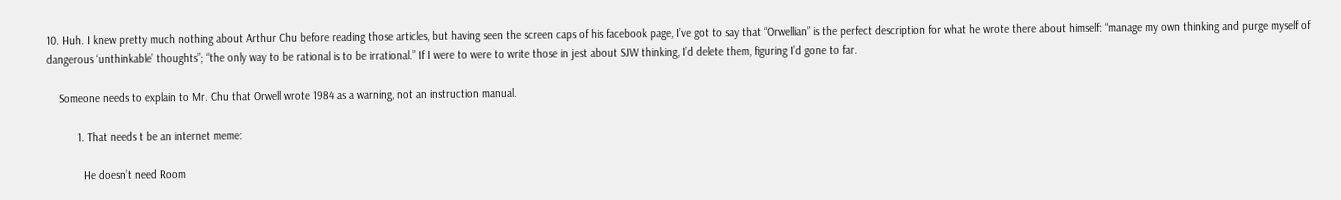10. Huh. I knew pretty much nothing about Arthur Chu before reading those articles, but having seen the screen caps of his facebook page, I’ve got to say that “Orwellian” is the perfect description for what he wrote there about himself: “manage my own thinking and purge myself of dangerous ‘unthinkable’ thoughts”; “the only way to be rational is to be irrational.” If I were to were to write those in jest about SJW thinking, I’d delete them, figuring I’d gone to far.

    Someone needs to explain to Mr. Chu that Orwell wrote 1984 as a warning, not an instruction manual.

          1. That needs t be an internet meme:

            He doesn’t need Room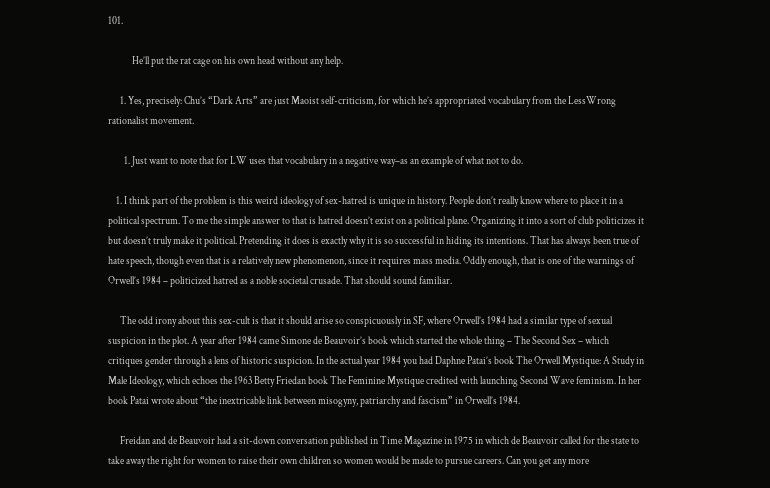101.

            He’ll put the rat cage on his own head without any help.

      1. Yes, precisely: Chu’s “Dark Arts” are just Maoist self-criticism, for which he’s appropriated vocabulary from the LessWrong rationalist movement.

        1. Just want to note that for LW uses that vocabulary in a negative way–as an example of what not to do.

    1. I think part of the problem is this weird ideology of sex-hatred is unique in history. People don’t really know where to place it in a political spectrum. To me the simple answer to that is hatred doesn’t exist on a political plane. Organizing it into a sort of club politicizes it but doesn’t truly make it political. Pretending it does is exactly why it is so successful in hiding its intentions. That has always been true of hate speech, though even that is a relatively new phenomenon, since it requires mass media. Oddly enough, that is one of the warnings of Orwell’s 1984 – politicized hatred as a noble societal crusade. That should sound familiar.

      The odd irony about this sex-cult is that it should arise so conspicuously in SF, where Orwell’s 1984 had a similar type of sexual suspicion in the plot. A year after 1984 came Simone de Beauvoir’s book which started the whole thing – The Second Sex – which critiques gender through a lens of historic suspicion. In the actual year 1984 you had Daphne Patai’s book The Orwell Mystique: A Study in Male Ideology, which echoes the 1963 Betty Friedan book The Feminine Mystique credited with launching Second Wave feminism. In her book Patai wrote about “the inextricable link between misogyny, patriarchy and fascism” in Orwell’s 1984.

      Freidan and de Beauvoir had a sit-down conversation published in Time Magazine in 1975 in which de Beauvoir called for the state to take away the right for women to raise their own children so women would be made to pursue careers. Can you get any more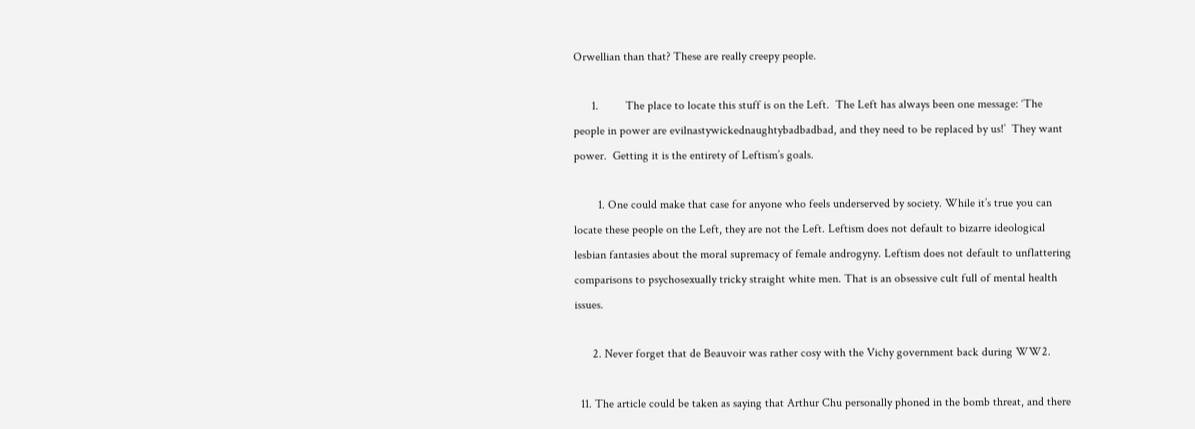Orwellian than that? These are really creepy people.

      1.         The place to locate this stuff is on the Left.  The Left has always been one message: ‘The people in power are evilnastywickednaughtybadbadbad, and they need to be replaced by us!’  They want power.  Getting it is the entirety of Leftism’s goals.

        1. One could make that case for anyone who feels underserved by society. While it’s true you can locate these people on the Left, they are not the Left. Leftism does not default to bizarre ideological lesbian fantasies about the moral supremacy of female androgyny. Leftism does not default to unflattering comparisons to psychosexually tricky straight white men. That is an obsessive cult full of mental health issues.

      2. Never forget that de Beauvoir was rather cosy with the Vichy government back during WW2.

  11. The article could be taken as saying that Arthur Chu personally phoned in the bomb threat, and there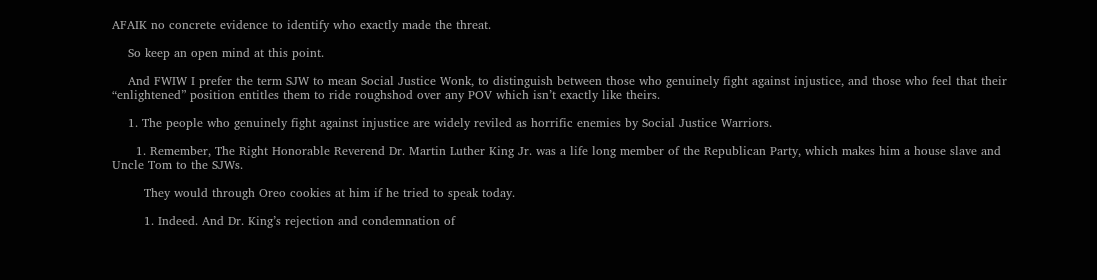AFAIK no concrete evidence to identify who exactly made the threat.

    So keep an open mind at this point.

    And FWIW I prefer the term SJW to mean Social Justice Wonk, to distinguish between those who genuinely fight against injustice, and those who feel that their “enlightened” position entitles them to ride roughshod over any POV which isn’t exactly like theirs.

    1. The people who genuinely fight against injustice are widely reviled as horrific enemies by Social Justice Warriors.

      1. Remember, The Right Honorable Reverend Dr. Martin Luther King Jr. was a life long member of the Republican Party, which makes him a house slave and Uncle Tom to the SJWs.

        They would through Oreo cookies at him if he tried to speak today.

        1. Indeed. And Dr. King’s rejection and condemnation of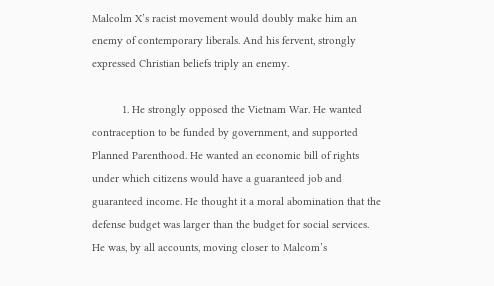Malcolm X’s racist movement would doubly make him an enemy of contemporary liberals. And his fervent, strongly expressed Christian beliefs triply an enemy.

          1. He strongly opposed the Vietnam War. He wanted contraception to be funded by government, and supported Planned Parenthood. He wanted an economic bill of rights under which citizens would have a guaranteed job and guaranteed income. He thought it a moral abomination that the defense budget was larger than the budget for social services. He was, by all accounts, moving closer to Malcom’s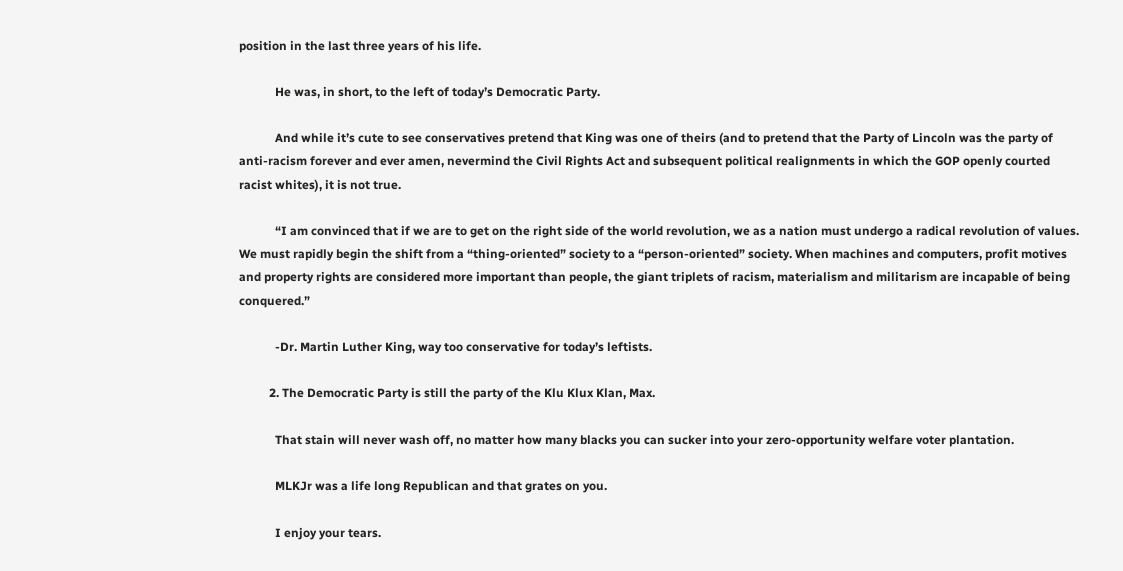position in the last three years of his life.

            He was, in short, to the left of today’s Democratic Party.

            And while it’s cute to see conservatives pretend that King was one of theirs (and to pretend that the Party of Lincoln was the party of anti-racism forever and ever amen, nevermind the Civil Rights Act and subsequent political realignments in which the GOP openly courted racist whites), it is not true.

            “I am convinced that if we are to get on the right side of the world revolution, we as a nation must undergo a radical revolution of values. We must rapidly begin the shift from a “thing-oriented” society to a “person-oriented” society. When machines and computers, profit motives and property rights are considered more important than people, the giant triplets of racism, materialism and militarism are incapable of being conquered.”

            -Dr. Martin Luther King, way too conservative for today’s leftists.

          2. The Democratic Party is still the party of the Klu Klux Klan, Max.

            That stain will never wash off, no matter how many blacks you can sucker into your zero-opportunity welfare voter plantation.

            MLKJr was a life long Republican and that grates on you.

            I enjoy your tears.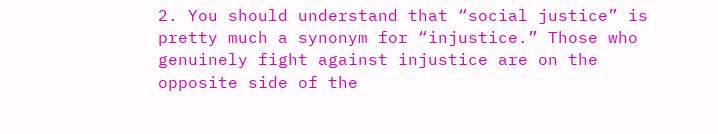2. You should understand that “social justice” is pretty much a synonym for “injustice.” Those who genuinely fight against injustice are on the opposite side of the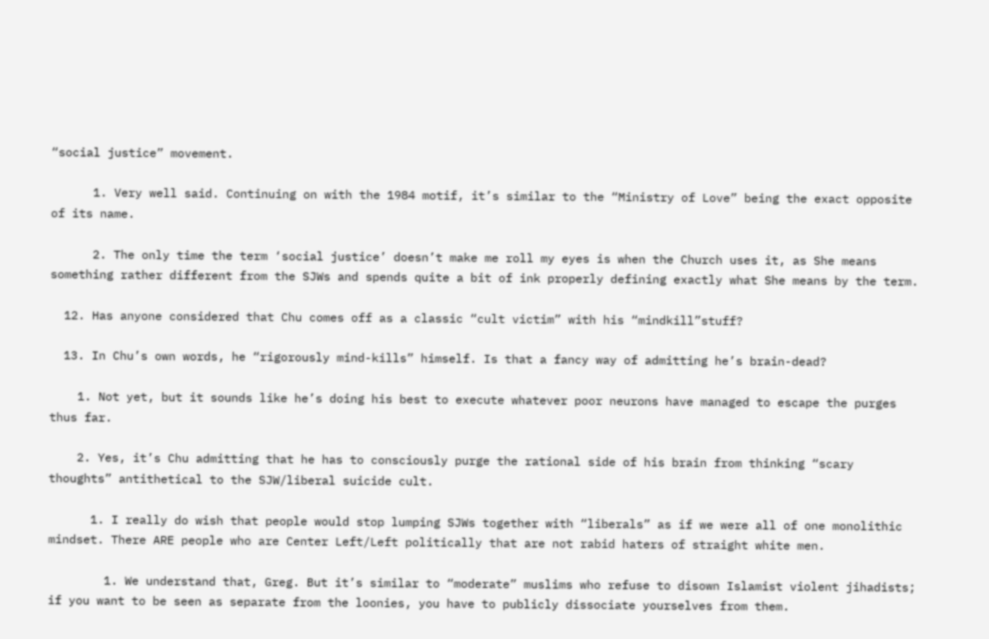“social justice” movement.

      1. Very well said. Continuing on with the 1984 motif, it’s similar to the “Ministry of Love” being the exact opposite of its name.

      2. The only time the term ‘social justice’ doesn’t make me roll my eyes is when the Church uses it, as She means something rather different from the SJWs and spends quite a bit of ink properly defining exactly what She means by the term.

  12. Has anyone considered that Chu comes off as a classic “cult victim” with his “mindkill”stuff?

  13. In Chu’s own words, he “rigorously mind-kills” himself. Is that a fancy way of admitting he’s brain-dead?

    1. Not yet, but it sounds like he’s doing his best to execute whatever poor neurons have managed to escape the purges thus far.

    2. Yes, it’s Chu admitting that he has to consciously purge the rational side of his brain from thinking “scary thoughts” antithetical to the SJW/liberal suicide cult.

      1. I really do wish that people would stop lumping SJWs together with “liberals” as if we were all of one monolithic mindset. There ARE people who are Center Left/Left politically that are not rabid haters of straight white men.

        1. We understand that, Greg. But it’s similar to “moderate” muslims who refuse to disown Islamist violent jihadists; if you want to be seen as separate from the loonies, you have to publicly dissociate yourselves from them.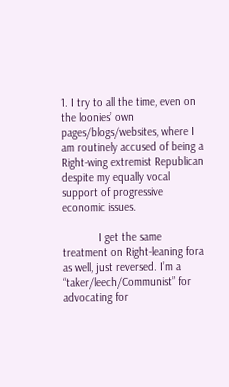1. I try to all the time, even on the loonies’ own pages/blogs/websites, where I am routinely accused of being a Right-wing extremist Republican despite my equally vocal support of progressive economic issues.

            I get the same treatment on Right-leaning fora as well, just reversed. I’m a “taker/leech/Communist” for advocating for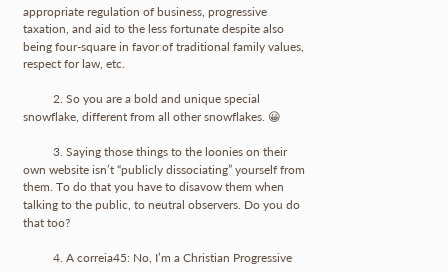appropriate regulation of business, progressive taxation, and aid to the less fortunate despite also being four-square in favor of traditional family values, respect for law, etc.

          2. So you are a bold and unique special snowflake, different from all other snowflakes. 😀

          3. Saying those things to the loonies on their own website isn’t “publicly dissociating” yourself from them. To do that you have to disavow them when talking to the public, to neutral observers. Do you do that too?

          4. A correia45: No, I’m a Christian Progressive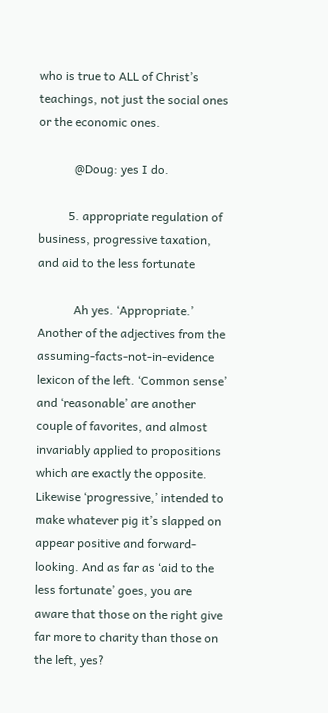who is true to ALL of Christ’s teachings, not just the social ones or the economic ones.

            @Doug: yes I do.

          5. appropriate regulation of business, progressive taxation, and aid to the less fortunate

            Ah yes. ‘Appropriate.’ Another of the adjectives from the assuming-facts-not-in-evidence lexicon of the left. ‘Common sense’ and ‘reasonable’ are another couple of favorites, and almost invariably applied to propositions which are exactly the opposite. Likewise ‘progressive,’ intended to make whatever pig it’s slapped on appear positive and forward-looking. And as far as ‘aid to the less fortunate’ goes, you are aware that those on the right give far more to charity than those on the left, yes?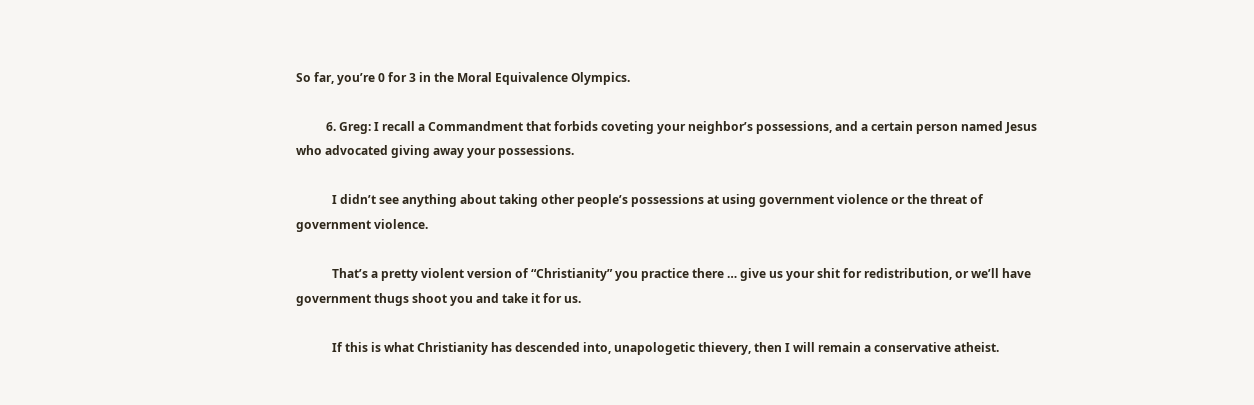So far, you’re 0 for 3 in the Moral Equivalence Olympics.

          6. Greg: I recall a Commandment that forbids coveting your neighbor’s possessions, and a certain person named Jesus who advocated giving away your possessions.

            I didn’t see anything about taking other people’s possessions at using government violence or the threat of government violence.

            That’s a pretty violent version of “Christianity” you practice there … give us your shit for redistribution, or we’ll have government thugs shoot you and take it for us.

            If this is what Christianity has descended into, unapologetic thievery, then I will remain a conservative atheist.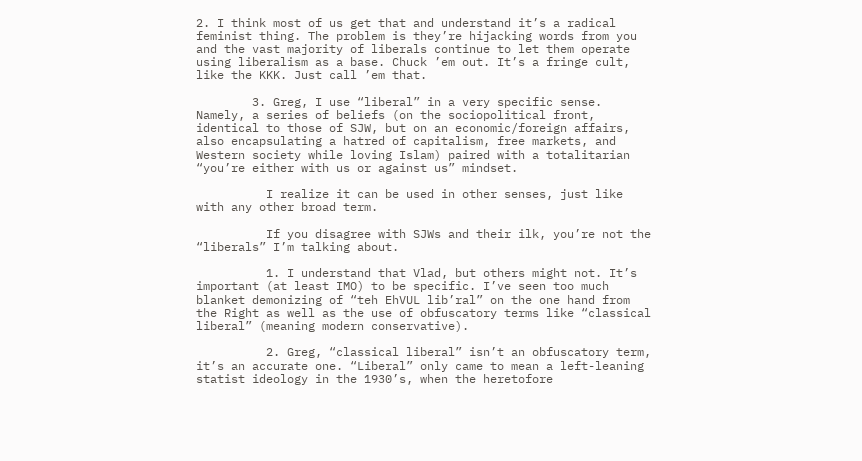2. I think most of us get that and understand it’s a radical feminist thing. The problem is they’re hijacking words from you and the vast majority of liberals continue to let them operate using liberalism as a base. Chuck ’em out. It’s a fringe cult, like the KKK. Just call ’em that.

        3. Greg, I use “liberal” in a very specific sense. Namely, a series of beliefs (on the sociopolitical front, identical to those of SJW, but on an economic/foreign affairs, also encapsulating a hatred of capitalism, free markets, and Western society while loving Islam) paired with a totalitarian “you’re either with us or against us” mindset.

          I realize it can be used in other senses, just like with any other broad term.

          If you disagree with SJWs and their ilk, you’re not the “liberals” I’m talking about.

          1. I understand that Vlad, but others might not. It’s important (at least IMO) to be specific. I’ve seen too much blanket demonizing of “teh EhVUL lib’ral” on the one hand from the Right as well as the use of obfuscatory terms like “classical liberal” (meaning modern conservative).

          2. Greg, “classical liberal” isn’t an obfuscatory term, it’s an accurate one. “Liberal” only came to mean a left-leaning statist ideology in the 1930’s, when the heretofore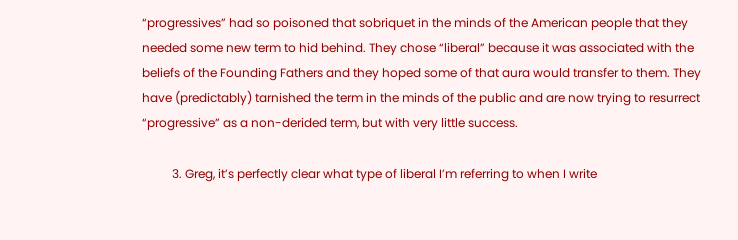“progressives” had so poisoned that sobriquet in the minds of the American people that they needed some new term to hid behind. They chose “liberal” because it was associated with the beliefs of the Founding Fathers and they hoped some of that aura would transfer to them. They have (predictably) tarnished the term in the minds of the public and are now trying to resurrect “progressive” as a non-derided term, but with very little success.

          3. Greg, it’s perfectly clear what type of liberal I’m referring to when I write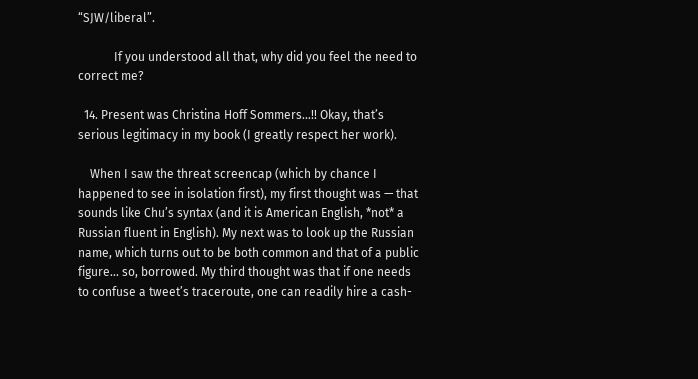“SJW/liberal”.

            If you understood all that, why did you feel the need to correct me?

  14. Present was Christina Hoff Sommers…!! Okay, that’s serious legitimacy in my book (I greatly respect her work).

    When I saw the threat screencap (which by chance I happened to see in isolation first), my first thought was — that sounds like Chu’s syntax (and it is American English, *not* a Russian fluent in English). My next was to look up the Russian name, which turns out to be both common and that of a public figure… so, borrowed. My third thought was that if one needs to confuse a tweet’s traceroute, one can readily hire a cash-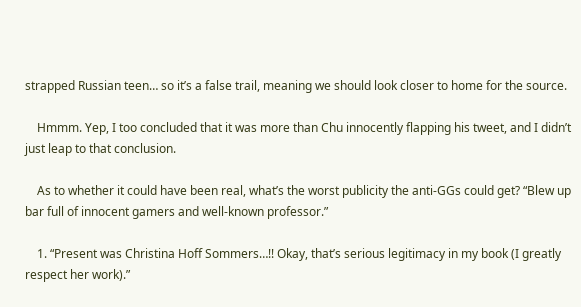strapped Russian teen… so it’s a false trail, meaning we should look closer to home for the source.

    Hmmm. Yep, I too concluded that it was more than Chu innocently flapping his tweet, and I didn’t just leap to that conclusion.

    As to whether it could have been real, what’s the worst publicity the anti-GGs could get? “Blew up bar full of innocent gamers and well-known professor.”

    1. “Present was Christina Hoff Sommers…!! Okay, that’s serious legitimacy in my book (I greatly respect her work).”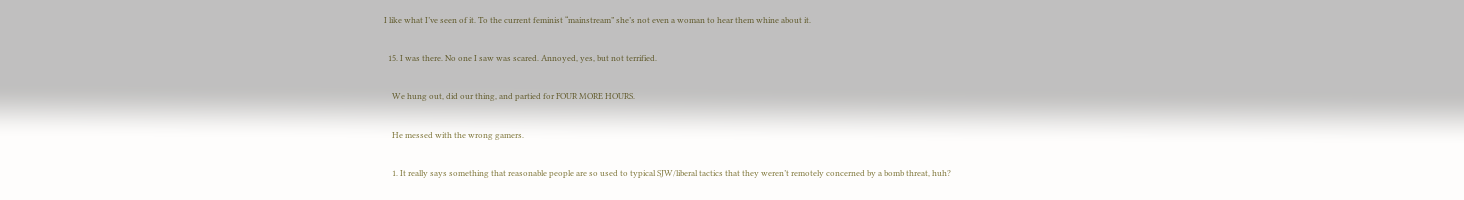I like what I’ve seen of it. To the current feminist “mainstream” she’s not even a woman to hear them whine about it.

  15. I was there. No one I saw was scared. Annoyed, yes, but not terrified.

    We hung out, did our thing, and partied for FOUR MORE HOURS.

    He messed with the wrong gamers.

    1. It really says something that reasonable people are so used to typical SJW/liberal tactics that they weren’t remotely concerned by a bomb threat, huh?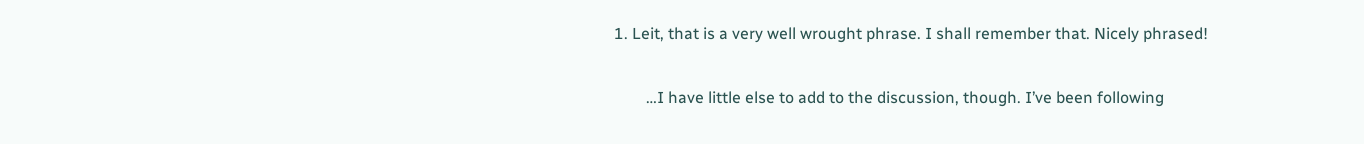1. Leit, that is a very well wrought phrase. I shall remember that. Nicely phrased!

        …I have little else to add to the discussion, though. I’ve been following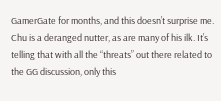GamerGate for months, and this doesn’t surprise me. Chu is a deranged nutter, as are many of his ilk. It’s telling that with all the “threats” out there related to the GG discussion, only this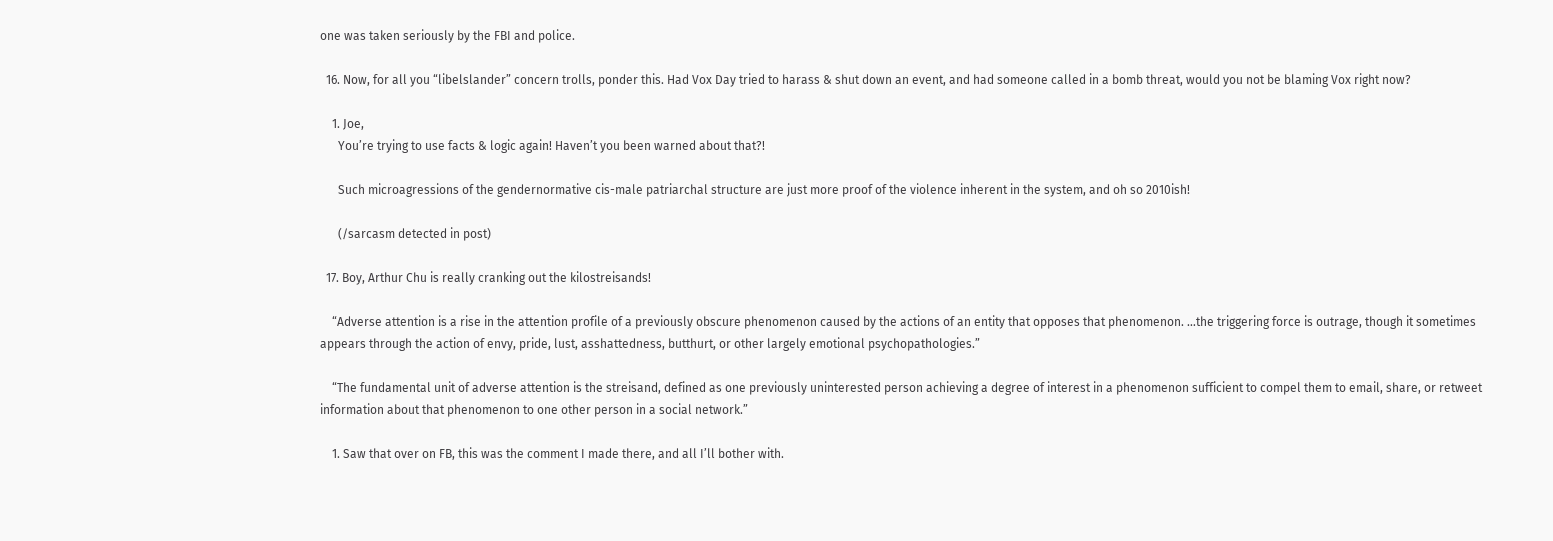one was taken seriously by the FBI and police.

  16. Now, for all you “libelslander” concern trolls, ponder this. Had Vox Day tried to harass & shut down an event, and had someone called in a bomb threat, would you not be blaming Vox right now?

    1. Joe,
      You’re trying to use facts & logic again! Haven’t you been warned about that?!

      Such microagressions of the gendernormative cis-male patriarchal structure are just more proof of the violence inherent in the system, and oh so 2010ish!

      (/sarcasm detected in post)

  17. Boy, Arthur Chu is really cranking out the kilostreisands!

    “Adverse attention is a rise in the attention profile of a previously obscure phenomenon caused by the actions of an entity that opposes that phenomenon. …the triggering force is outrage, though it sometimes appears through the action of envy, pride, lust, asshattedness, butthurt, or other largely emotional psychopathologies.”

    “The fundamental unit of adverse attention is the streisand, defined as one previously uninterested person achieving a degree of interest in a phenomenon sufficient to compel them to email, share, or retweet information about that phenomenon to one other person in a social network.”

    1. Saw that over on FB, this was the comment I made there, and all I’ll bother with.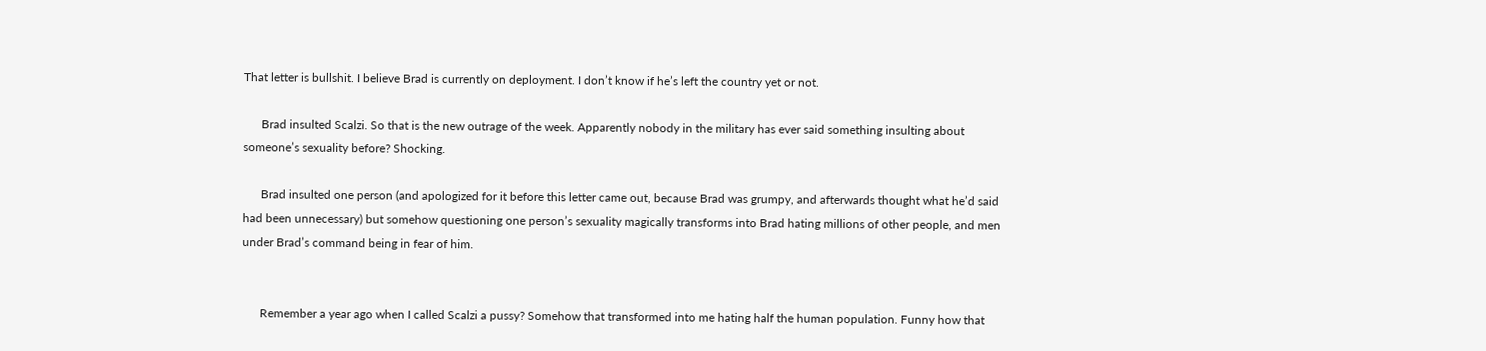That letter is bullshit. I believe Brad is currently on deployment. I don’t know if he’s left the country yet or not.

      Brad insulted Scalzi. So that is the new outrage of the week. Apparently nobody in the military has ever said something insulting about someone’s sexuality before? Shocking.

      Brad insulted one person (and apologized for it before this letter came out, because Brad was grumpy, and afterwards thought what he’d said had been unnecessary) but somehow questioning one person’s sexuality magically transforms into Brad hating millions of other people, and men under Brad’s command being in fear of him.


      Remember a year ago when I called Scalzi a pussy? Somehow that transformed into me hating half the human population. Funny how that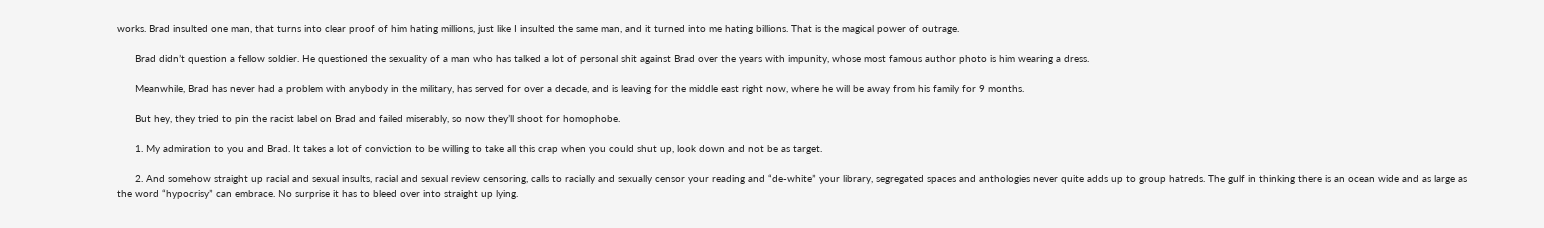works. Brad insulted one man, that turns into clear proof of him hating millions, just like I insulted the same man, and it turned into me hating billions. That is the magical power of outrage.

      Brad didn’t question a fellow soldier. He questioned the sexuality of a man who has talked a lot of personal shit against Brad over the years with impunity, whose most famous author photo is him wearing a dress.

      Meanwhile, Brad has never had a problem with anybody in the military, has served for over a decade, and is leaving for the middle east right now, where he will be away from his family for 9 months.

      But hey, they tried to pin the racist label on Brad and failed miserably, so now they’ll shoot for homophobe.

      1. My admiration to you and Brad. It takes a lot of conviction to be willing to take all this crap when you could shut up, look down and not be as target.

      2. And somehow straight up racial and sexual insults, racial and sexual review censoring, calls to racially and sexually censor your reading and “de-white” your library, segregated spaces and anthologies never quite adds up to group hatreds. The gulf in thinking there is an ocean wide and as large as the word “hypocrisy” can embrace. No surprise it has to bleed over into straight up lying.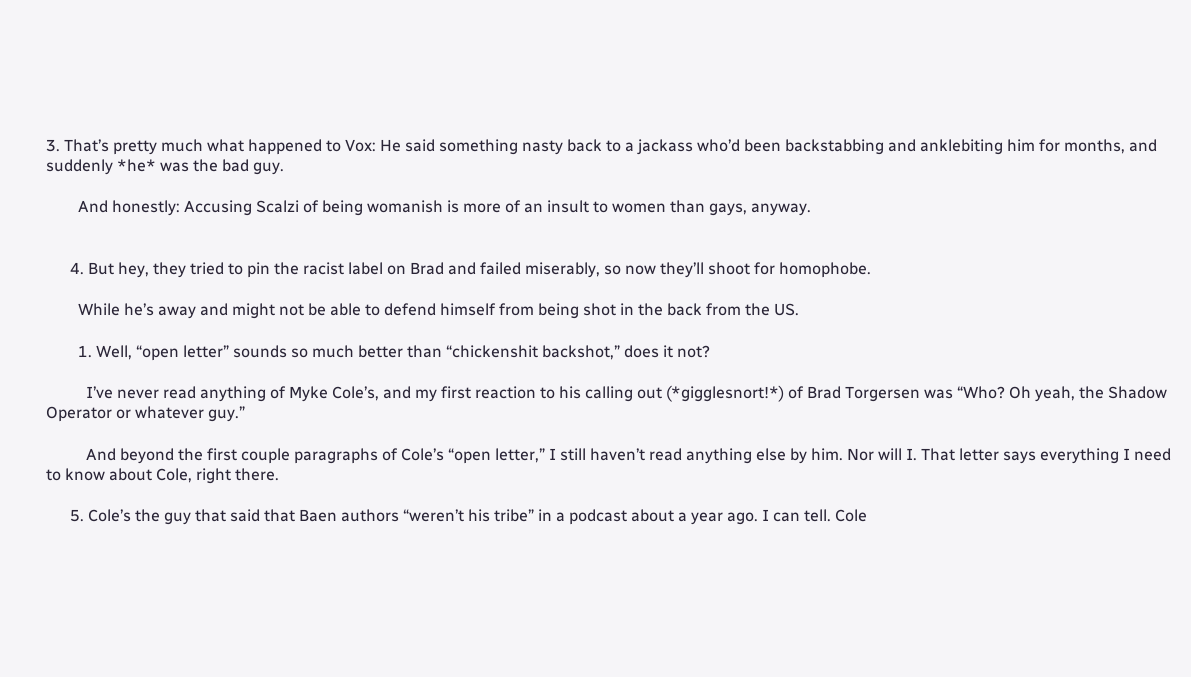3. That’s pretty much what happened to Vox: He said something nasty back to a jackass who’d been backstabbing and anklebiting him for months, and suddenly *he* was the bad guy.

        And honestly: Accusing Scalzi of being womanish is more of an insult to women than gays, anyway.


      4. But hey, they tried to pin the racist label on Brad and failed miserably, so now they’ll shoot for homophobe.

        While he’s away and might not be able to defend himself from being shot in the back from the US.

        1. Well, “open letter” sounds so much better than “chickenshit backshot,” does it not?

          I’ve never read anything of Myke Cole’s, and my first reaction to his calling out (*gigglesnort!*) of Brad Torgersen was “Who? Oh yeah, the Shadow Operator or whatever guy.”

          And beyond the first couple paragraphs of Cole’s “open letter,” I still haven’t read anything else by him. Nor will I. That letter says everything I need to know about Cole, right there.

      5. Cole’s the guy that said that Baen authors “weren’t his tribe” in a podcast about a year ago. I can tell. Cole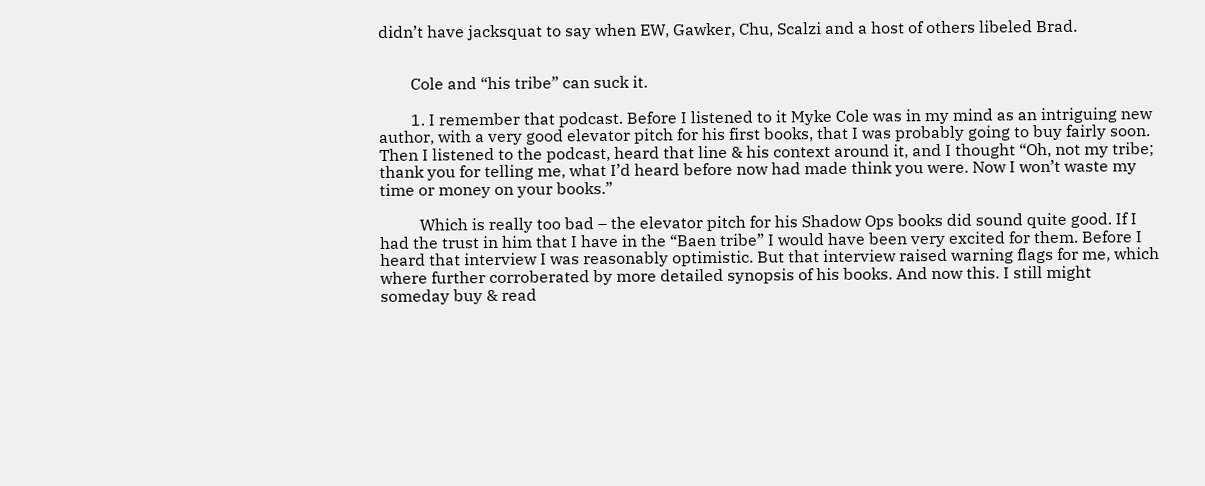didn’t have jacksquat to say when EW, Gawker, Chu, Scalzi and a host of others libeled Brad.


        Cole and “his tribe” can suck it.

        1. I remember that podcast. Before I listened to it Myke Cole was in my mind as an intriguing new author, with a very good elevator pitch for his first books, that I was probably going to buy fairly soon. Then I listened to the podcast, heard that line & his context around it, and I thought “Oh, not my tribe; thank you for telling me, what I’d heard before now had made think you were. Now I won’t waste my time or money on your books.”

          Which is really too bad – the elevator pitch for his Shadow Ops books did sound quite good. If I had the trust in him that I have in the “Baen tribe” I would have been very excited for them. Before I heard that interview I was reasonably optimistic. But that interview raised warning flags for me, which where further corroberated by more detailed synopsis of his books. And now this. I still might someday buy & read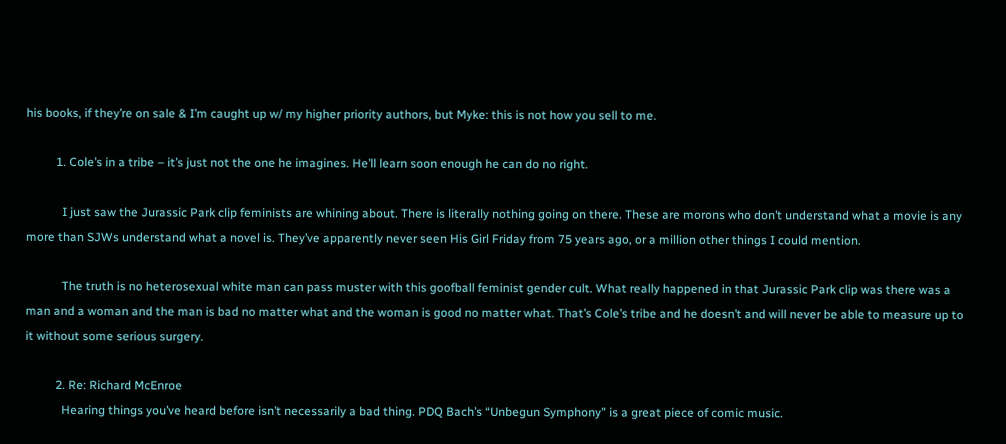his books, if they’re on sale & I’m caught up w/ my higher priority authors, but Myke: this is not how you sell to me.

          1. Cole’s in a tribe – it’s just not the one he imagines. He’ll learn soon enough he can do no right.

            I just saw the Jurassic Park clip feminists are whining about. There is literally nothing going on there. These are morons who don’t understand what a movie is any more than SJWs understand what a novel is. They’ve apparently never seen His Girl Friday from 75 years ago, or a million other things I could mention.

            The truth is no heterosexual white man can pass muster with this goofball feminist gender cult. What really happened in that Jurassic Park clip was there was a man and a woman and the man is bad no matter what and the woman is good no matter what. That’s Cole’s tribe and he doesn’t and will never be able to measure up to it without some serious surgery.

          2. Re: Richard McEnroe
            Hearing things you’ve heard before isn’t necessarily a bad thing. PDQ Bach’s “Unbegun Symphony” is a great piece of comic music.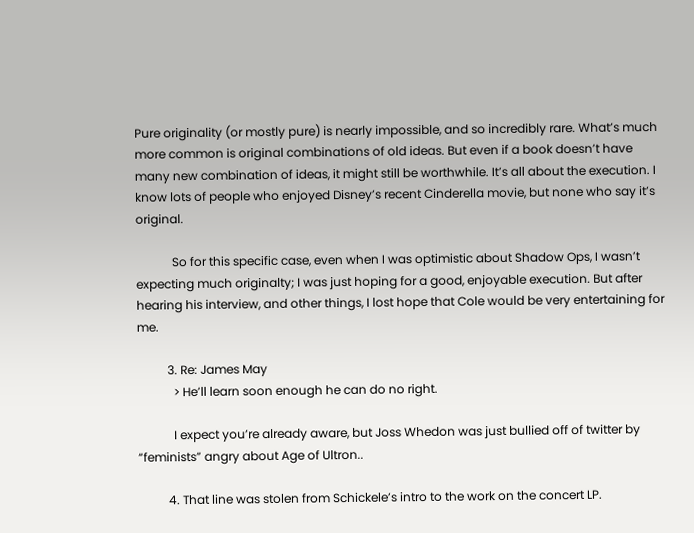Pure originality (or mostly pure) is nearly impossible, and so incredibly rare. What’s much more common is original combinations of old ideas. But even if a book doesn’t have many new combination of ideas, it might still be worthwhile. It’s all about the execution. I know lots of people who enjoyed Disney’s recent Cinderella movie, but none who say it’s original.

            So for this specific case, even when I was optimistic about Shadow Ops, I wasn’t expecting much originalty; I was just hoping for a good, enjoyable execution. But after hearing his interview, and other things, I lost hope that Cole would be very entertaining for me.

          3. Re: James May
            > He’ll learn soon enough he can do no right.

            I expect you’re already aware, but Joss Whedon was just bullied off of twitter by “feminists” angry about Age of Ultron..

          4. That line was stolen from Schickele’s intro to the work on the concert LP.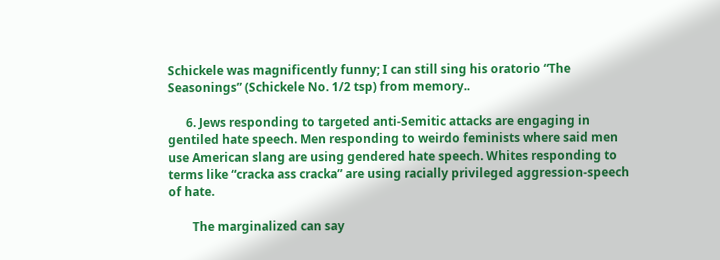Schickele was magnificently funny; I can still sing his oratorio “The Seasonings” (Schickele No. 1/2 tsp) from memory..

      6. Jews responding to targeted anti-Semitic attacks are engaging in gentiled hate speech. Men responding to weirdo feminists where said men use American slang are using gendered hate speech. Whites responding to terms like “cracka ass cracka” are using racially privileged aggression-speech of hate.

        The marginalized can say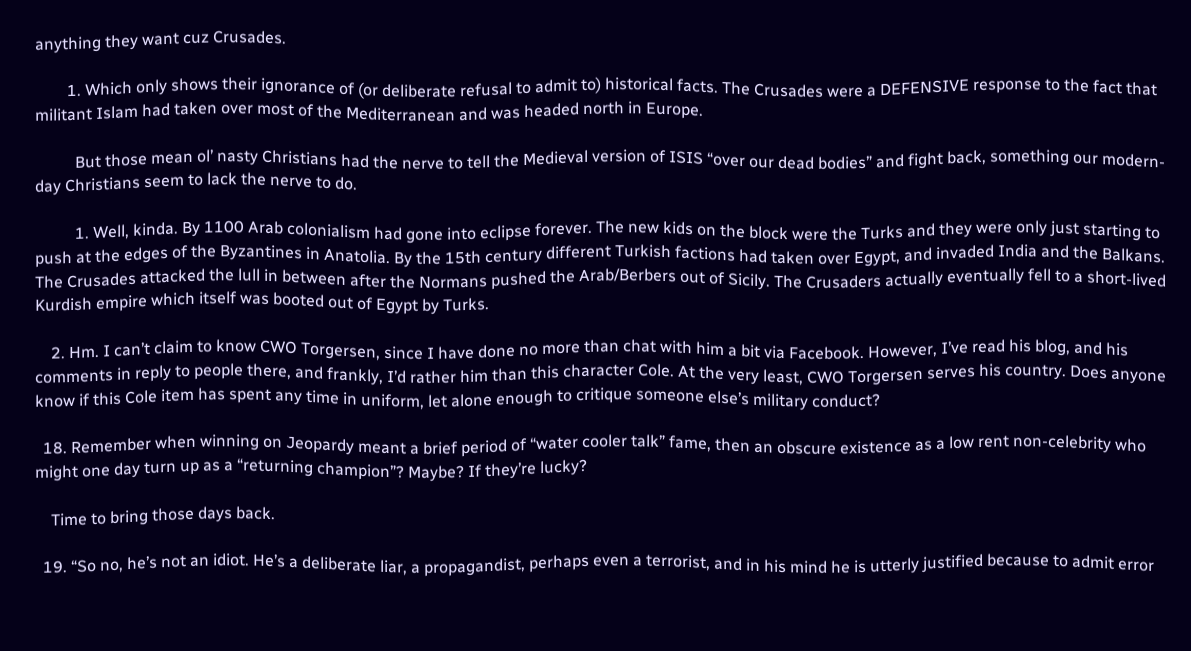anything they want cuz Crusades.

        1. Which only shows their ignorance of (or deliberate refusal to admit to) historical facts. The Crusades were a DEFENSIVE response to the fact that militant Islam had taken over most of the Mediterranean and was headed north in Europe.

          But those mean ol’ nasty Christians had the nerve to tell the Medieval version of ISIS “over our dead bodies” and fight back, something our modern-day Christians seem to lack the nerve to do.

          1. Well, kinda. By 1100 Arab colonialism had gone into eclipse forever. The new kids on the block were the Turks and they were only just starting to push at the edges of the Byzantines in Anatolia. By the 15th century different Turkish factions had taken over Egypt, and invaded India and the Balkans. The Crusades attacked the lull in between after the Normans pushed the Arab/Berbers out of Sicily. The Crusaders actually eventually fell to a short-lived Kurdish empire which itself was booted out of Egypt by Turks.

    2. Hm. I can’t claim to know CWO Torgersen, since I have done no more than chat with him a bit via Facebook. However, I’ve read his blog, and his comments in reply to people there, and frankly, I’d rather him than this character Cole. At the very least, CWO Torgersen serves his country. Does anyone know if this Cole item has spent any time in uniform, let alone enough to critique someone else’s military conduct?

  18. Remember when winning on Jeopardy meant a brief period of “water cooler talk” fame, then an obscure existence as a low rent non-celebrity who might one day turn up as a “returning champion”? Maybe? If they’re lucky?

    Time to bring those days back.

  19. “So no, he’s not an idiot. He’s a deliberate liar, a propagandist, perhaps even a terrorist, and in his mind he is utterly justified because to admit error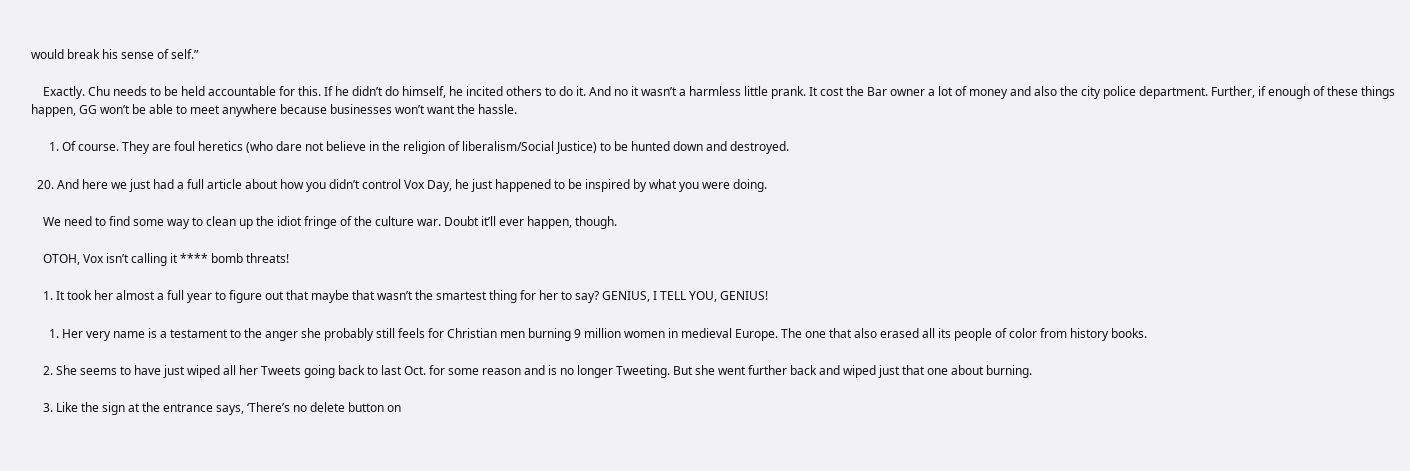would break his sense of self.”

    Exactly. Chu needs to be held accountable for this. If he didn’t do himself, he incited others to do it. And no it wasn’t a harmless little prank. It cost the Bar owner a lot of money and also the city police department. Further, if enough of these things happen, GG won’t be able to meet anywhere because businesses won’t want the hassle.

      1. Of course. They are foul heretics (who dare not believe in the religion of liberalism/Social Justice) to be hunted down and destroyed.

  20. And here we just had a full article about how you didn’t control Vox Day, he just happened to be inspired by what you were doing.

    We need to find some way to clean up the idiot fringe of the culture war. Doubt it’ll ever happen, though.

    OTOH, Vox isn’t calling it **** bomb threats!

    1. It took her almost a full year to figure out that maybe that wasn’t the smartest thing for her to say? GENIUS, I TELL YOU, GENIUS!

      1. Her very name is a testament to the anger she probably still feels for Christian men burning 9 million women in medieval Europe. The one that also erased all its people of color from history books.

    2. She seems to have just wiped all her Tweets going back to last Oct. for some reason and is no longer Tweeting. But she went further back and wiped just that one about burning.

    3. Like the sign at the entrance says, ‘There’s no delete button on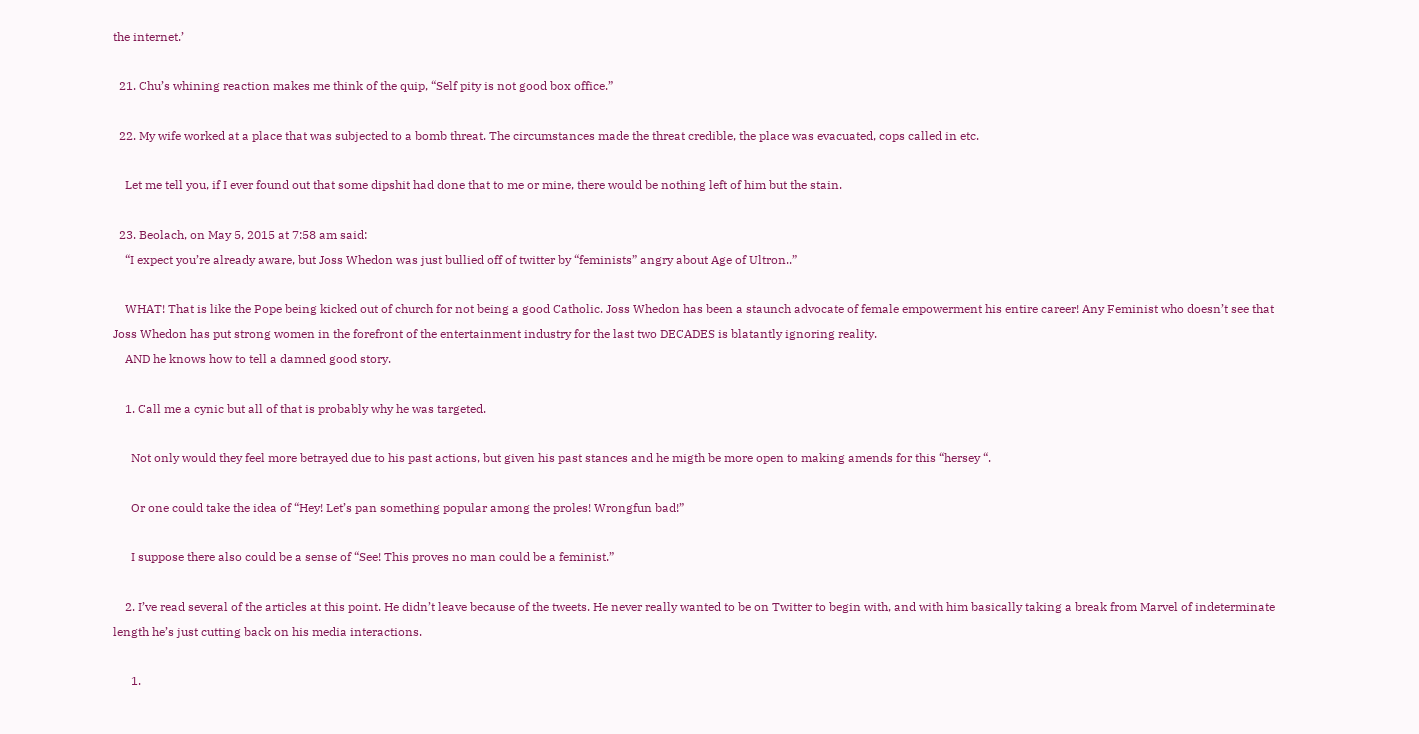the internet.’

  21. Chu’s whining reaction makes me think of the quip, “Self pity is not good box office.”

  22. My wife worked at a place that was subjected to a bomb threat. The circumstances made the threat credible, the place was evacuated, cops called in etc.

    Let me tell you, if I ever found out that some dipshit had done that to me or mine, there would be nothing left of him but the stain.

  23. Beolach, on May 5, 2015 at 7:58 am said:
    “I expect you’re already aware, but Joss Whedon was just bullied off of twitter by “feminists” angry about Age of Ultron..”

    WHAT! That is like the Pope being kicked out of church for not being a good Catholic. Joss Whedon has been a staunch advocate of female empowerment his entire career! Any Feminist who doesn’t see that Joss Whedon has put strong women in the forefront of the entertainment industry for the last two DECADES is blatantly ignoring reality.
    AND he knows how to tell a damned good story.

    1. Call me a cynic but all of that is probably why he was targeted.

      Not only would they feel more betrayed due to his past actions, but given his past stances and he migth be more open to making amends for this “hersey “.

      Or one could take the idea of “Hey! Let’s pan something popular among the proles! Wrongfun bad!”

      I suppose there also could be a sense of “See! This proves no man could be a feminist.”

    2. I’ve read several of the articles at this point. He didn’t leave because of the tweets. He never really wanted to be on Twitter to begin with, and with him basically taking a break from Marvel of indeterminate length he’s just cutting back on his media interactions.

      1.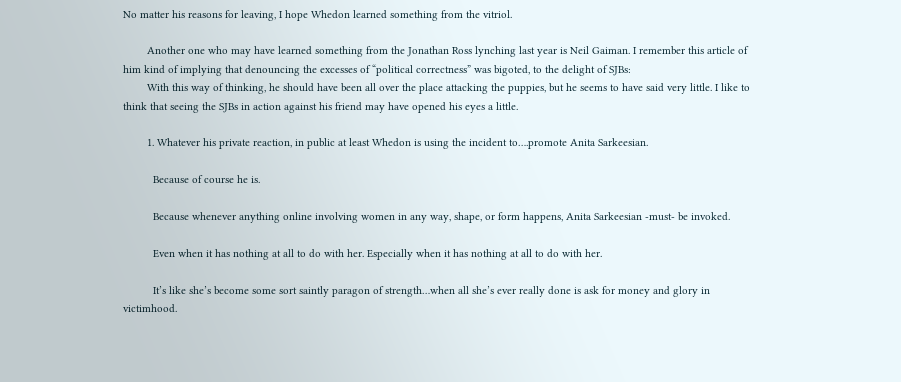No matter his reasons for leaving, I hope Whedon learned something from the vitriol.

        Another one who may have learned something from the Jonathan Ross lynching last year is Neil Gaiman. I remember this article of him kind of implying that denouncing the excesses of “political correctness” was bigoted, to the delight of SJBs:
        With this way of thinking, he should have been all over the place attacking the puppies, but he seems to have said very little. I like to think that seeing the SJBs in action against his friend may have opened his eyes a little.

        1. Whatever his private reaction, in public at least Whedon is using the incident to….promote Anita Sarkeesian.

          Because of course he is.

          Because whenever anything online involving women in any way, shape, or form happens, Anita Sarkeesian -must- be invoked.

          Even when it has nothing at all to do with her. Especially when it has nothing at all to do with her.

          It’s like she’s become some sort saintly paragon of strength…when all she’s ever really done is ask for money and glory in victimhood.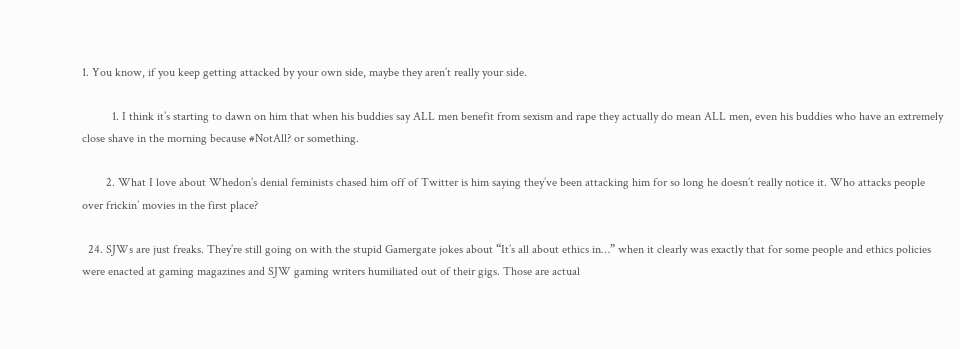1. You know, if you keep getting attacked by your own side, maybe they aren’t really your side.

          1. I think it’s starting to dawn on him that when his buddies say ALL men benefit from sexism and rape they actually do mean ALL men, even his buddies who have an extremely close shave in the morning because #NotAll? or something.

        2. What I love about Whedon’s denial feminists chased him off of Twitter is him saying they’ve been attacking him for so long he doesn’t really notice it. Who attacks people over frickin’ movies in the first place?

  24. SJWs are just freaks. They’re still going on with the stupid Gamergate jokes about “It’s all about ethics in…” when it clearly was exactly that for some people and ethics policies were enacted at gaming magazines and SJW gaming writers humiliated out of their gigs. Those are actual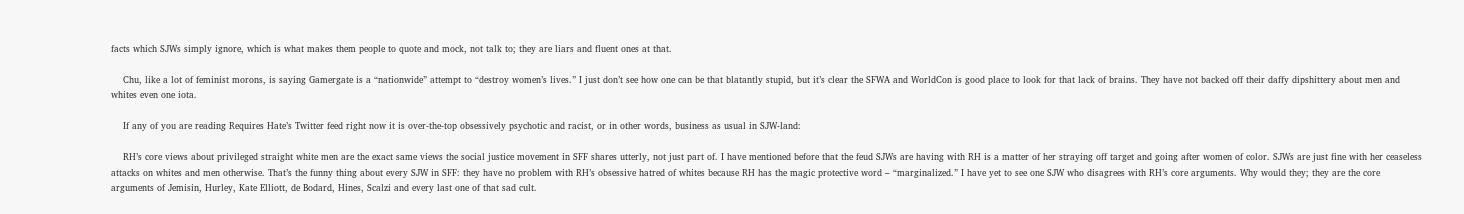facts which SJWs simply ignore, which is what makes them people to quote and mock, not talk to; they are liars and fluent ones at that.

    Chu, like a lot of feminist morons, is saying Gamergate is a “nationwide” attempt to “destroy women’s lives.” I just don’t see how one can be that blatantly stupid, but it’s clear the SFWA and WorldCon is good place to look for that lack of brains. They have not backed off their daffy dipshittery about men and whites even one iota.

    If any of you are reading Requires Hate’s Twitter feed right now it is over-the-top obsessively psychotic and racist, or in other words, business as usual in SJW-land:

    RH’s core views about privileged straight white men are the exact same views the social justice movement in SFF shares utterly, not just part of. I have mentioned before that the feud SJWs are having with RH is a matter of her straying off target and going after women of color. SJWs are just fine with her ceaseless attacks on whites and men otherwise. That’s the funny thing about every SJW in SFF: they have no problem with RH’s obsessive hatred of whites because RH has the magic protective word – “marginalized.” I have yet to see one SJW who disagrees with RH’s core arguments. Why would they; they are the core arguments of Jemisin, Hurley, Kate Elliott, de Bodard, Hines, Scalzi and every last one of that sad cult.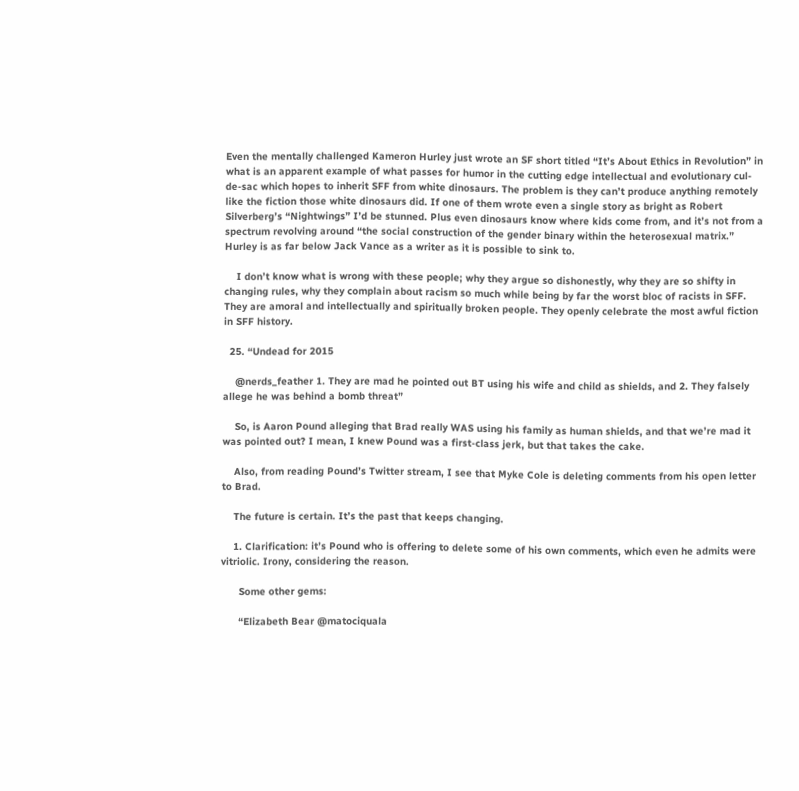Even the mentally challenged Kameron Hurley just wrote an SF short titled “It’s About Ethics in Revolution” in what is an apparent example of what passes for humor in the cutting edge intellectual and evolutionary cul-de-sac which hopes to inherit SFF from white dinosaurs. The problem is they can’t produce anything remotely like the fiction those white dinosaurs did. If one of them wrote even a single story as bright as Robert Silverberg’s “Nightwings” I’d be stunned. Plus even dinosaurs know where kids come from, and it’s not from a spectrum revolving around “the social construction of the gender binary within the heterosexual matrix.” Hurley is as far below Jack Vance as a writer as it is possible to sink to.

    I don’t know what is wrong with these people; why they argue so dishonestly, why they are so shifty in changing rules, why they complain about racism so much while being by far the worst bloc of racists in SFF. They are amoral and intellectually and spiritually broken people. They openly celebrate the most awful fiction in SFF history.

  25. “Undead for 2015

    @nerds_feather 1. They are mad he pointed out BT using his wife and child as shields, and 2. They falsely allege he was behind a bomb threat”

    So, is Aaron Pound alleging that Brad really WAS using his family as human shields, and that we’re mad it was pointed out? I mean, I knew Pound was a first-class jerk, but that takes the cake.

    Also, from reading Pound’s Twitter stream, I see that Myke Cole is deleting comments from his open letter to Brad.

    The future is certain. It’s the past that keeps changing.

    1. Clarification: it’s Pound who is offering to delete some of his own comments, which even he admits were vitriolic. Irony, considering the reason.

      Some other gems:

      “Elizabeth Bear @matociquala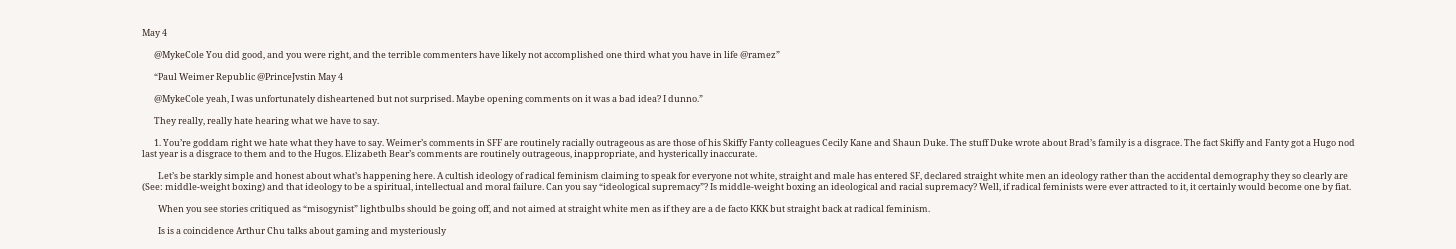May 4

      @MykeCole You did good, and you were right, and the terrible commenters have likely not accomplished one third what you have in life @ramez”

      “Paul Weimer Republic @PrinceJvstin May 4

      @MykeCole yeah, I was unfortunately disheartened but not surprised. Maybe opening comments on it was a bad idea? I dunno.”

      They really, really hate hearing what we have to say.

      1. You’re goddam right we hate what they have to say. Weimer’s comments in SFF are routinely racially outrageous as are those of his Skiffy Fanty colleagues Cecily Kane and Shaun Duke. The stuff Duke wrote about Brad’s family is a disgrace. The fact Skiffy and Fanty got a Hugo nod last year is a disgrace to them and to the Hugos. Elizabeth Bear’s comments are routinely outrageous, inappropriate, and hysterically inaccurate.

        Let’s be starkly simple and honest about what’s happening here. A cultish ideology of radical feminism claiming to speak for everyone not white, straight and male has entered SF, declared straight white men an ideology rather than the accidental demography they so clearly are (See: middle-weight boxing) and that ideology to be a spiritual, intellectual and moral failure. Can you say “ideological supremacy”? Is middle-weight boxing an ideological and racial supremacy? Well, if radical feminists were ever attracted to it, it certainly would become one by fiat.

        When you see stories critiqued as “misogynist” lightbulbs should be going off, and not aimed at straight white men as if they are a de facto KKK but straight back at radical feminism.

        Is is a coincidence Arthur Chu talks about gaming and mysteriously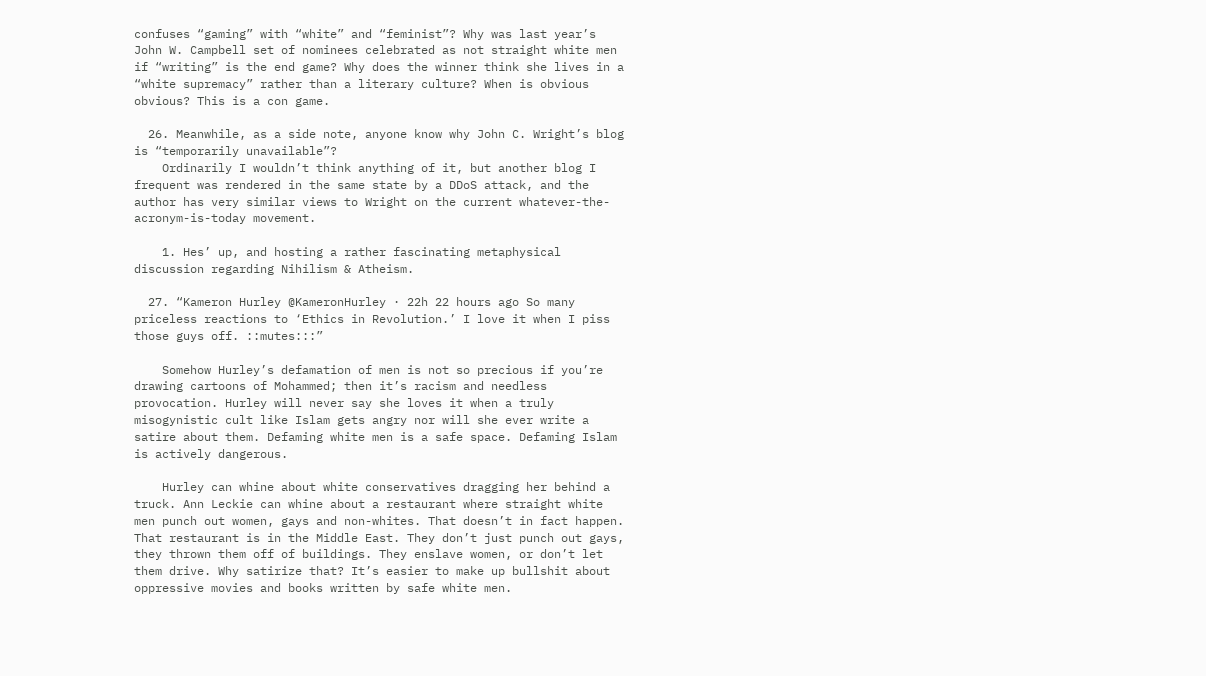confuses “gaming” with “white” and “feminist”? Why was last year’s John W. Campbell set of nominees celebrated as not straight white men if “writing” is the end game? Why does the winner think she lives in a “white supremacy” rather than a literary culture? When is obvious obvious? This is a con game.

  26. Meanwhile, as a side note, anyone know why John C. Wright’s blog is “temporarily unavailable”?
    Ordinarily I wouldn’t think anything of it, but another blog I frequent was rendered in the same state by a DDoS attack, and the author has very similar views to Wright on the current whatever-the-acronym-is-today movement.

    1. Hes’ up, and hosting a rather fascinating metaphysical discussion regarding Nihilism & Atheism.

  27. “Kameron Hurley @KameronHurley · 22h 22 hours ago So many priceless reactions to ‘Ethics in Revolution.’ I love it when I piss those guys off. ::mutes:::”

    Somehow Hurley’s defamation of men is not so precious if you’re drawing cartoons of Mohammed; then it’s racism and needless provocation. Hurley will never say she loves it when a truly misogynistic cult like Islam gets angry nor will she ever write a satire about them. Defaming white men is a safe space. Defaming Islam is actively dangerous.

    Hurley can whine about white conservatives dragging her behind a truck. Ann Leckie can whine about a restaurant where straight white men punch out women, gays and non-whites. That doesn’t in fact happen. That restaurant is in the Middle East. They don’t just punch out gays, they thrown them off of buildings. They enslave women, or don’t let them drive. Why satirize that? It’s easier to make up bullshit about oppressive movies and books written by safe white men.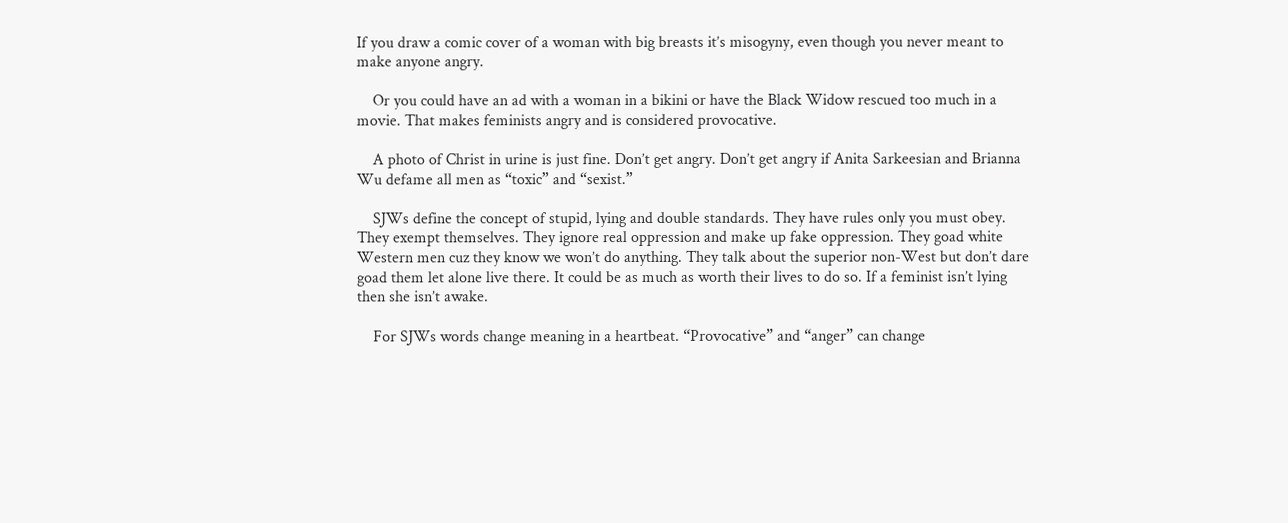If you draw a comic cover of a woman with big breasts it’s misogyny, even though you never meant to make anyone angry.

    Or you could have an ad with a woman in a bikini or have the Black Widow rescued too much in a movie. That makes feminists angry and is considered provocative.

    A photo of Christ in urine is just fine. Don’t get angry. Don’t get angry if Anita Sarkeesian and Brianna Wu defame all men as “toxic” and “sexist.”

    SJWs define the concept of stupid, lying and double standards. They have rules only you must obey. They exempt themselves. They ignore real oppression and make up fake oppression. They goad white Western men cuz they know we won’t do anything. They talk about the superior non-West but don’t dare goad them let alone live there. It could be as much as worth their lives to do so. If a feminist isn’t lying then she isn’t awake.

    For SJWs words change meaning in a heartbeat. “Provocative” and “anger” can change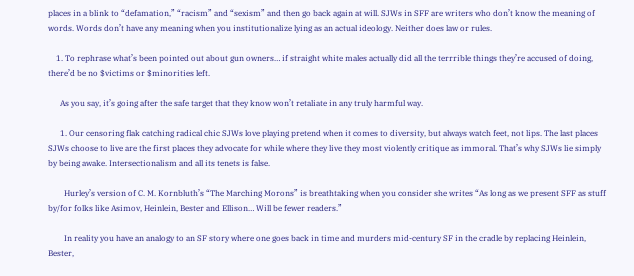places in a blink to “defamation,” “racism” and “sexism” and then go back again at will. SJWs in SFF are writers who don’t know the meaning of words. Words don’t have any meaning when you institutionalize lying as an actual ideology. Neither does law or rules.

    1. To rephrase what’s been pointed out about gun owners… if straight white males actually did all the terrrible things they’re accused of doing, there’d be no $victims or $minorities left.

      As you say, it’s going after the safe target that they know won’t retaliate in any truly harmful way.

      1. Our censoring flak catching radical chic SJWs love playing pretend when it comes to diversity, but always watch feet, not lips. The last places SJWs choose to live are the first places they advocate for while where they live they most violently critique as immoral. That’s why SJWs lie simply by being awake. Intersectionalism and all its tenets is false.

        Hurley’s version of C. M. Kornbluth’s “The Marching Morons” is breathtaking when you consider she writes “As long as we present SFF as stuff by/for folks like Asimov, Heinlein, Bester and Ellison… Will be fewer readers.”

        In reality you have an analogy to an SF story where one goes back in time and murders mid-century SF in the cradle by replacing Heinlein, Bester,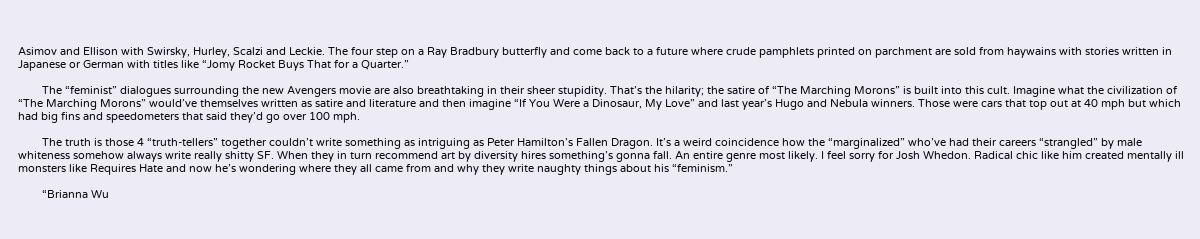Asimov and Ellison with Swirsky, Hurley, Scalzi and Leckie. The four step on a Ray Bradbury butterfly and come back to a future where crude pamphlets printed on parchment are sold from haywains with stories written in Japanese or German with titles like “Jomy Rocket Buys That for a Quarter.”

        The “feminist” dialogues surrounding the new Avengers movie are also breathtaking in their sheer stupidity. That’s the hilarity; the satire of “The Marching Morons” is built into this cult. Imagine what the civilization of “The Marching Morons” would’ve themselves written as satire and literature and then imagine “If You Were a Dinosaur, My Love” and last year’s Hugo and Nebula winners. Those were cars that top out at 40 mph but which had big fins and speedometers that said they’d go over 100 mph.

        The truth is those 4 “truth-tellers” together couldn’t write something as intriguing as Peter Hamilton’s Fallen Dragon. It’s a weird coincidence how the “marginalized” who’ve had their careers “strangled” by male whiteness somehow always write really shitty SF. When they in turn recommend art by diversity hires something’s gonna fall. An entire genre most likely. I feel sorry for Josh Whedon. Radical chic like him created mentally ill monsters like Requires Hate and now he’s wondering where they all came from and why they write naughty things about his “feminism.”

        “Brianna Wu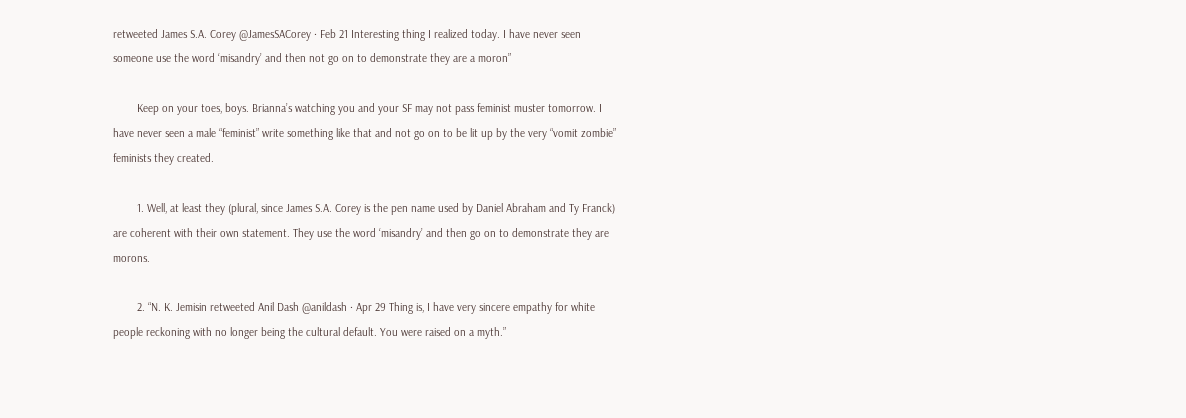retweeted James S.A. Corey @JamesSACorey · Feb 21 Interesting thing I realized today. I have never seen someone use the word ‘misandry’ and then not go on to demonstrate they are a moron”

        Keep on your toes, boys. Brianna’s watching you and your SF may not pass feminist muster tomorrow. I have never seen a male “feminist” write something like that and not go on to be lit up by the very “vomit zombie” feminists they created.

        1. Well, at least they (plural, since James S.A. Corey is the pen name used by Daniel Abraham and Ty Franck) are coherent with their own statement. They use the word ‘misandry’ and then go on to demonstrate they are morons.

        2. “N. K. Jemisin retweeted Anil Dash @anildash · Apr 29 Thing is, I have very sincere empathy for white people reckoning with no longer being the cultural default. You were raised on a myth.”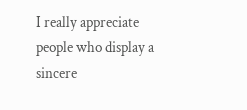I really appreciate people who display a sincere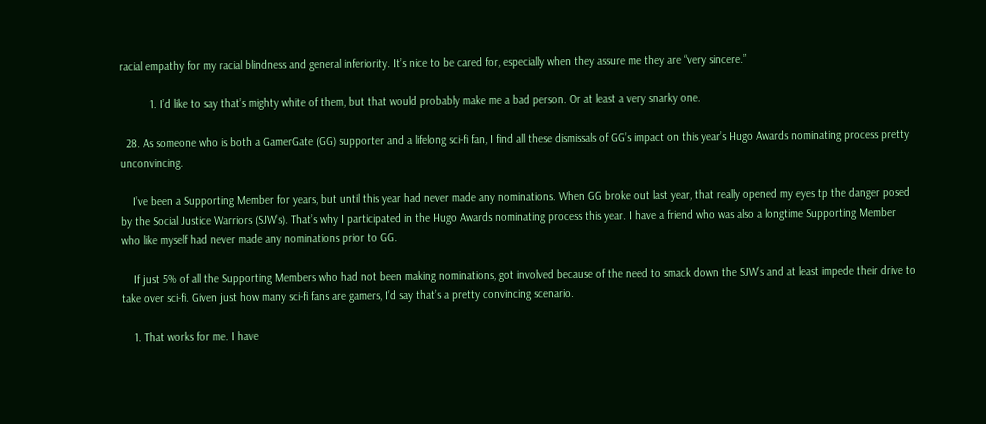racial empathy for my racial blindness and general inferiority. It’s nice to be cared for, especially when they assure me they are “very sincere.”

          1. I’d like to say that’s mighty white of them, but that would probably make me a bad person. Or at least a very snarky one.

  28. As someone who is both a GamerGate (GG) supporter and a lifelong sci-fi fan, I find all these dismissals of GG’s impact on this year’s Hugo Awards nominating process pretty unconvincing.

    I’ve been a Supporting Member for years, but until this year had never made any nominations. When GG broke out last year, that really opened my eyes tp the danger posed by the Social Justice Warriors (SJW’s). That’s why I participated in the Hugo Awards nominating process this year. I have a friend who was also a longtime Supporting Member who like myself had never made any nominations prior to GG.

    If just 5% of all the Supporting Members who had not been making nominations, got involved because of the need to smack down the SJW’s and at least impede their drive to take over sci-fi. Given just how many sci-fi fans are gamers, I’d say that’s a pretty convincing scenario.

    1. That works for me. I have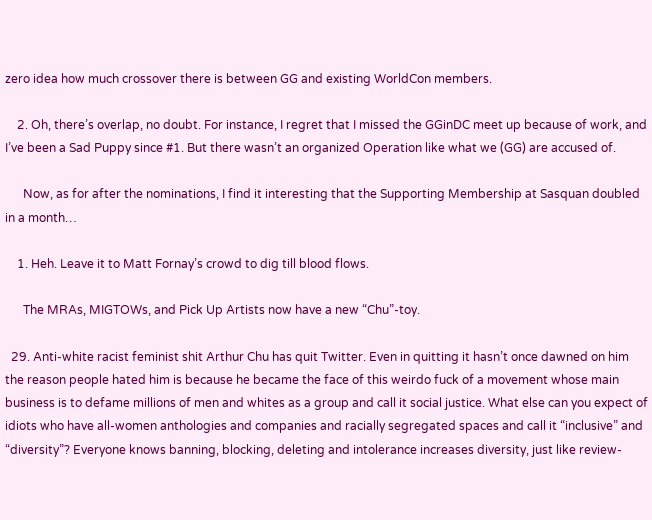zero idea how much crossover there is between GG and existing WorldCon members.

    2. Oh, there’s overlap, no doubt. For instance, I regret that I missed the GGinDC meet up because of work, and I’ve been a Sad Puppy since #1. But there wasn’t an organized Operation like what we (GG) are accused of.

      Now, as for after the nominations, I find it interesting that the Supporting Membership at Sasquan doubled in a month…

    1. Heh. Leave it to Matt Fornay’s crowd to dig till blood flows.

      The MRAs, MIGTOWs, and Pick Up Artists now have a new “Chu”-toy.

  29. Anti-white racist feminist shit Arthur Chu has quit Twitter. Even in quitting it hasn’t once dawned on him the reason people hated him is because he became the face of this weirdo fuck of a movement whose main business is to defame millions of men and whites as a group and call it social justice. What else can you expect of idiots who have all-women anthologies and companies and racially segregated spaces and call it “inclusive” and “diversity”? Everyone knows banning, blocking, deleting and intolerance increases diversity, just like review-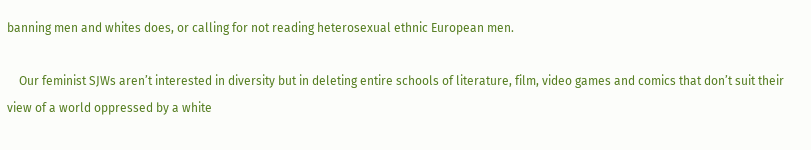banning men and whites does, or calling for not reading heterosexual ethnic European men.

    Our feminist SJWs aren’t interested in diversity but in deleting entire schools of literature, film, video games and comics that don’t suit their view of a world oppressed by a white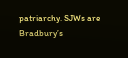patriarchy. SJWs are Bradbury’s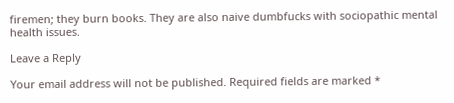firemen; they burn books. They are also naive dumbfucks with sociopathic mental health issues.

Leave a Reply

Your email address will not be published. Required fields are marked *